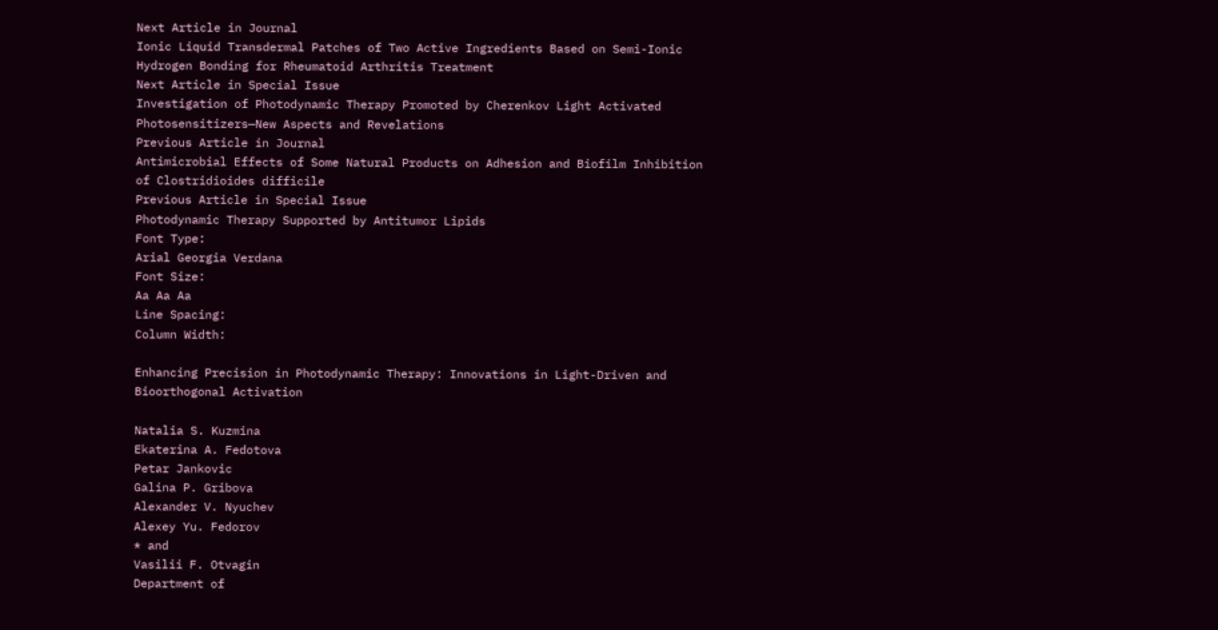Next Article in Journal
Ionic Liquid Transdermal Patches of Two Active Ingredients Based on Semi-Ionic Hydrogen Bonding for Rheumatoid Arthritis Treatment
Next Article in Special Issue
Investigation of Photodynamic Therapy Promoted by Cherenkov Light Activated Photosensitizers—New Aspects and Revelations
Previous Article in Journal
Antimicrobial Effects of Some Natural Products on Adhesion and Biofilm Inhibition of Clostridioides difficile
Previous Article in Special Issue
Photodynamic Therapy Supported by Antitumor Lipids
Font Type:
Arial Georgia Verdana
Font Size:
Aa Aa Aa
Line Spacing:
Column Width:

Enhancing Precision in Photodynamic Therapy: Innovations in Light-Driven and Bioorthogonal Activation

Natalia S. Kuzmina
Ekaterina A. Fedotova
Petar Jankovic
Galina P. Gribova
Alexander V. Nyuchev
Alexey Yu. Fedorov
* and
Vasilii F. Otvagin
Department of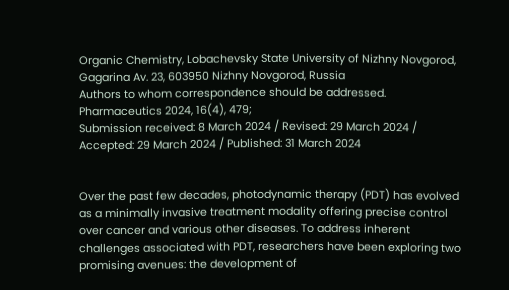Organic Chemistry, Lobachevsky State University of Nizhny Novgorod, Gagarina Av. 23, 603950 Nizhny Novgorod, Russia
Authors to whom correspondence should be addressed.
Pharmaceutics 2024, 16(4), 479;
Submission received: 8 March 2024 / Revised: 29 March 2024 / Accepted: 29 March 2024 / Published: 31 March 2024


Over the past few decades, photodynamic therapy (PDT) has evolved as a minimally invasive treatment modality offering precise control over cancer and various other diseases. To address inherent challenges associated with PDT, researchers have been exploring two promising avenues: the development of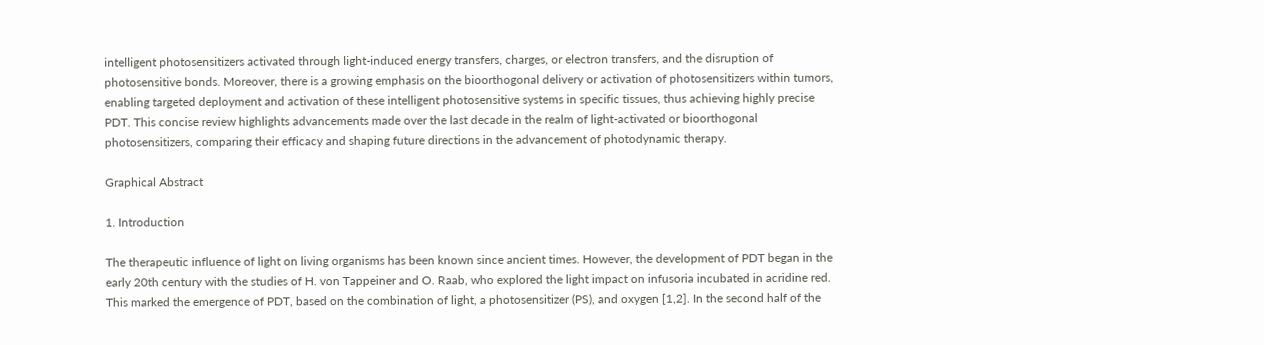intelligent photosensitizers activated through light-induced energy transfers, charges, or electron transfers, and the disruption of photosensitive bonds. Moreover, there is a growing emphasis on the bioorthogonal delivery or activation of photosensitizers within tumors, enabling targeted deployment and activation of these intelligent photosensitive systems in specific tissues, thus achieving highly precise PDT. This concise review highlights advancements made over the last decade in the realm of light-activated or bioorthogonal photosensitizers, comparing their efficacy and shaping future directions in the advancement of photodynamic therapy.

Graphical Abstract

1. Introduction

The therapeutic influence of light on living organisms has been known since ancient times. However, the development of PDT began in the early 20th century with the studies of H. von Tappeiner and O. Raab, who explored the light impact on infusoria incubated in acridine red. This marked the emergence of PDT, based on the combination of light, a photosensitizer (PS), and oxygen [1,2]. In the second half of the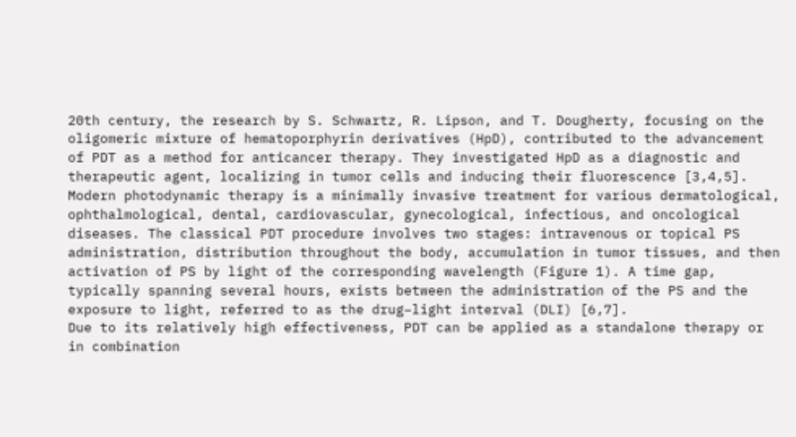20th century, the research by S. Schwartz, R. Lipson, and T. Dougherty, focusing on the oligomeric mixture of hematoporphyrin derivatives (HpD), contributed to the advancement of PDT as a method for anticancer therapy. They investigated HpD as a diagnostic and therapeutic agent, localizing in tumor cells and inducing their fluorescence [3,4,5].
Modern photodynamic therapy is a minimally invasive treatment for various dermatological, ophthalmological, dental, cardiovascular, gynecological, infectious, and oncological diseases. The classical PDT procedure involves two stages: intravenous or topical PS administration, distribution throughout the body, accumulation in tumor tissues, and then activation of PS by light of the corresponding wavelength (Figure 1). A time gap, typically spanning several hours, exists between the administration of the PS and the exposure to light, referred to as the drug–light interval (DLI) [6,7].
Due to its relatively high effectiveness, PDT can be applied as a standalone therapy or in combination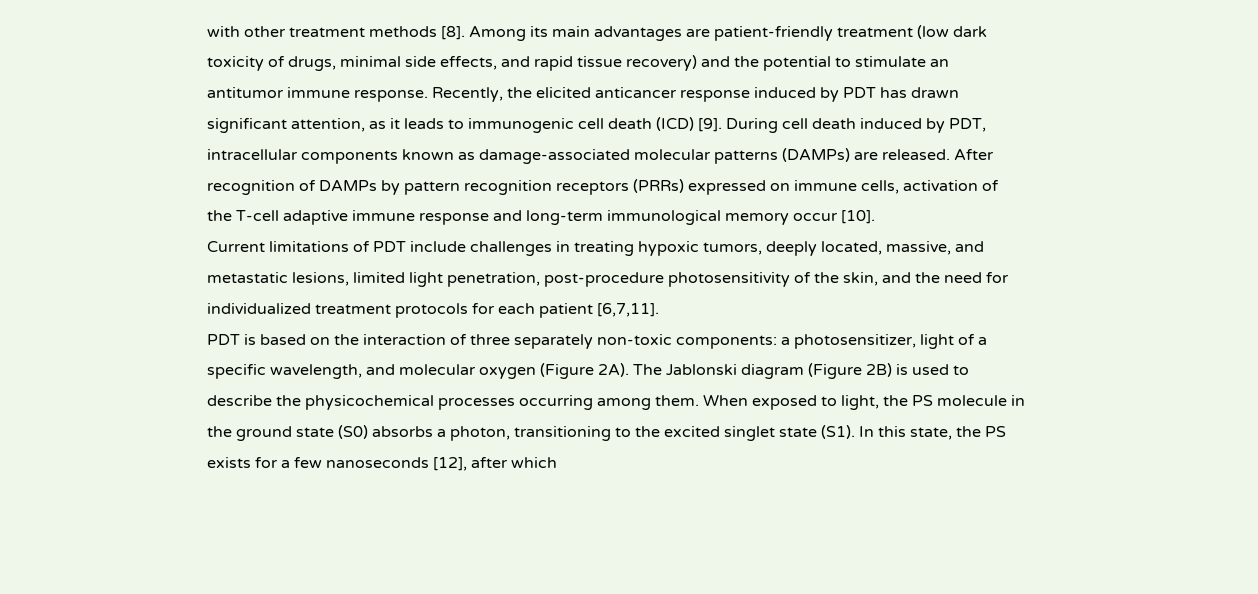with other treatment methods [8]. Among its main advantages are patient-friendly treatment (low dark toxicity of drugs, minimal side effects, and rapid tissue recovery) and the potential to stimulate an antitumor immune response. Recently, the elicited anticancer response induced by PDT has drawn significant attention, as it leads to immunogenic cell death (ICD) [9]. During cell death induced by PDT, intracellular components known as damage-associated molecular patterns (DAMPs) are released. After recognition of DAMPs by pattern recognition receptors (PRRs) expressed on immune cells, activation of the T-cell adaptive immune response and long-term immunological memory occur [10].
Current limitations of PDT include challenges in treating hypoxic tumors, deeply located, massive, and metastatic lesions, limited light penetration, post-procedure photosensitivity of the skin, and the need for individualized treatment protocols for each patient [6,7,11].
PDT is based on the interaction of three separately non-toxic components: a photosensitizer, light of a specific wavelength, and molecular oxygen (Figure 2A). The Jablonski diagram (Figure 2B) is used to describe the physicochemical processes occurring among them. When exposed to light, the PS molecule in the ground state (S0) absorbs a photon, transitioning to the excited singlet state (S1). In this state, the PS exists for a few nanoseconds [12], after which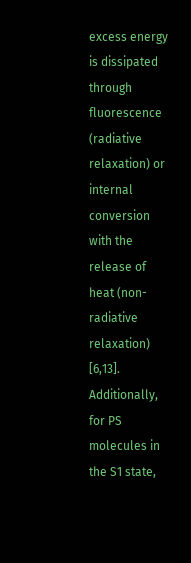excess energy is dissipated through fluorescence (radiative relaxation) or internal conversion with the release of heat (non-radiative relaxation) [6,13]. Additionally, for PS molecules in the S1 state,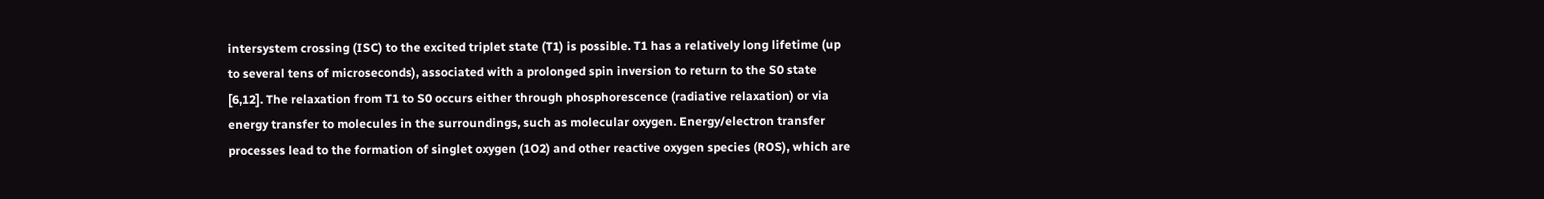intersystem crossing (ISC) to the excited triplet state (T1) is possible. T1 has a relatively long lifetime (up to several tens of microseconds), associated with a prolonged spin inversion to return to the S0 state [6,12]. The relaxation from T1 to S0 occurs either through phosphorescence (radiative relaxation) or via energy transfer to molecules in the surroundings, such as molecular oxygen. Energy/electron transfer processes lead to the formation of singlet oxygen (1O2) and other reactive oxygen species (ROS), which are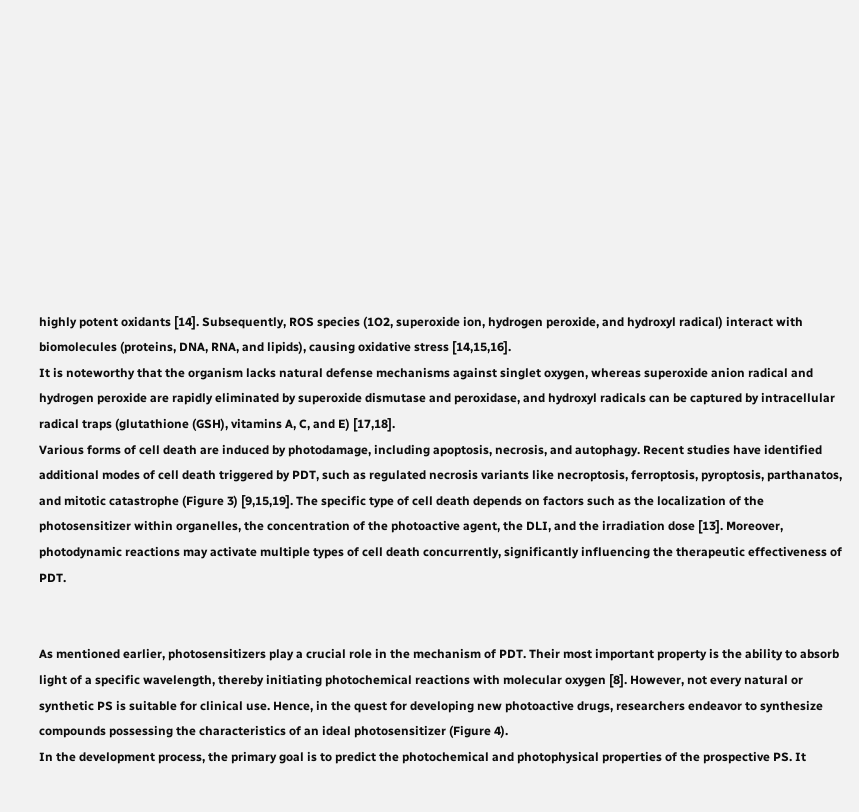highly potent oxidants [14]. Subsequently, ROS species (1O2, superoxide ion, hydrogen peroxide, and hydroxyl radical) interact with biomolecules (proteins, DNA, RNA, and lipids), causing oxidative stress [14,15,16].
It is noteworthy that the organism lacks natural defense mechanisms against singlet oxygen, whereas superoxide anion radical and hydrogen peroxide are rapidly eliminated by superoxide dismutase and peroxidase, and hydroxyl radicals can be captured by intracellular radical traps (glutathione (GSH), vitamins A, C, and E) [17,18].
Various forms of cell death are induced by photodamage, including apoptosis, necrosis, and autophagy. Recent studies have identified additional modes of cell death triggered by PDT, such as regulated necrosis variants like necroptosis, ferroptosis, pyroptosis, parthanatos, and mitotic catastrophe (Figure 3) [9,15,19]. The specific type of cell death depends on factors such as the localization of the photosensitizer within organelles, the concentration of the photoactive agent, the DLI, and the irradiation dose [13]. Moreover, photodynamic reactions may activate multiple types of cell death concurrently, significantly influencing the therapeutic effectiveness of PDT.


As mentioned earlier, photosensitizers play a crucial role in the mechanism of PDT. Their most important property is the ability to absorb light of a specific wavelength, thereby initiating photochemical reactions with molecular oxygen [8]. However, not every natural or synthetic PS is suitable for clinical use. Hence, in the quest for developing new photoactive drugs, researchers endeavor to synthesize compounds possessing the characteristics of an ideal photosensitizer (Figure 4).
In the development process, the primary goal is to predict the photochemical and photophysical properties of the prospective PS. It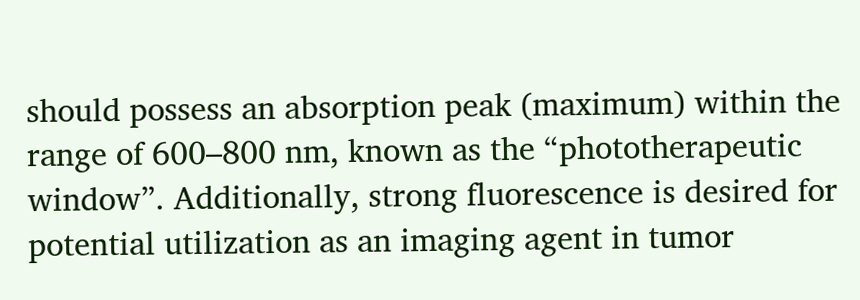should possess an absorption peak (maximum) within the range of 600–800 nm, known as the “phototherapeutic window”. Additionally, strong fluorescence is desired for potential utilization as an imaging agent in tumor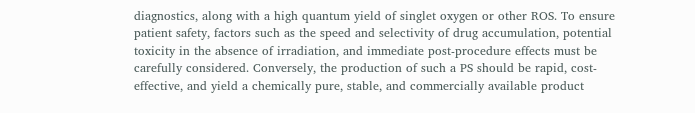diagnostics, along with a high quantum yield of singlet oxygen or other ROS. To ensure patient safety, factors such as the speed and selectivity of drug accumulation, potential toxicity in the absence of irradiation, and immediate post-procedure effects must be carefully considered. Conversely, the production of such a PS should be rapid, cost-effective, and yield a chemically pure, stable, and commercially available product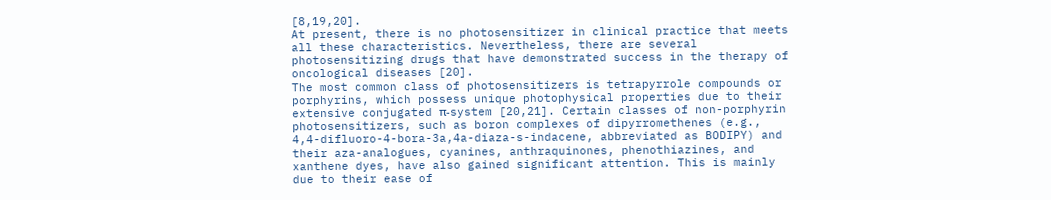[8,19,20].
At present, there is no photosensitizer in clinical practice that meets all these characteristics. Nevertheless, there are several photosensitizing drugs that have demonstrated success in the therapy of oncological diseases [20].
The most common class of photosensitizers is tetrapyrrole compounds or porphyrins, which possess unique photophysical properties due to their extensive conjugated π-system [20,21]. Certain classes of non-porphyrin photosensitizers, such as boron complexes of dipyrromethenes (e.g., 4,4-difluoro-4-bora-3a,4a-diaza-s-indacene, abbreviated as BODIPY) and their aza-analogues, cyanines, anthraquinones, phenothiazines, and xanthene dyes, have also gained significant attention. This is mainly due to their ease of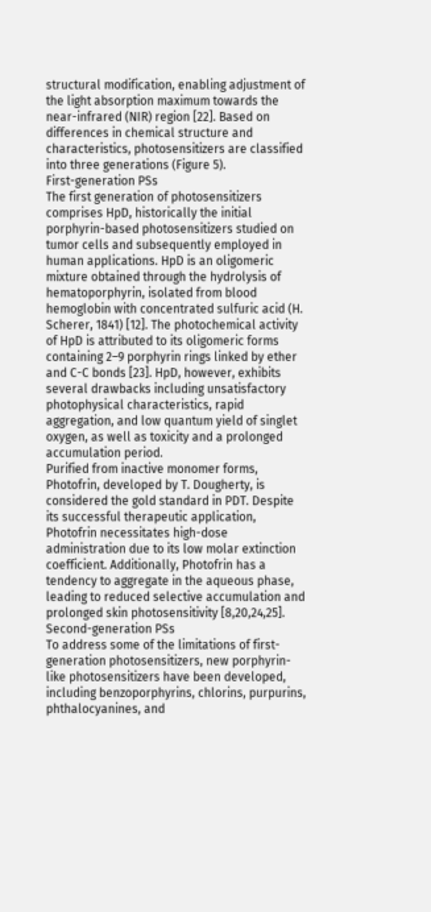structural modification, enabling adjustment of the light absorption maximum towards the near-infrared (NIR) region [22]. Based on differences in chemical structure and characteristics, photosensitizers are classified into three generations (Figure 5).
First-generation PSs
The first generation of photosensitizers comprises HpD, historically the initial porphyrin-based photosensitizers studied on tumor cells and subsequently employed in human applications. HpD is an oligomeric mixture obtained through the hydrolysis of hematoporphyrin, isolated from blood hemoglobin with concentrated sulfuric acid (H. Scherer, 1841) [12]. The photochemical activity of HpD is attributed to its oligomeric forms containing 2–9 porphyrin rings linked by ether and C-C bonds [23]. HpD, however, exhibits several drawbacks including unsatisfactory photophysical characteristics, rapid aggregation, and low quantum yield of singlet oxygen, as well as toxicity and a prolonged accumulation period.
Purified from inactive monomer forms, Photofrin, developed by T. Dougherty, is considered the gold standard in PDT. Despite its successful therapeutic application, Photofrin necessitates high-dose administration due to its low molar extinction coefficient. Additionally, Photofrin has a tendency to aggregate in the aqueous phase, leading to reduced selective accumulation and prolonged skin photosensitivity [8,20,24,25].
Second-generation PSs
To address some of the limitations of first-generation photosensitizers, new porphyrin-like photosensitizers have been developed, including benzoporphyrins, chlorins, purpurins, phthalocyanines, and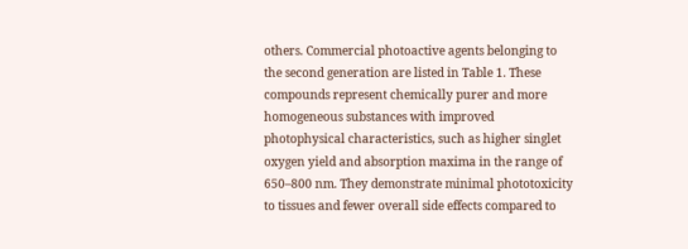others. Commercial photoactive agents belonging to the second generation are listed in Table 1. These compounds represent chemically purer and more homogeneous substances with improved photophysical characteristics, such as higher singlet oxygen yield and absorption maxima in the range of 650–800 nm. They demonstrate minimal phototoxicity to tissues and fewer overall side effects compared to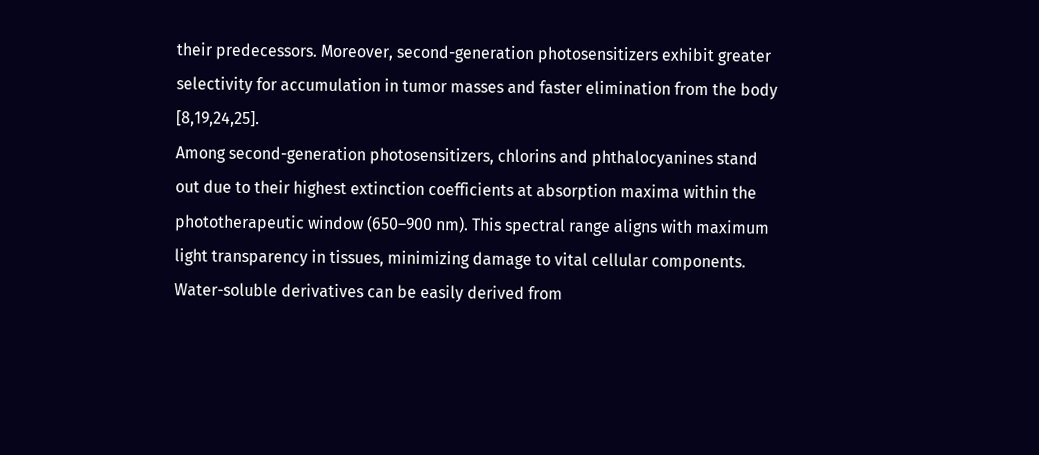their predecessors. Moreover, second-generation photosensitizers exhibit greater selectivity for accumulation in tumor masses and faster elimination from the body [8,19,24,25].
Among second-generation photosensitizers, chlorins and phthalocyanines stand out due to their highest extinction coefficients at absorption maxima within the phototherapeutic window (650–900 nm). This spectral range aligns with maximum light transparency in tissues, minimizing damage to vital cellular components. Water-soluble derivatives can be easily derived from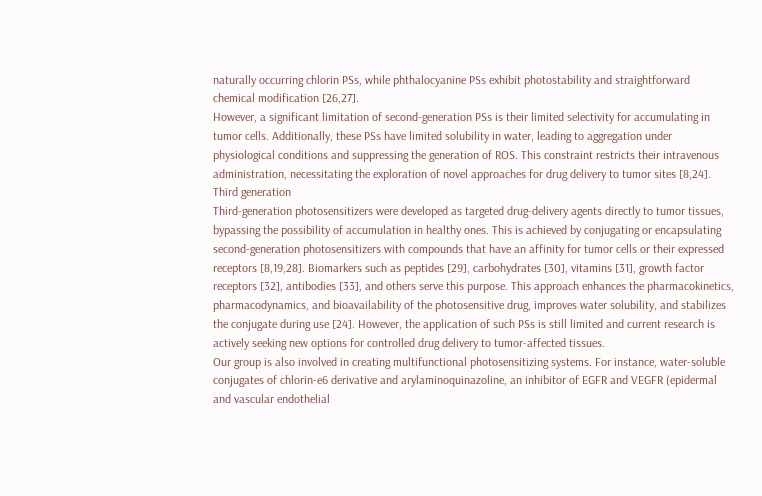naturally occurring chlorin PSs, while phthalocyanine PSs exhibit photostability and straightforward chemical modification [26,27].
However, a significant limitation of second-generation PSs is their limited selectivity for accumulating in tumor cells. Additionally, these PSs have limited solubility in water, leading to aggregation under physiological conditions and suppressing the generation of ROS. This constraint restricts their intravenous administration, necessitating the exploration of novel approaches for drug delivery to tumor sites [8,24].
Third generation
Third-generation photosensitizers were developed as targeted drug-delivery agents directly to tumor tissues, bypassing the possibility of accumulation in healthy ones. This is achieved by conjugating or encapsulating second-generation photosensitizers with compounds that have an affinity for tumor cells or their expressed receptors [8,19,28]. Biomarkers such as peptides [29], carbohydrates [30], vitamins [31], growth factor receptors [32], antibodies [33], and others serve this purpose. This approach enhances the pharmacokinetics, pharmacodynamics, and bioavailability of the photosensitive drug, improves water solubility, and stabilizes the conjugate during use [24]. However, the application of such PSs is still limited and current research is actively seeking new options for controlled drug delivery to tumor-affected tissues.
Our group is also involved in creating multifunctional photosensitizing systems. For instance, water-soluble conjugates of chlorin-e6 derivative and arylaminoquinazoline, an inhibitor of EGFR and VEGFR (epidermal and vascular endothelial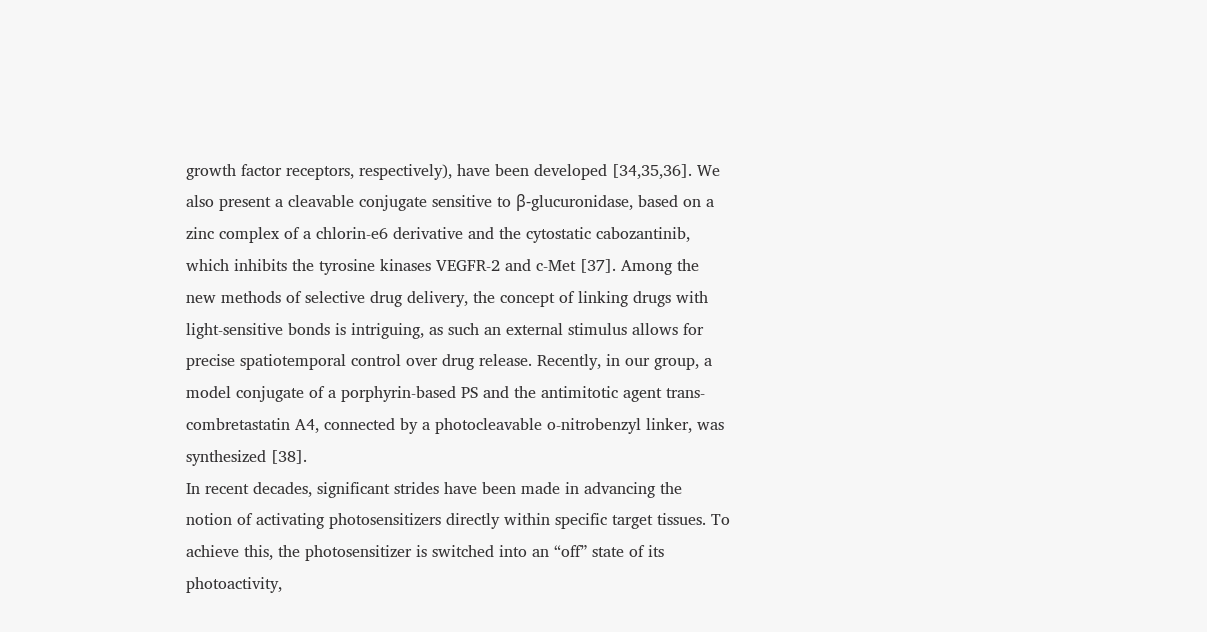growth factor receptors, respectively), have been developed [34,35,36]. We also present a cleavable conjugate sensitive to β-glucuronidase, based on a zinc complex of a chlorin-e6 derivative and the cytostatic cabozantinib, which inhibits the tyrosine kinases VEGFR-2 and c-Met [37]. Among the new methods of selective drug delivery, the concept of linking drugs with light-sensitive bonds is intriguing, as such an external stimulus allows for precise spatiotemporal control over drug release. Recently, in our group, a model conjugate of a porphyrin-based PS and the antimitotic agent trans-combretastatin A4, connected by a photocleavable o-nitrobenzyl linker, was synthesized [38].
In recent decades, significant strides have been made in advancing the notion of activating photosensitizers directly within specific target tissues. To achieve this, the photosensitizer is switched into an “off” state of its photoactivity,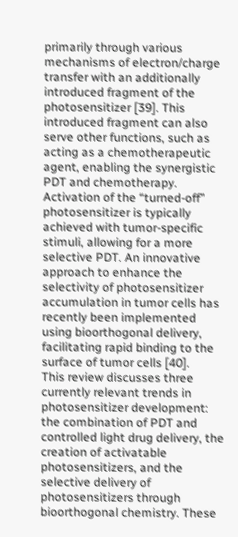primarily through various mechanisms of electron/charge transfer with an additionally introduced fragment of the photosensitizer [39]. This introduced fragment can also serve other functions, such as acting as a chemotherapeutic agent, enabling the synergistic PDT and chemotherapy. Activation of the “turned-off” photosensitizer is typically achieved with tumor-specific stimuli, allowing for a more selective PDT. An innovative approach to enhance the selectivity of photosensitizer accumulation in tumor cells has recently been implemented using bioorthogonal delivery, facilitating rapid binding to the surface of tumor cells [40].
This review discusses three currently relevant trends in photosensitizer development: the combination of PDT and controlled light drug delivery, the creation of activatable photosensitizers, and the selective delivery of photosensitizers through bioorthogonal chemistry. These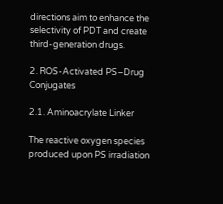directions aim to enhance the selectivity of PDT and create third-generation drugs.

2. ROS-Activated PS–Drug Conjugates

2.1. Aminoacrylate Linker

The reactive oxygen species produced upon PS irradiation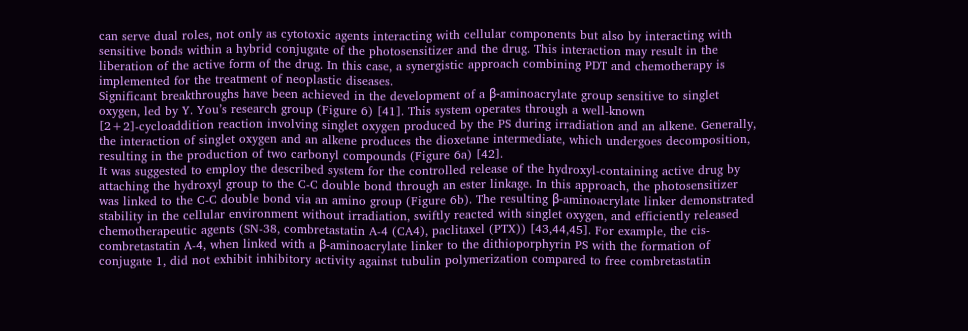can serve dual roles, not only as cytotoxic agents interacting with cellular components but also by interacting with sensitive bonds within a hybrid conjugate of the photosensitizer and the drug. This interaction may result in the liberation of the active form of the drug. In this case, a synergistic approach combining PDT and chemotherapy is implemented for the treatment of neoplastic diseases.
Significant breakthroughs have been achieved in the development of a β-aminoacrylate group sensitive to singlet oxygen, led by Y. You’s research group (Figure 6) [41]. This system operates through a well-known [2+2]-cycloaddition reaction involving singlet oxygen produced by the PS during irradiation and an alkene. Generally, the interaction of singlet oxygen and an alkene produces the dioxetane intermediate, which undergoes decomposition, resulting in the production of two carbonyl compounds (Figure 6a) [42].
It was suggested to employ the described system for the controlled release of the hydroxyl-containing active drug by attaching the hydroxyl group to the C-C double bond through an ester linkage. In this approach, the photosensitizer was linked to the C-C double bond via an amino group (Figure 6b). The resulting β-aminoacrylate linker demonstrated stability in the cellular environment without irradiation, swiftly reacted with singlet oxygen, and efficiently released chemotherapeutic agents (SN-38, combretastatin A-4 (CA4), paclitaxel (PTX)) [43,44,45]. For example, the cis-combretastatin A-4, when linked with a β-aminoacrylate linker to the dithioporphyrin PS with the formation of conjugate 1, did not exhibit inhibitory activity against tubulin polymerization compared to free combretastatin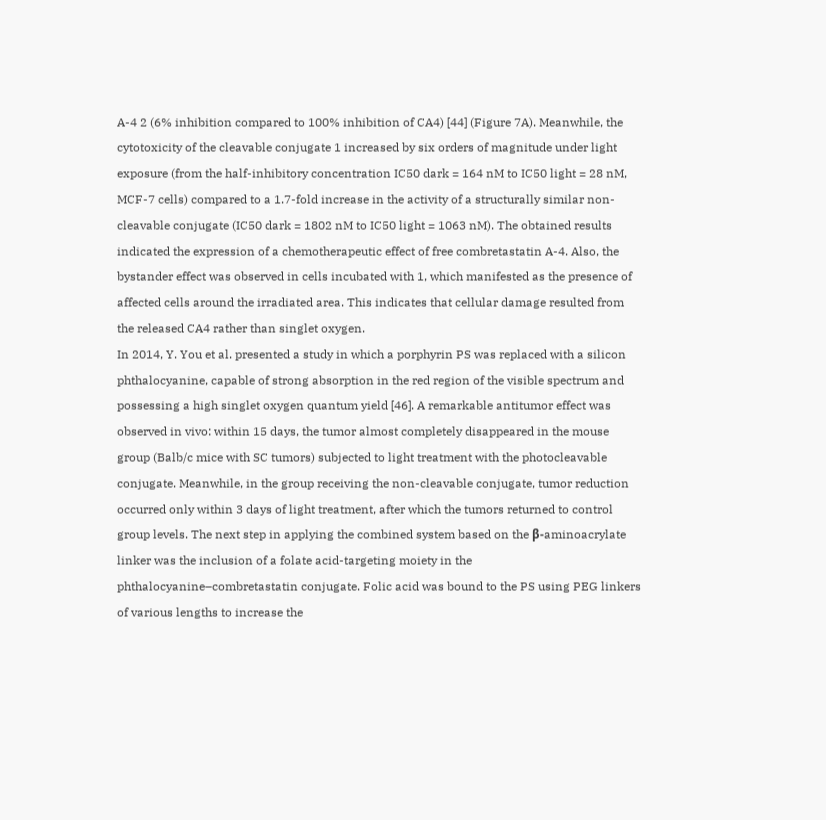A-4 2 (6% inhibition compared to 100% inhibition of CA4) [44] (Figure 7A). Meanwhile, the cytotoxicity of the cleavable conjugate 1 increased by six orders of magnitude under light exposure (from the half-inhibitory concentration IC50 dark = 164 nM to IC50 light = 28 nM, MCF-7 cells) compared to a 1.7-fold increase in the activity of a structurally similar non-cleavable conjugate (IC50 dark = 1802 nM to IC50 light = 1063 nM). The obtained results indicated the expression of a chemotherapeutic effect of free combretastatin A-4. Also, the bystander effect was observed in cells incubated with 1, which manifested as the presence of affected cells around the irradiated area. This indicates that cellular damage resulted from the released CA4 rather than singlet oxygen.
In 2014, Y. You et al. presented a study in which a porphyrin PS was replaced with a silicon phthalocyanine, capable of strong absorption in the red region of the visible spectrum and possessing a high singlet oxygen quantum yield [46]. A remarkable antitumor effect was observed in vivo: within 15 days, the tumor almost completely disappeared in the mouse group (Balb/c mice with SC tumors) subjected to light treatment with the photocleavable conjugate. Meanwhile, in the group receiving the non-cleavable conjugate, tumor reduction occurred only within 3 days of light treatment, after which the tumors returned to control group levels. The next step in applying the combined system based on the β-aminoacrylate linker was the inclusion of a folate acid-targeting moiety in the phthalocyanine–combretastatin conjugate. Folic acid was bound to the PS using PEG linkers of various lengths to increase the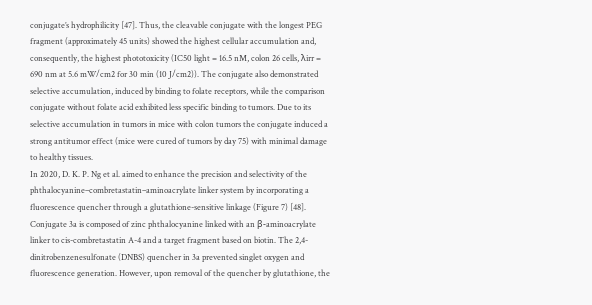conjugate’s hydrophilicity [47]. Thus, the cleavable conjugate with the longest PEG fragment (approximately 45 units) showed the highest cellular accumulation and, consequently, the highest phototoxicity (IC50 light = 16.5 nM, colon 26 cells, λirr = 690 nm at 5.6 mW/cm2 for 30 min (10 J/cm2)). The conjugate also demonstrated selective accumulation, induced by binding to folate receptors, while the comparison conjugate without folate acid exhibited less specific binding to tumors. Due to its selective accumulation in tumors in mice with colon tumors the conjugate induced a strong antitumor effect (mice were cured of tumors by day 75) with minimal damage to healthy tissues.
In 2020, D. K. P. Ng et al. aimed to enhance the precision and selectivity of the phthalocyanine–combretastatin–aminoacrylate linker system by incorporating a fluorescence quencher through a glutathione-sensitive linkage (Figure 7) [48]. Conjugate 3a is composed of zinc phthalocyanine linked with an β-aminoacrylate linker to cis-combretastatin A-4 and a target fragment based on biotin. The 2,4-dinitrobenzenesulfonate (DNBS) quencher in 3a prevented singlet oxygen and fluorescence generation. However, upon removal of the quencher by glutathione, the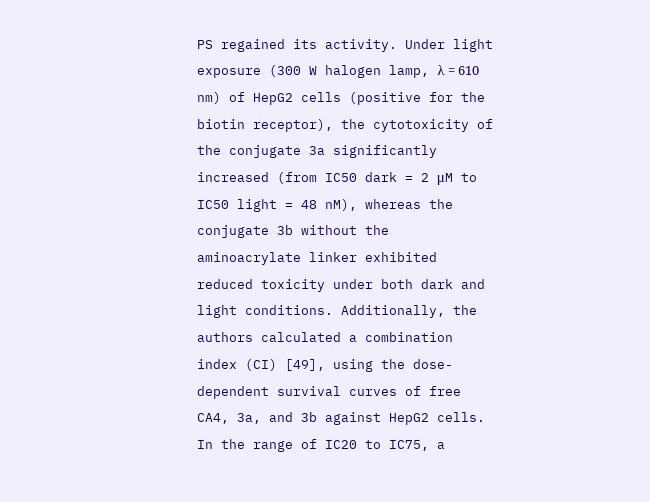PS regained its activity. Under light exposure (300 W halogen lamp, λ = 610 nm) of HepG2 cells (positive for the biotin receptor), the cytotoxicity of the conjugate 3a significantly increased (from IC50 dark = 2 μM to IC50 light = 48 nM), whereas the conjugate 3b without the aminoacrylate linker exhibited reduced toxicity under both dark and light conditions. Additionally, the authors calculated a combination index (CI) [49], using the dose-dependent survival curves of free CA4, 3a, and 3b against HepG2 cells. In the range of IC20 to IC75, a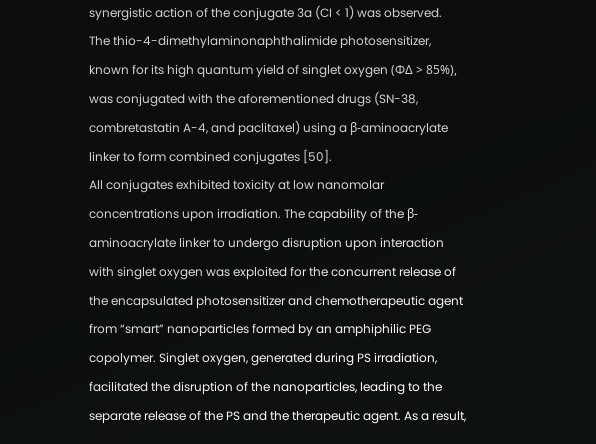synergistic action of the conjugate 3a (CI < 1) was observed.
The thio-4-dimethylaminonaphthalimide photosensitizer, known for its high quantum yield of singlet oxygen (ΦΔ > 85%), was conjugated with the aforementioned drugs (SN-38, combretastatin A-4, and paclitaxel) using a β-aminoacrylate linker to form combined conjugates [50].
All conjugates exhibited toxicity at low nanomolar concentrations upon irradiation. The capability of the β-aminoacrylate linker to undergo disruption upon interaction with singlet oxygen was exploited for the concurrent release of the encapsulated photosensitizer and chemotherapeutic agent from “smart” nanoparticles formed by an amphiphilic PEG copolymer. Singlet oxygen, generated during PS irradiation, facilitated the disruption of the nanoparticles, leading to the separate release of the PS and the therapeutic agent. As a result,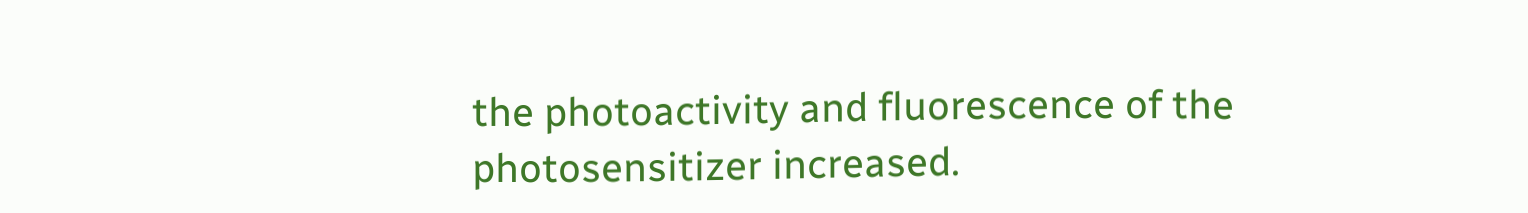the photoactivity and fluorescence of the photosensitizer increased.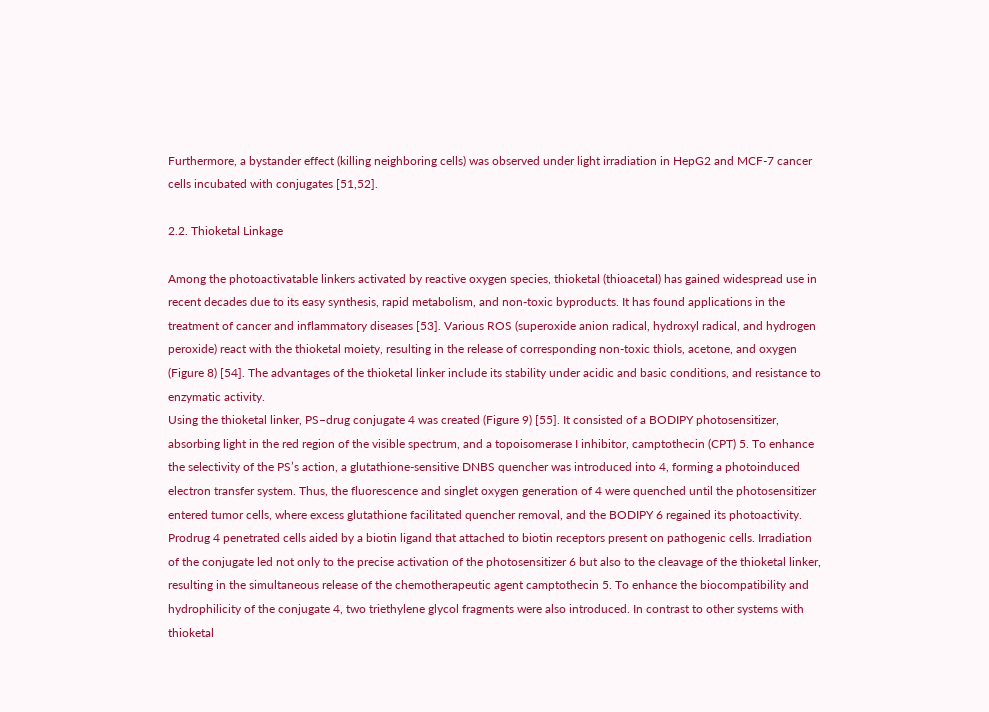Furthermore, a bystander effect (killing neighboring cells) was observed under light irradiation in HepG2 and MCF-7 cancer cells incubated with conjugates [51,52].

2.2. Thioketal Linkage

Among the photoactivatable linkers activated by reactive oxygen species, thioketal (thioacetal) has gained widespread use in recent decades due to its easy synthesis, rapid metabolism, and non-toxic byproducts. It has found applications in the treatment of cancer and inflammatory diseases [53]. Various ROS (superoxide anion radical, hydroxyl radical, and hydrogen peroxide) react with the thioketal moiety, resulting in the release of corresponding non-toxic thiols, acetone, and oxygen (Figure 8) [54]. The advantages of the thioketal linker include its stability under acidic and basic conditions, and resistance to enzymatic activity.
Using the thioketal linker, PS–drug conjugate 4 was created (Figure 9) [55]. It consisted of a BODIPY photosensitizer, absorbing light in the red region of the visible spectrum, and a topoisomerase I inhibitor, camptothecin (CPT) 5. To enhance the selectivity of the PS’s action, a glutathione-sensitive DNBS quencher was introduced into 4, forming a photoinduced electron transfer system. Thus, the fluorescence and singlet oxygen generation of 4 were quenched until the photosensitizer entered tumor cells, where excess glutathione facilitated quencher removal, and the BODIPY 6 regained its photoactivity.
Prodrug 4 penetrated cells aided by a biotin ligand that attached to biotin receptors present on pathogenic cells. Irradiation of the conjugate led not only to the precise activation of the photosensitizer 6 but also to the cleavage of the thioketal linker, resulting in the simultaneous release of the chemotherapeutic agent camptothecin 5. To enhance the biocompatibility and hydrophilicity of the conjugate 4, two triethylene glycol fragments were also introduced. In contrast to other systems with thioketal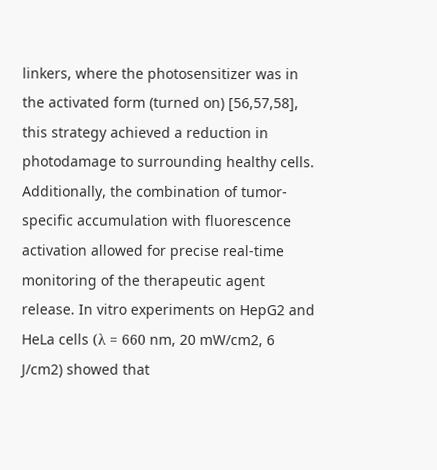linkers, where the photosensitizer was in the activated form (turned on) [56,57,58], this strategy achieved a reduction in photodamage to surrounding healthy cells. Additionally, the combination of tumor-specific accumulation with fluorescence activation allowed for precise real-time monitoring of the therapeutic agent release. In vitro experiments on HepG2 and HeLa cells (λ = 660 nm, 20 mW/cm2, 6 J/cm2) showed that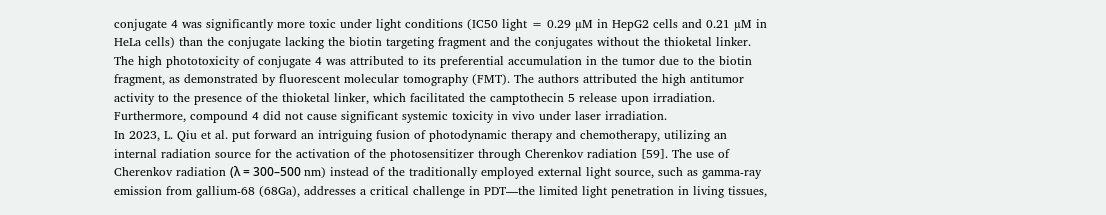conjugate 4 was significantly more toxic under light conditions (IC50 light = 0.29 µM in HepG2 cells and 0.21 µM in HeLa cells) than the conjugate lacking the biotin targeting fragment and the conjugates without the thioketal linker. The high phototoxicity of conjugate 4 was attributed to its preferential accumulation in the tumor due to the biotin fragment, as demonstrated by fluorescent molecular tomography (FMT). The authors attributed the high antitumor activity to the presence of the thioketal linker, which facilitated the camptothecin 5 release upon irradiation. Furthermore, compound 4 did not cause significant systemic toxicity in vivo under laser irradiation.
In 2023, L. Qiu et al. put forward an intriguing fusion of photodynamic therapy and chemotherapy, utilizing an internal radiation source for the activation of the photosensitizer through Cherenkov radiation [59]. The use of Cherenkov radiation (λ = 300–500 nm) instead of the traditionally employed external light source, such as gamma-ray emission from gallium-68 (68Ga), addresses a critical challenge in PDT—the limited light penetration in living tissues,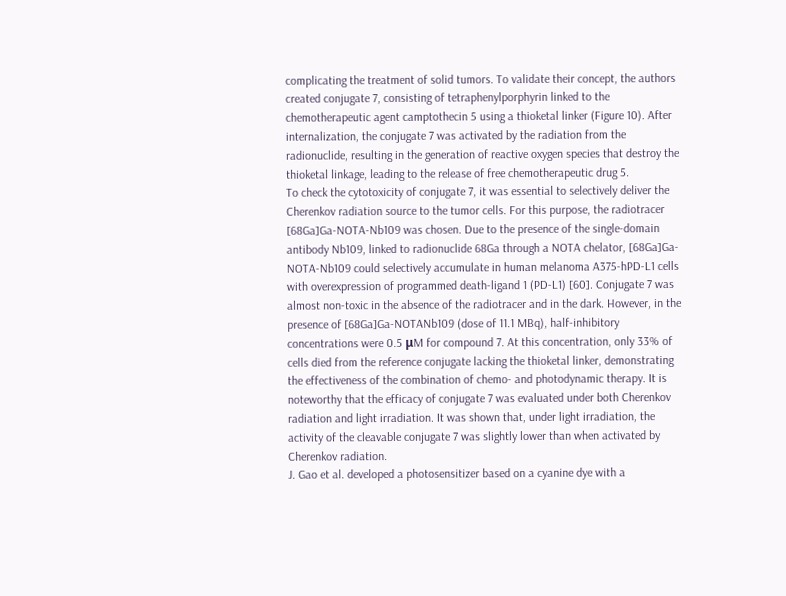complicating the treatment of solid tumors. To validate their concept, the authors created conjugate 7, consisting of tetraphenylporphyrin linked to the chemotherapeutic agent camptothecin 5 using a thioketal linker (Figure 10). After internalization, the conjugate 7 was activated by the radiation from the radionuclide, resulting in the generation of reactive oxygen species that destroy the thioketal linkage, leading to the release of free chemotherapeutic drug 5.
To check the cytotoxicity of conjugate 7, it was essential to selectively deliver the Cherenkov radiation source to the tumor cells. For this purpose, the radiotracer [68Ga]Ga-NOTA-Nb109 was chosen. Due to the presence of the single-domain antibody Nb109, linked to radionuclide 68Ga through a NOTA chelator, [68Ga]Ga-NOTA-Nb109 could selectively accumulate in human melanoma A375-hPD-L1 cells with overexpression of programmed death-ligand 1 (PD-L1) [60]. Conjugate 7 was almost non-toxic in the absence of the radiotracer and in the dark. However, in the presence of [68Ga]Ga-NOTANb109 (dose of 11.1 MBq), half-inhibitory concentrations were 0.5 μM for compound 7. At this concentration, only 33% of cells died from the reference conjugate lacking the thioketal linker, demonstrating the effectiveness of the combination of chemo- and photodynamic therapy. It is noteworthy that the efficacy of conjugate 7 was evaluated under both Cherenkov radiation and light irradiation. It was shown that, under light irradiation, the activity of the cleavable conjugate 7 was slightly lower than when activated by Cherenkov radiation.
J. Gao et al. developed a photosensitizer based on a cyanine dye with a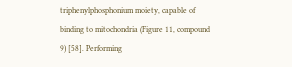triphenylphosphonium moiety, capable of binding to mitochondria (Figure 11, compound 9) [58]. Performing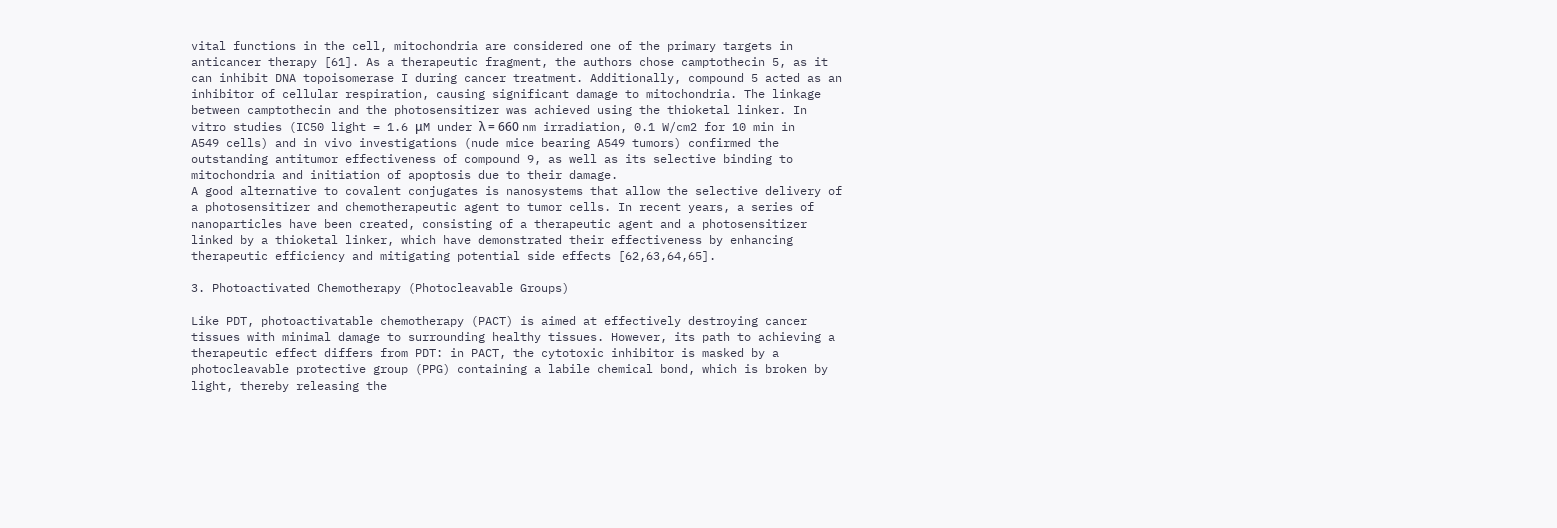vital functions in the cell, mitochondria are considered one of the primary targets in anticancer therapy [61]. As a therapeutic fragment, the authors chose camptothecin 5, as it can inhibit DNA topoisomerase I during cancer treatment. Additionally, compound 5 acted as an inhibitor of cellular respiration, causing significant damage to mitochondria. The linkage between camptothecin and the photosensitizer was achieved using the thioketal linker. In vitro studies (IC50 light = 1.6 μM under λ = 660 nm irradiation, 0.1 W/cm2 for 10 min in A549 cells) and in vivo investigations (nude mice bearing A549 tumors) confirmed the outstanding antitumor effectiveness of compound 9, as well as its selective binding to mitochondria and initiation of apoptosis due to their damage.
A good alternative to covalent conjugates is nanosystems that allow the selective delivery of a photosensitizer and chemotherapeutic agent to tumor cells. In recent years, a series of nanoparticles have been created, consisting of a therapeutic agent and a photosensitizer linked by a thioketal linker, which have demonstrated their effectiveness by enhancing therapeutic efficiency and mitigating potential side effects [62,63,64,65].

3. Photoactivated Chemotherapy (Photocleavable Groups)

Like PDT, photoactivatable chemotherapy (PACT) is aimed at effectively destroying cancer tissues with minimal damage to surrounding healthy tissues. However, its path to achieving a therapeutic effect differs from PDT: in PACT, the cytotoxic inhibitor is masked by a photocleavable protective group (PPG) containing a labile chemical bond, which is broken by light, thereby releasing the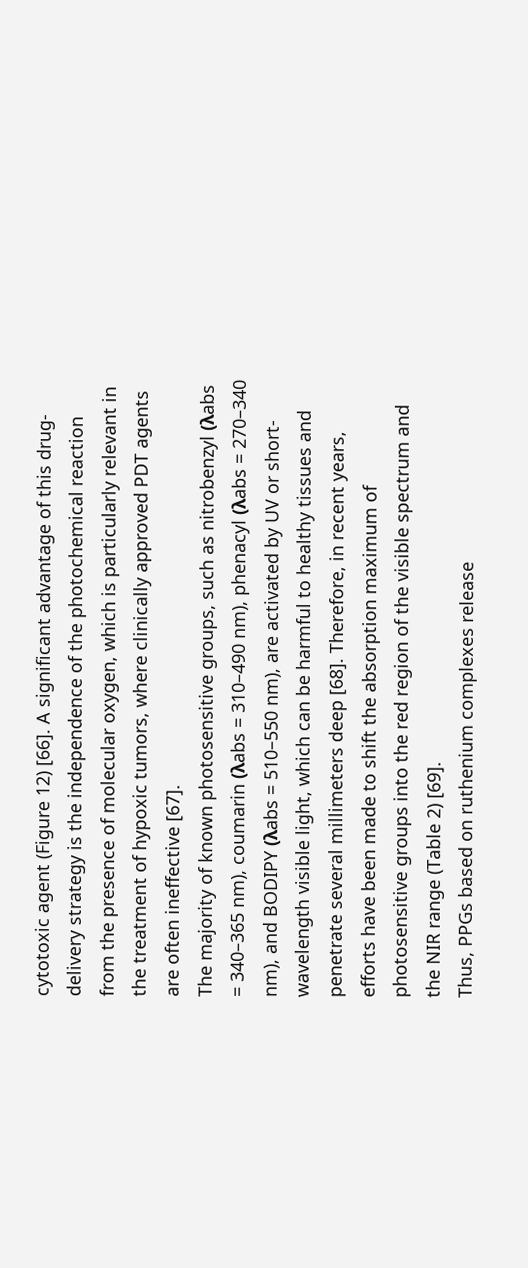cytotoxic agent (Figure 12) [66]. A significant advantage of this drug-delivery strategy is the independence of the photochemical reaction from the presence of molecular oxygen, which is particularly relevant in the treatment of hypoxic tumors, where clinically approved PDT agents are often ineffective [67].
The majority of known photosensitive groups, such as nitrobenzyl (λabs = 340–365 nm), coumarin (λabs = 310–490 nm), phenacyl (λabs = 270–340 nm), and BODIPY (λabs = 510–550 nm), are activated by UV or short-wavelength visible light, which can be harmful to healthy tissues and penetrate several millimeters deep [68]. Therefore, in recent years, efforts have been made to shift the absorption maximum of photosensitive groups into the red region of the visible spectrum and the NIR range (Table 2) [69].
Thus, PPGs based on ruthenium complexes release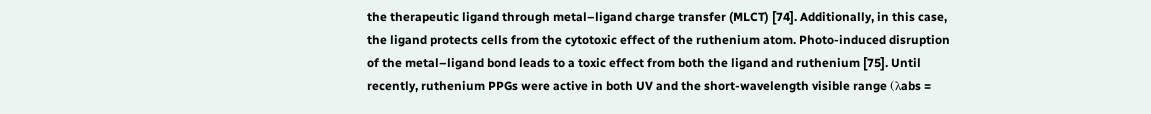the therapeutic ligand through metal–ligand charge transfer (MLCT) [74]. Additionally, in this case, the ligand protects cells from the cytotoxic effect of the ruthenium atom. Photo-induced disruption of the metal–ligand bond leads to a toxic effect from both the ligand and ruthenium [75]. Until recently, ruthenium PPGs were active in both UV and the short-wavelength visible range (λabs =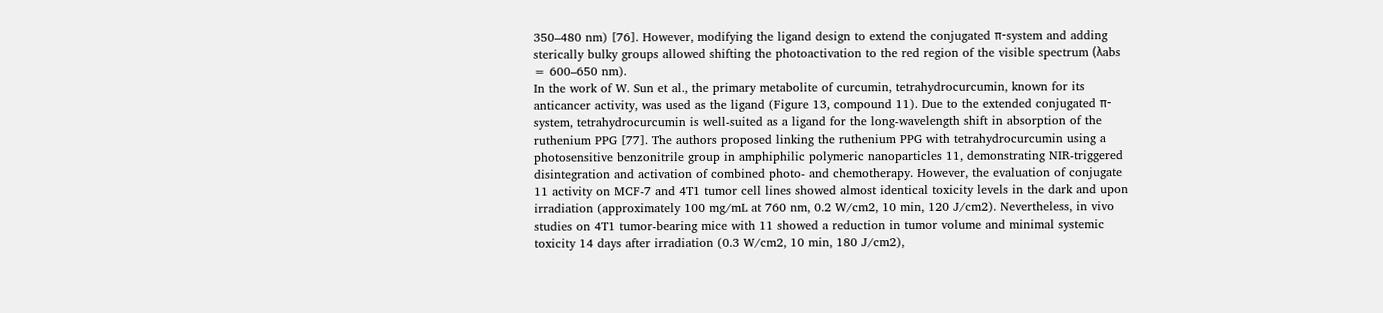350–480 nm) [76]. However, modifying the ligand design to extend the conjugated π-system and adding sterically bulky groups allowed shifting the photoactivation to the red region of the visible spectrum (λabs = 600–650 nm).
In the work of W. Sun et al., the primary metabolite of curcumin, tetrahydrocurcumin, known for its anticancer activity, was used as the ligand (Figure 13, compound 11). Due to the extended conjugated π-system, tetrahydrocurcumin is well-suited as a ligand for the long-wavelength shift in absorption of the ruthenium PPG [77]. The authors proposed linking the ruthenium PPG with tetrahydrocurcumin using a photosensitive benzonitrile group in amphiphilic polymeric nanoparticles 11, demonstrating NIR-triggered disintegration and activation of combined photo- and chemotherapy. However, the evaluation of conjugate 11 activity on MCF-7 and 4T1 tumor cell lines showed almost identical toxicity levels in the dark and upon irradiation (approximately 100 mg/mL at 760 nm, 0.2 W/cm2, 10 min, 120 J/cm2). Nevertheless, in vivo studies on 4T1 tumor-bearing mice with 11 showed a reduction in tumor volume and minimal systemic toxicity 14 days after irradiation (0.3 W/cm2, 10 min, 180 J/cm2),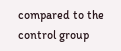compared to the control group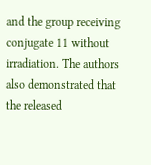and the group receiving conjugate 11 without irradiation. The authors also demonstrated that the released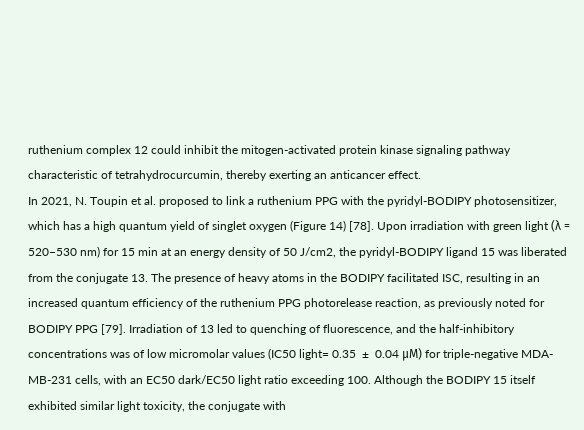ruthenium complex 12 could inhibit the mitogen-activated protein kinase signaling pathway characteristic of tetrahydrocurcumin, thereby exerting an anticancer effect.
In 2021, N. Toupin et al. proposed to link a ruthenium PPG with the pyridyl-BODIPY photosensitizer, which has a high quantum yield of singlet oxygen (Figure 14) [78]. Upon irradiation with green light (λ = 520–530 nm) for 15 min at an energy density of 50 J/cm2, the pyridyl-BODIPY ligand 15 was liberated from the conjugate 13. The presence of heavy atoms in the BODIPY facilitated ISC, resulting in an increased quantum efficiency of the ruthenium PPG photorelease reaction, as previously noted for BODIPY PPG [79]. Irradiation of 13 led to quenching of fluorescence, and the half-inhibitory concentrations was of low micromolar values (IC50 light= 0.35  ±  0.04 μM) for triple-negative MDA-MB-231 cells, with an EC50 dark/EC50 light ratio exceeding 100. Although the BODIPY 15 itself exhibited similar light toxicity, the conjugate with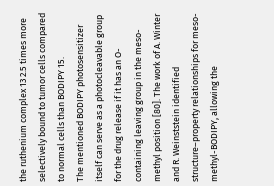the ruthenium complex 13 2.5 times more selectively bound to tumor cells compared to normal cells than BODIPY 15.
The mentioned BODIPY photosensitizer itself can serve as a photocleavable group for the drug release if it has an O-containing leaving group in the meso-methyl position [80]. The work of A. Winter and R. Weinststein identified structure–property relationships for meso-methyl-BODIPY, allowing the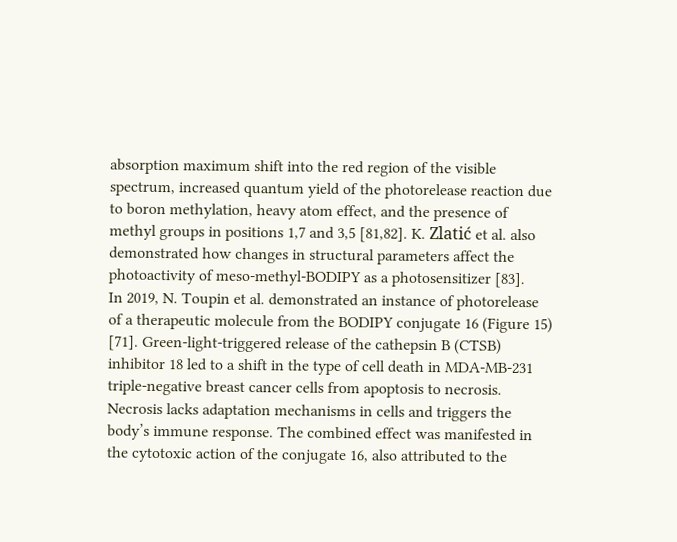absorption maximum shift into the red region of the visible spectrum, increased quantum yield of the photorelease reaction due to boron methylation, heavy atom effect, and the presence of methyl groups in positions 1,7 and 3,5 [81,82]. K. Zlatić et al. also demonstrated how changes in structural parameters affect the photoactivity of meso-methyl-BODIPY as a photosensitizer [83].
In 2019, N. Toupin et al. demonstrated an instance of photorelease of a therapeutic molecule from the BODIPY conjugate 16 (Figure 15) [71]. Green-light-triggered release of the cathepsin B (CTSB) inhibitor 18 led to a shift in the type of cell death in MDA-MB-231 triple-negative breast cancer cells from apoptosis to necrosis. Necrosis lacks adaptation mechanisms in cells and triggers the body’s immune response. The combined effect was manifested in the cytotoxic action of the conjugate 16, also attributed to the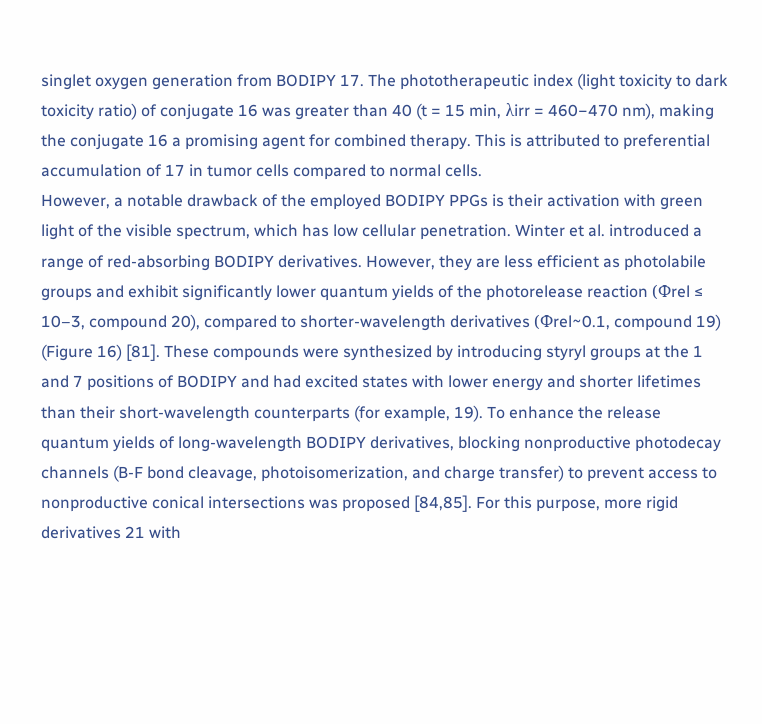singlet oxygen generation from BODIPY 17. The phototherapeutic index (light toxicity to dark toxicity ratio) of conjugate 16 was greater than 40 (t = 15 min, λirr = 460−470 nm), making the conjugate 16 a promising agent for combined therapy. This is attributed to preferential accumulation of 17 in tumor cells compared to normal cells.
However, a notable drawback of the employed BODIPY PPGs is their activation with green light of the visible spectrum, which has low cellular penetration. Winter et al. introduced a range of red-absorbing BODIPY derivatives. However, they are less efficient as photolabile groups and exhibit significantly lower quantum yields of the photorelease reaction (Φrel ≤ 10–3, compound 20), compared to shorter-wavelength derivatives (Φrel~0.1, compound 19) (Figure 16) [81]. These compounds were synthesized by introducing styryl groups at the 1 and 7 positions of BODIPY and had excited states with lower energy and shorter lifetimes than their short-wavelength counterparts (for example, 19). To enhance the release quantum yields of long-wavelength BODIPY derivatives, blocking nonproductive photodecay channels (B-F bond cleavage, photoisomerization, and charge transfer) to prevent access to nonproductive conical intersections was proposed [84,85]. For this purpose, more rigid derivatives 21 with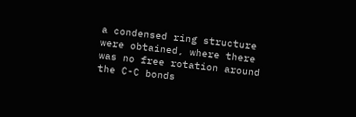a condensed ring structure were obtained, where there was no free rotation around the C-C bonds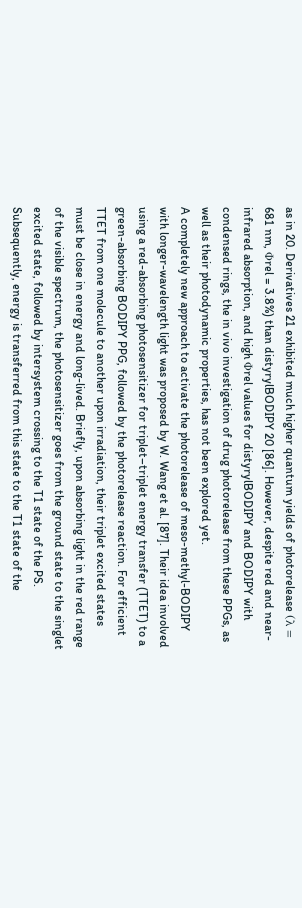as in 20. Derivatives 21 exhibited much higher quantum yields of photorelease (λ = 681 nm, Φrel = 3.8%) than distyrylBODIPY 20 [86]. However, despite red and near-infrared absorption, and high Φrel values for distyrylBODIPY and BODIPY with condensed rings, the in vivo investigation of drug photorelease from these PPGs, as well as their photodynamic properties, has not been explored yet.
A completely new approach to activate the photorelease of meso-methyl-BODIPY with longer-wavelength light was proposed by W. Wang et al. [87]. Their idea involved using a red-absorbing photosensitizer for triplet–triplet energy transfer (TTET) to a green-absorbing BODIPY PPG, followed by the photorelease reaction. For efficient TTET from one molecule to another upon irradiation, their triplet excited states must be close in energy and long-lived. Briefly, upon absorbing light in the red range of the visible spectrum, the photosensitizer goes from the ground state to the singlet excited state, followed by intersystem crossing to the T1 state of the PS. Subsequently, energy is transferred from this state to the T1 state of the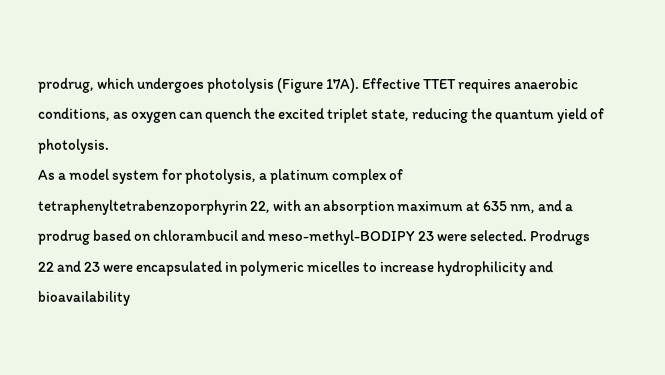prodrug, which undergoes photolysis (Figure 17A). Effective TTET requires anaerobic conditions, as oxygen can quench the excited triplet state, reducing the quantum yield of photolysis.
As a model system for photolysis, a platinum complex of tetraphenyltetrabenzoporphyrin 22, with an absorption maximum at 635 nm, and a prodrug based on chlorambucil and meso-methyl-BODIPY 23 were selected. Prodrugs 22 and 23 were encapsulated in polymeric micelles to increase hydrophilicity and bioavailability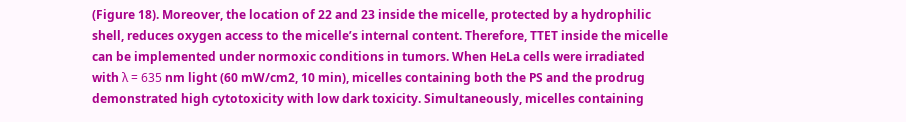(Figure 18). Moreover, the location of 22 and 23 inside the micelle, protected by a hydrophilic shell, reduces oxygen access to the micelle’s internal content. Therefore, TTET inside the micelle can be implemented under normoxic conditions in tumors. When HeLa cells were irradiated with λ = 635 nm light (60 mW/cm2, 10 min), micelles containing both the PS and the prodrug demonstrated high cytotoxicity with low dark toxicity. Simultaneously, micelles containing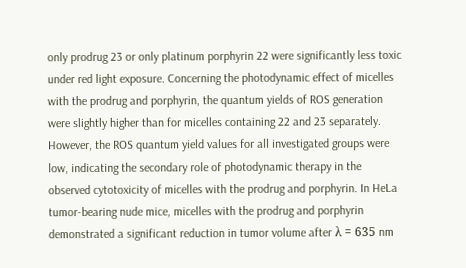only prodrug 23 or only platinum porphyrin 22 were significantly less toxic under red light exposure. Concerning the photodynamic effect of micelles with the prodrug and porphyrin, the quantum yields of ROS generation were slightly higher than for micelles containing 22 and 23 separately. However, the ROS quantum yield values for all investigated groups were low, indicating the secondary role of photodynamic therapy in the observed cytotoxicity of micelles with the prodrug and porphyrin. In HeLa tumor-bearing nude mice, micelles with the prodrug and porphyrin demonstrated a significant reduction in tumor volume after λ = 635 nm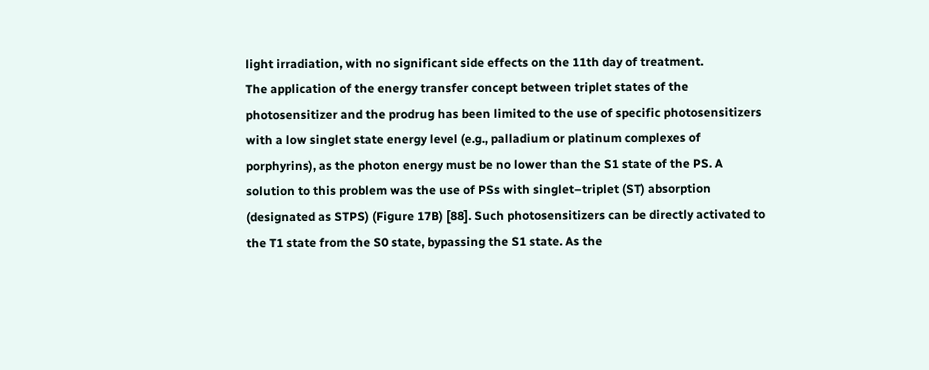light irradiation, with no significant side effects on the 11th day of treatment.
The application of the energy transfer concept between triplet states of the photosensitizer and the prodrug has been limited to the use of specific photosensitizers with a low singlet state energy level (e.g., palladium or platinum complexes of porphyrins), as the photon energy must be no lower than the S1 state of the PS. A solution to this problem was the use of PSs with singlet–triplet (ST) absorption (designated as STPS) (Figure 17B) [88]. Such photosensitizers can be directly activated to the T1 state from the S0 state, bypassing the S1 state. As the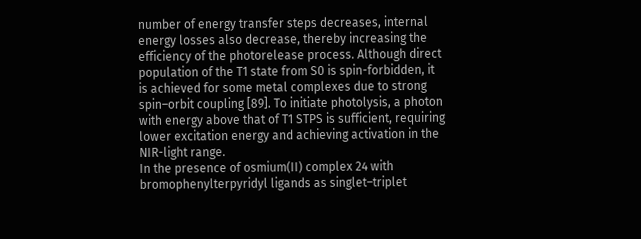number of energy transfer steps decreases, internal energy losses also decrease, thereby increasing the efficiency of the photorelease process. Although direct population of the T1 state from S0 is spin-forbidden, it is achieved for some metal complexes due to strong spin–orbit coupling [89]. To initiate photolysis, a photon with energy above that of T1 STPS is sufficient, requiring lower excitation energy and achieving activation in the NIR-light range.
In the presence of osmium(II) complex 24 with bromophenylterpyridyl ligands as singlet–triplet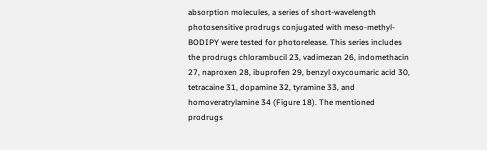absorption molecules, a series of short-wavelength photosensitive prodrugs conjugated with meso-methyl-BODIPY were tested for photorelease. This series includes the prodrugs chlorambucil 23, vadimezan 26, indomethacin 27, naproxen 28, ibuprofen 29, benzyl oxycoumaric acid 30, tetracaine 31, dopamine 32, tyramine 33, and homoveratrylamine 34 (Figure 18). The mentioned prodrugs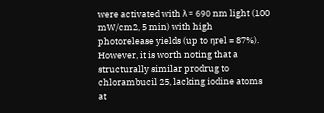were activated with λ = 690 nm light (100 mW/cm2, 5 min) with high photorelease yields (up to ηrel = 87%). However, it is worth noting that a structurally similar prodrug to chlorambucil 25, lacking iodine atoms at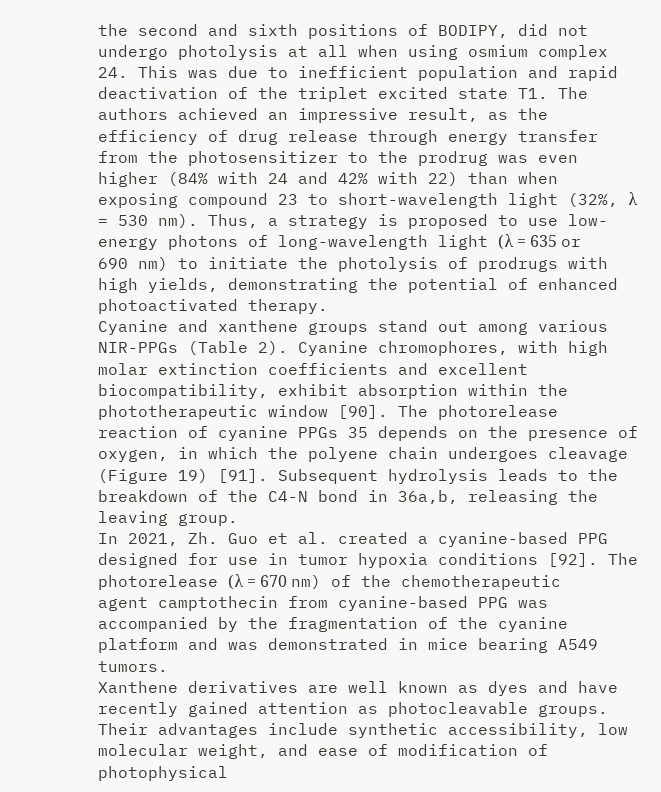the second and sixth positions of BODIPY, did not undergo photolysis at all when using osmium complex 24. This was due to inefficient population and rapid deactivation of the triplet excited state T1. The authors achieved an impressive result, as the efficiency of drug release through energy transfer from the photosensitizer to the prodrug was even higher (84% with 24 and 42% with 22) than when exposing compound 23 to short-wavelength light (32%, λ = 530 nm). Thus, a strategy is proposed to use low-energy photons of long-wavelength light (λ = 635 or 690 nm) to initiate the photolysis of prodrugs with high yields, demonstrating the potential of enhanced photoactivated therapy.
Cyanine and xanthene groups stand out among various NIR-PPGs (Table 2). Cyanine chromophores, with high molar extinction coefficients and excellent biocompatibility, exhibit absorption within the phototherapeutic window [90]. The photorelease reaction of cyanine PPGs 35 depends on the presence of oxygen, in which the polyene chain undergoes cleavage (Figure 19) [91]. Subsequent hydrolysis leads to the breakdown of the C4-N bond in 36a,b, releasing the leaving group.
In 2021, Zh. Guo et al. created a cyanine-based PPG designed for use in tumor hypoxia conditions [92]. The photorelease (λ = 670 nm) of the chemotherapeutic agent camptothecin from cyanine-based PPG was accompanied by the fragmentation of the cyanine platform and was demonstrated in mice bearing A549 tumors.
Xanthene derivatives are well known as dyes and have recently gained attention as photocleavable groups. Their advantages include synthetic accessibility, low molecular weight, and ease of modification of photophysical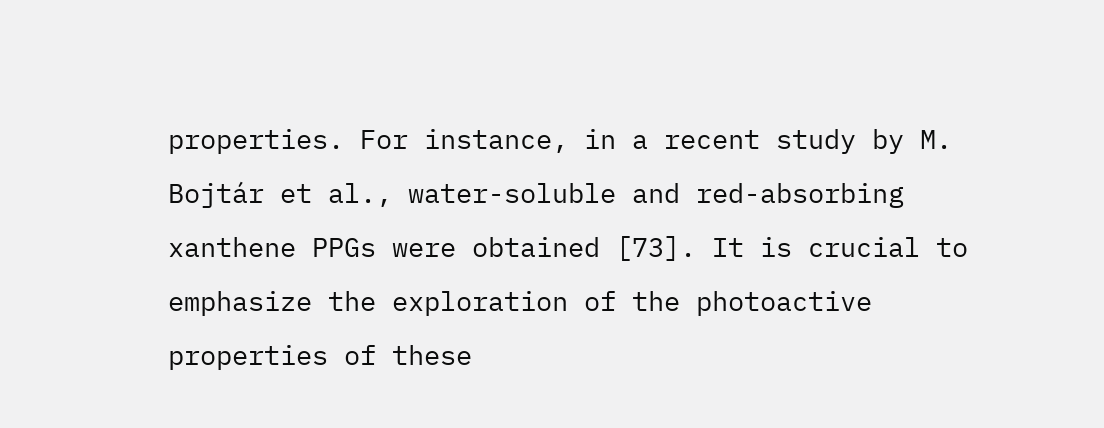properties. For instance, in a recent study by M. Bojtár et al., water-soluble and red-absorbing xanthene PPGs were obtained [73]. It is crucial to emphasize the exploration of the photoactive properties of these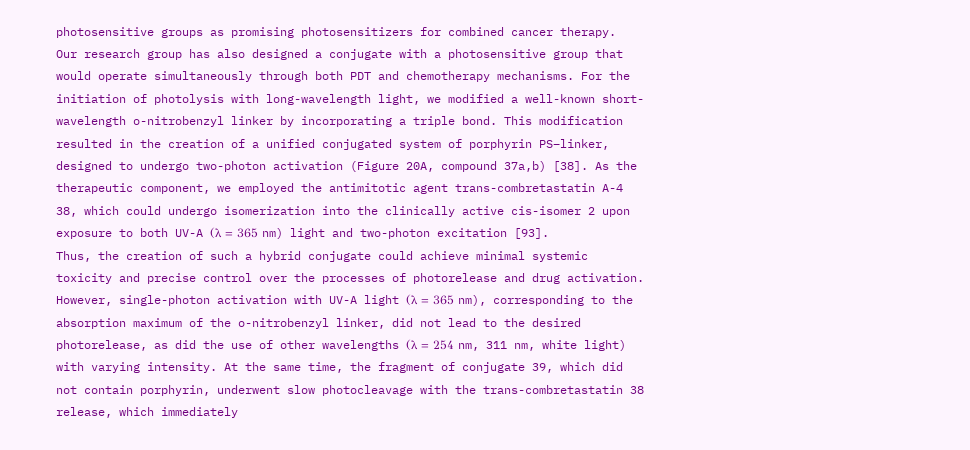photosensitive groups as promising photosensitizers for combined cancer therapy.
Our research group has also designed a conjugate with a photosensitive group that would operate simultaneously through both PDT and chemotherapy mechanisms. For the initiation of photolysis with long-wavelength light, we modified a well-known short-wavelength o-nitrobenzyl linker by incorporating a triple bond. This modification resulted in the creation of a unified conjugated system of porphyrin PS–linker, designed to undergo two-photon activation (Figure 20A, compound 37a,b) [38]. As the therapeutic component, we employed the antimitotic agent trans-combretastatin A-4 38, which could undergo isomerization into the clinically active cis-isomer 2 upon exposure to both UV-A (λ = 365 nm) light and two-photon excitation [93].
Thus, the creation of such a hybrid conjugate could achieve minimal systemic toxicity and precise control over the processes of photorelease and drug activation. However, single-photon activation with UV-A light (λ = 365 nm), corresponding to the absorption maximum of the o-nitrobenzyl linker, did not lead to the desired photorelease, as did the use of other wavelengths (λ = 254 nm, 311 nm, white light) with varying intensity. At the same time, the fragment of conjugate 39, which did not contain porphyrin, underwent slow photocleavage with the trans-combretastatin 38 release, which immediately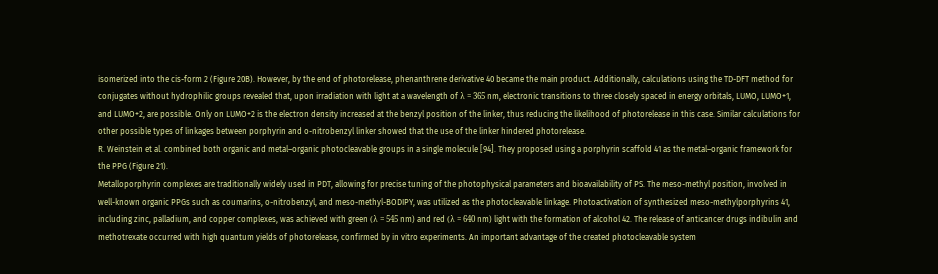isomerized into the cis-form 2 (Figure 20B). However, by the end of photorelease, phenanthrene derivative 40 became the main product. Additionally, calculations using the TD-DFT method for conjugates without hydrophilic groups revealed that, upon irradiation with light at a wavelength of λ = 365 nm, electronic transitions to three closely spaced in energy orbitals, LUMO, LUMO+1, and LUMO+2, are possible. Only on LUMO+2 is the electron density increased at the benzyl position of the linker, thus reducing the likelihood of photorelease in this case. Similar calculations for other possible types of linkages between porphyrin and o-nitrobenzyl linker showed that the use of the linker hindered photorelease.
R. Weinstein et al. combined both organic and metal–organic photocleavable groups in a single molecule [94]. They proposed using a porphyrin scaffold 41 as the metal–organic framework for the PPG (Figure 21).
Metalloporphyrin complexes are traditionally widely used in PDT, allowing for precise tuning of the photophysical parameters and bioavailability of PS. The meso-methyl position, involved in well-known organic PPGs such as coumarins, o-nitrobenzyl, and meso-methyl-BODIPY, was utilized as the photocleavable linkage. Photoactivation of synthesized meso-methylporphyrins 41, including zinc, palladium, and copper complexes, was achieved with green (λ = 545 nm) and red (λ = 640 nm) light with the formation of alcohol 42. The release of anticancer drugs indibulin and methotrexate occurred with high quantum yields of photorelease, confirmed by in vitro experiments. An important advantage of the created photocleavable system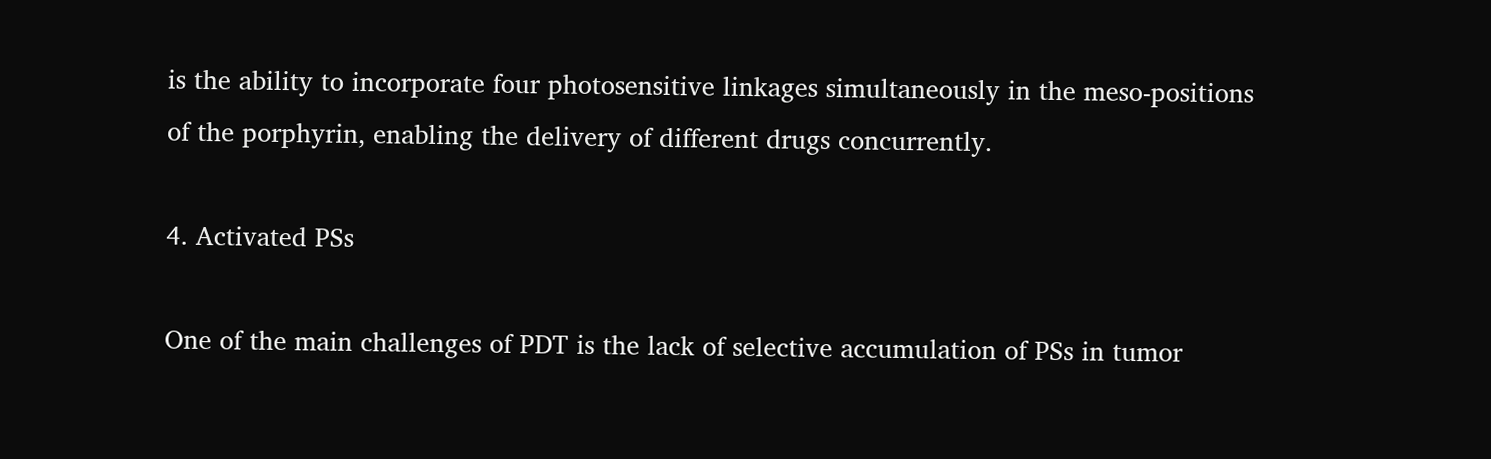is the ability to incorporate four photosensitive linkages simultaneously in the meso-positions of the porphyrin, enabling the delivery of different drugs concurrently.

4. Activated PSs

One of the main challenges of PDT is the lack of selective accumulation of PSs in tumor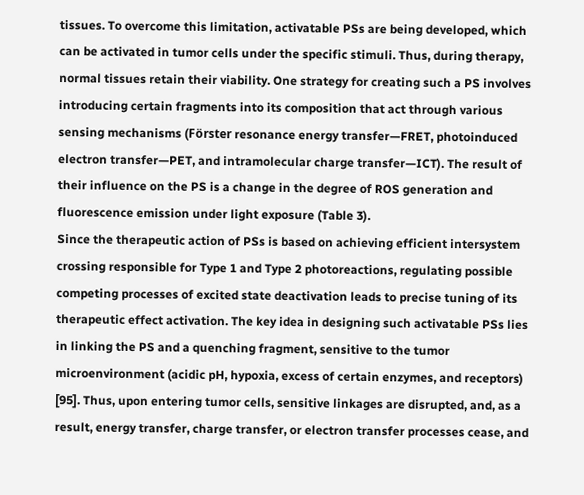tissues. To overcome this limitation, activatable PSs are being developed, which can be activated in tumor cells under the specific stimuli. Thus, during therapy, normal tissues retain their viability. One strategy for creating such a PS involves introducing certain fragments into its composition that act through various sensing mechanisms (Förster resonance energy transfer—FRET, photoinduced electron transfer—PET, and intramolecular charge transfer—ICT). The result of their influence on the PS is a change in the degree of ROS generation and fluorescence emission under light exposure (Table 3).
Since the therapeutic action of PSs is based on achieving efficient intersystem crossing responsible for Type 1 and Type 2 photoreactions, regulating possible competing processes of excited state deactivation leads to precise tuning of its therapeutic effect activation. The key idea in designing such activatable PSs lies in linking the PS and a quenching fragment, sensitive to the tumor microenvironment (acidic pH, hypoxia, excess of certain enzymes, and receptors) [95]. Thus, upon entering tumor cells, sensitive linkages are disrupted, and, as a result, energy transfer, charge transfer, or electron transfer processes cease, and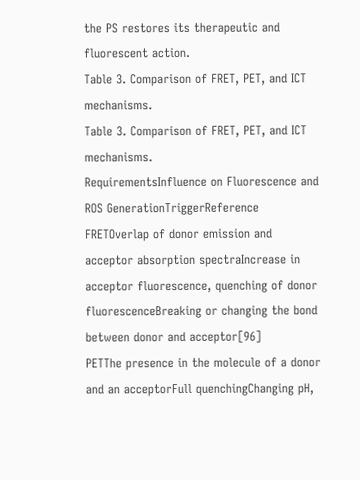the PS restores its therapeutic and fluorescent action.
Table 3. Comparison of FRET, PET, and ICT mechanisms.
Table 3. Comparison of FRET, PET, and ICT mechanisms.
RequirementsInfluence on Fluorescence and ROS GenerationTriggerReference
FRETOverlap of donor emission and acceptor absorption spectraIncrease in acceptor fluorescence, quenching of donor fluorescenceBreaking or changing the bond between donor and acceptor[96]
PETThe presence in the molecule of a donor and an acceptorFull quenchingChanging pH,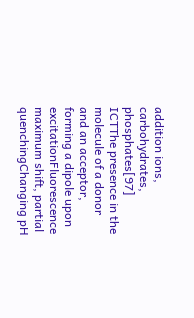addition ions, carbohydrates, phosphates[97]
ICTThe presence in the molecule of a donor and an acceptor, forming a dipole upon excitationFluorescence maximum shift, partial quenchingChanging pH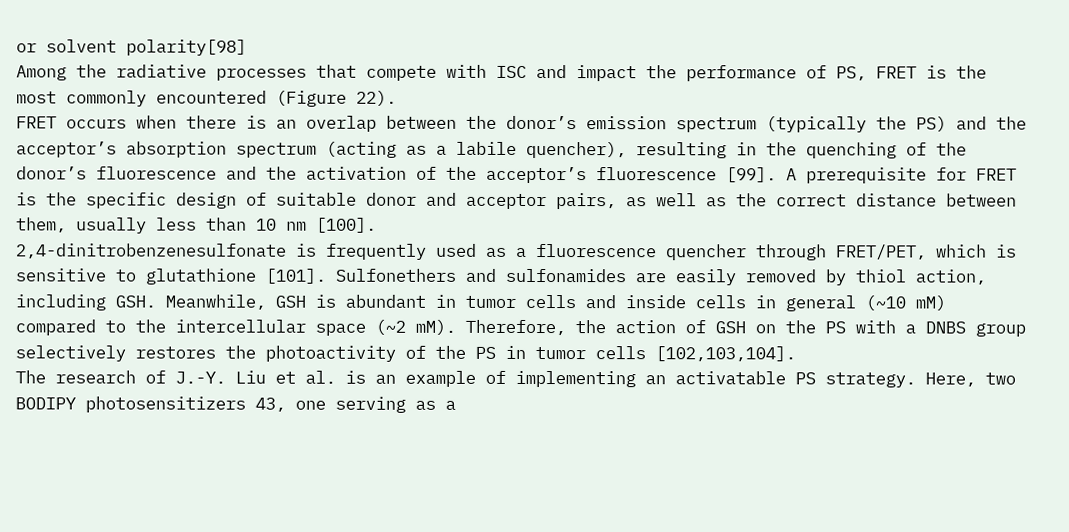or solvent polarity[98]
Among the radiative processes that compete with ISC and impact the performance of PS, FRET is the most commonly encountered (Figure 22).
FRET occurs when there is an overlap between the donor’s emission spectrum (typically the PS) and the acceptor’s absorption spectrum (acting as a labile quencher), resulting in the quenching of the donor’s fluorescence and the activation of the acceptor’s fluorescence [99]. A prerequisite for FRET is the specific design of suitable donor and acceptor pairs, as well as the correct distance between them, usually less than 10 nm [100].
2,4-dinitrobenzenesulfonate is frequently used as a fluorescence quencher through FRET/PET, which is sensitive to glutathione [101]. Sulfonethers and sulfonamides are easily removed by thiol action, including GSH. Meanwhile, GSH is abundant in tumor cells and inside cells in general (~10 mM) compared to the intercellular space (~2 mM). Therefore, the action of GSH on the PS with a DNBS group selectively restores the photoactivity of the PS in tumor cells [102,103,104].
The research of J.-Y. Liu et al. is an example of implementing an activatable PS strategy. Here, two BODIPY photosensitizers 43, one serving as a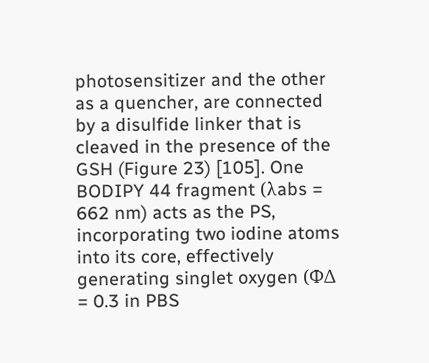photosensitizer and the other as a quencher, are connected by a disulfide linker that is cleaved in the presence of the GSH (Figure 23) [105]. One BODIPY 44 fragment (λabs = 662 nm) acts as the PS, incorporating two iodine atoms into its core, effectively generating singlet oxygen (ΦΔ = 0.3 in PBS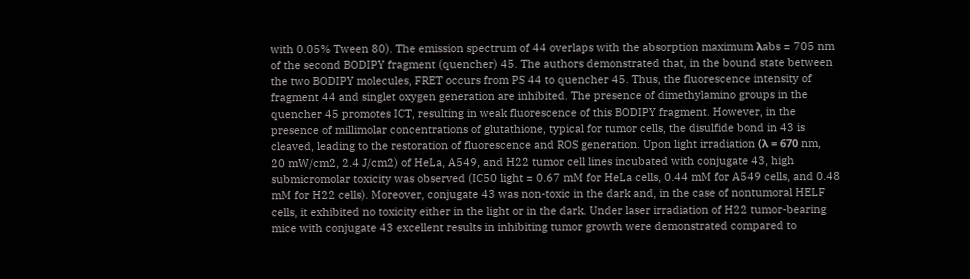with 0.05% Tween 80). The emission spectrum of 44 overlaps with the absorption maximum λabs = 705 nm of the second BODIPY fragment (quencher) 45. The authors demonstrated that, in the bound state between the two BODIPY molecules, FRET occurs from PS 44 to quencher 45. Thus, the fluorescence intensity of fragment 44 and singlet oxygen generation are inhibited. The presence of dimethylamino groups in the quencher 45 promotes ICT, resulting in weak fluorescence of this BODIPY fragment. However, in the presence of millimolar concentrations of glutathione, typical for tumor cells, the disulfide bond in 43 is cleaved, leading to the restoration of fluorescence and ROS generation. Upon light irradiation (λ = 670 nm, 20 mW/cm2, 2.4 J/cm2) of HeLa, A549, and H22 tumor cell lines incubated with conjugate 43, high submicromolar toxicity was observed (IC50 light = 0.67 mM for HeLa cells, 0.44 mM for A549 cells, and 0.48 mM for H22 cells). Moreover, conjugate 43 was non-toxic in the dark and, in the case of nontumoral HELF cells, it exhibited no toxicity either in the light or in the dark. Under laser irradiation of H22 tumor-bearing mice with conjugate 43 excellent results in inhibiting tumor growth were demonstrated compared to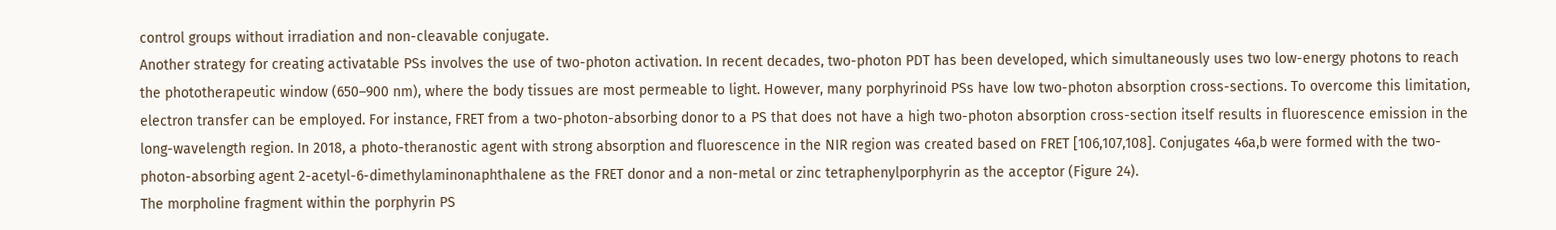control groups without irradiation and non-cleavable conjugate.
Another strategy for creating activatable PSs involves the use of two-photon activation. In recent decades, two-photon PDT has been developed, which simultaneously uses two low-energy photons to reach the phototherapeutic window (650–900 nm), where the body tissues are most permeable to light. However, many porphyrinoid PSs have low two-photon absorption cross-sections. To overcome this limitation, electron transfer can be employed. For instance, FRET from a two-photon-absorbing donor to a PS that does not have a high two-photon absorption cross-section itself results in fluorescence emission in the long-wavelength region. In 2018, a photo-theranostic agent with strong absorption and fluorescence in the NIR region was created based on FRET [106,107,108]. Conjugates 46a,b were formed with the two-photon-absorbing agent 2-acetyl-6-dimethylaminonaphthalene as the FRET donor and a non-metal or zinc tetraphenylporphyrin as the acceptor (Figure 24).
The morpholine fragment within the porphyrin PS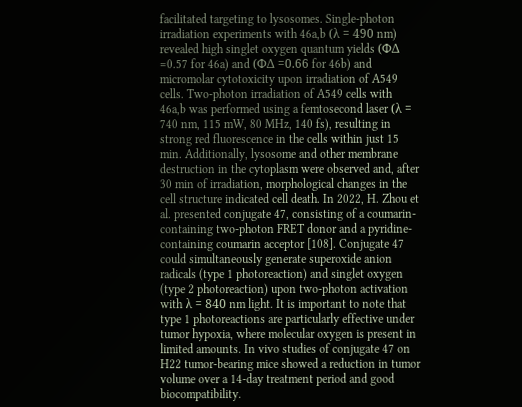facilitated targeting to lysosomes. Single-photon irradiation experiments with 46a,b (λ = 490 nm) revealed high singlet oxygen quantum yields (ΦΔ =0.57 for 46a) and (ΦΔ =0.66 for 46b) and micromolar cytotoxicity upon irradiation of A549 cells. Two-photon irradiation of A549 cells with 46a,b was performed using a femtosecond laser (λ = 740 nm, 115 mW, 80 MHz, 140 fs), resulting in strong red fluorescence in the cells within just 15 min. Additionally, lysosome and other membrane destruction in the cytoplasm were observed and, after 30 min of irradiation, morphological changes in the cell structure indicated cell death. In 2022, H. Zhou et al. presented conjugate 47, consisting of a coumarin-containing two-photon FRET donor and a pyridine-containing coumarin acceptor [108]. Conjugate 47 could simultaneously generate superoxide anion radicals (type 1 photoreaction) and singlet oxygen (type 2 photoreaction) upon two-photon activation with λ = 840 nm light. It is important to note that type 1 photoreactions are particularly effective under tumor hypoxia, where molecular oxygen is present in limited amounts. In vivo studies of conjugate 47 on H22 tumor-bearing mice showed a reduction in tumor volume over a 14-day treatment period and good biocompatibility.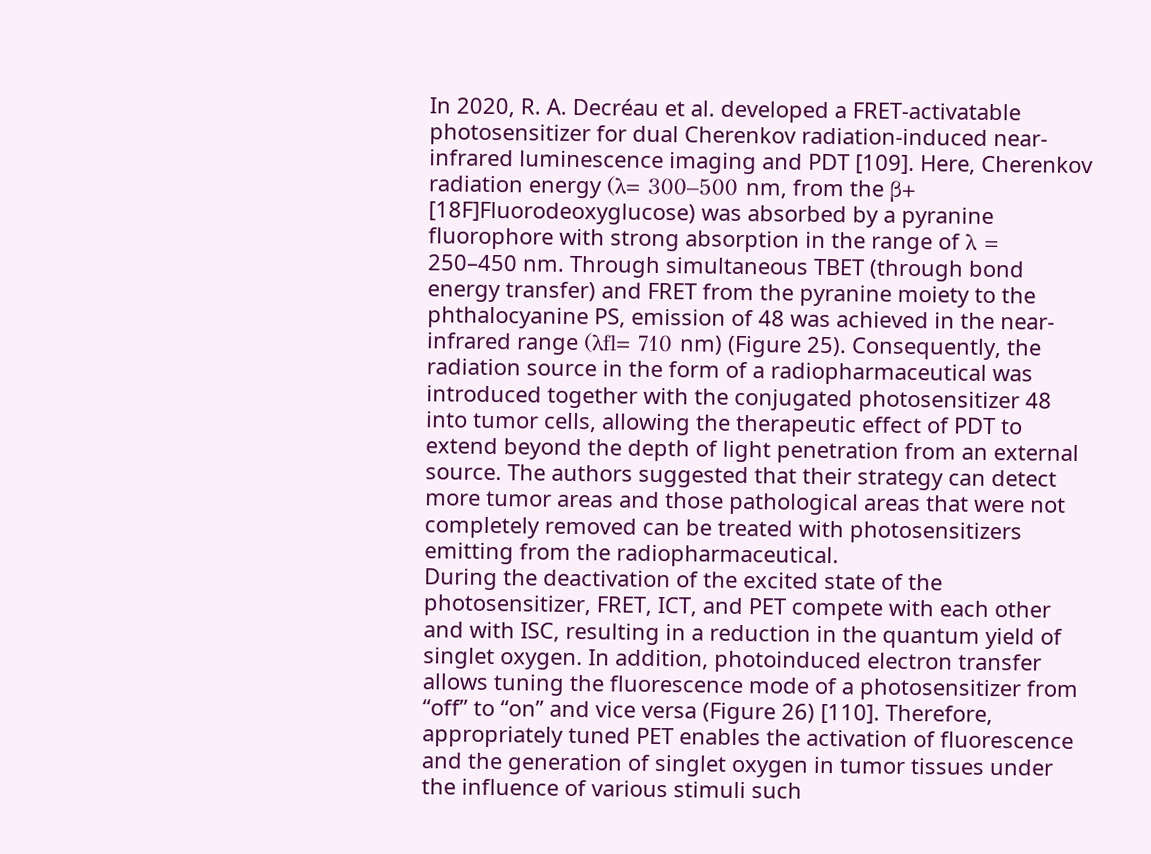In 2020, R. A. Decréau et al. developed a FRET-activatable photosensitizer for dual Cherenkov radiation-induced near-infrared luminescence imaging and PDT [109]. Here, Cherenkov radiation energy (λ= 300–500 nm, from the β+ [18F]Fluorodeoxyglucose) was absorbed by a pyranine fluorophore with strong absorption in the range of λ = 250–450 nm. Through simultaneous TBET (through bond energy transfer) and FRET from the pyranine moiety to the phthalocyanine PS, emission of 48 was achieved in the near-infrared range (λfl= 710 nm) (Figure 25). Consequently, the radiation source in the form of a radiopharmaceutical was introduced together with the conjugated photosensitizer 48 into tumor cells, allowing the therapeutic effect of PDT to extend beyond the depth of light penetration from an external source. The authors suggested that their strategy can detect more tumor areas and those pathological areas that were not completely removed can be treated with photosensitizers emitting from the radiopharmaceutical.
During the deactivation of the excited state of the photosensitizer, FRET, ICT, and PET compete with each other and with ISC, resulting in a reduction in the quantum yield of singlet oxygen. In addition, photoinduced electron transfer allows tuning the fluorescence mode of a photosensitizer from “off” to “on” and vice versa (Figure 26) [110]. Therefore, appropriately tuned PET enables the activation of fluorescence and the generation of singlet oxygen in tumor tissues under the influence of various stimuli such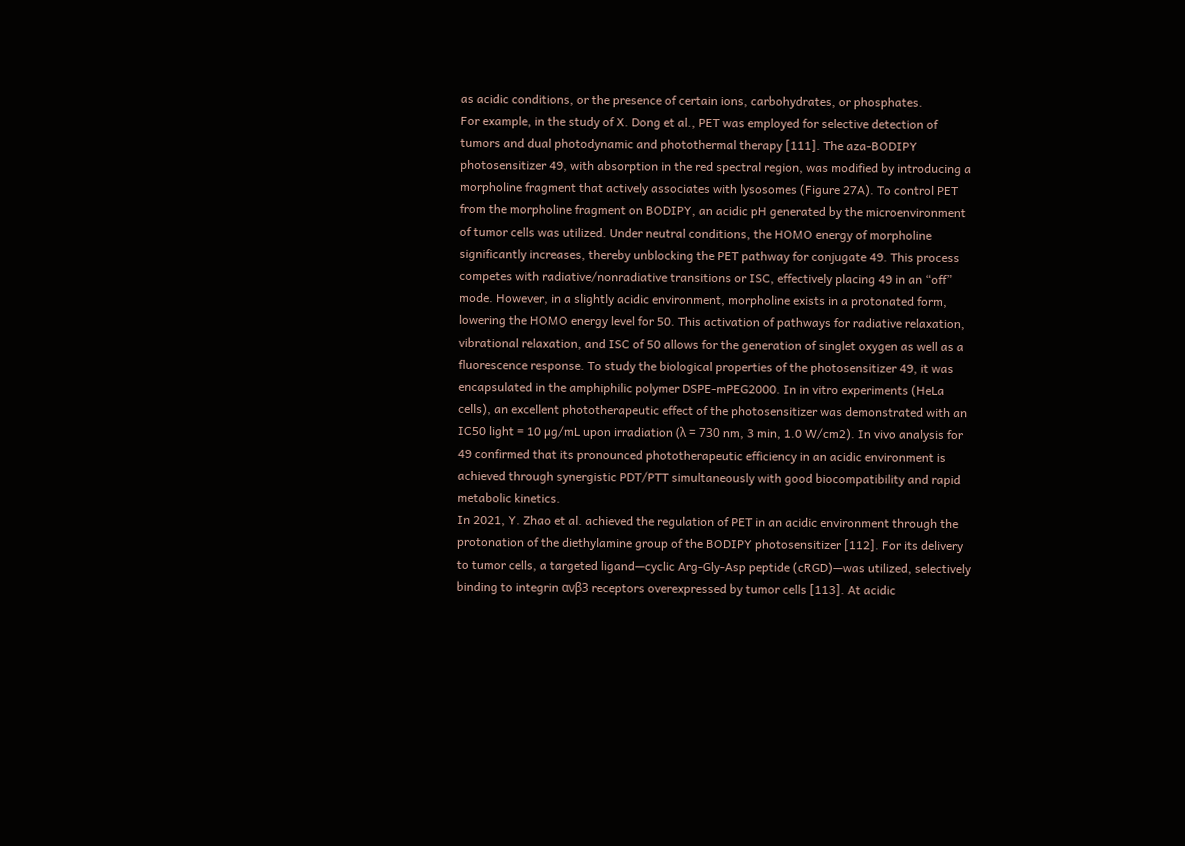as acidic conditions, or the presence of certain ions, carbohydrates, or phosphates.
For example, in the study of X. Dong et al., PET was employed for selective detection of tumors and dual photodynamic and photothermal therapy [111]. The aza-BODIPY photosensitizer 49, with absorption in the red spectral region, was modified by introducing a morpholine fragment that actively associates with lysosomes (Figure 27A). To control PET from the morpholine fragment on BODIPY, an acidic pH generated by the microenvironment of tumor cells was utilized. Under neutral conditions, the HOMO energy of morpholine significantly increases, thereby unblocking the PET pathway for conjugate 49. This process competes with radiative/nonradiative transitions or ISC, effectively placing 49 in an “off” mode. However, in a slightly acidic environment, morpholine exists in a protonated form, lowering the HOMO energy level for 50. This activation of pathways for radiative relaxation, vibrational relaxation, and ISC of 50 allows for the generation of singlet oxygen as well as a fluorescence response. To study the biological properties of the photosensitizer 49, it was encapsulated in the amphiphilic polymer DSPE-mPEG2000. In in vitro experiments (HeLa cells), an excellent phototherapeutic effect of the photosensitizer was demonstrated with an IC50 light = 10 µg/mL upon irradiation (λ = 730 nm, 3 min, 1.0 W/cm2). In vivo analysis for 49 confirmed that its pronounced phototherapeutic efficiency in an acidic environment is achieved through synergistic PDT/PTT simultaneously with good biocompatibility and rapid metabolic kinetics.
In 2021, Y. Zhao et al. achieved the regulation of PET in an acidic environment through the protonation of the diethylamine group of the BODIPY photosensitizer [112]. For its delivery to tumor cells, a targeted ligand—cyclic Arg-Gly-Asp peptide (cRGD)—was utilized, selectively binding to integrin ανβ3 receptors overexpressed by tumor cells [113]. At acidic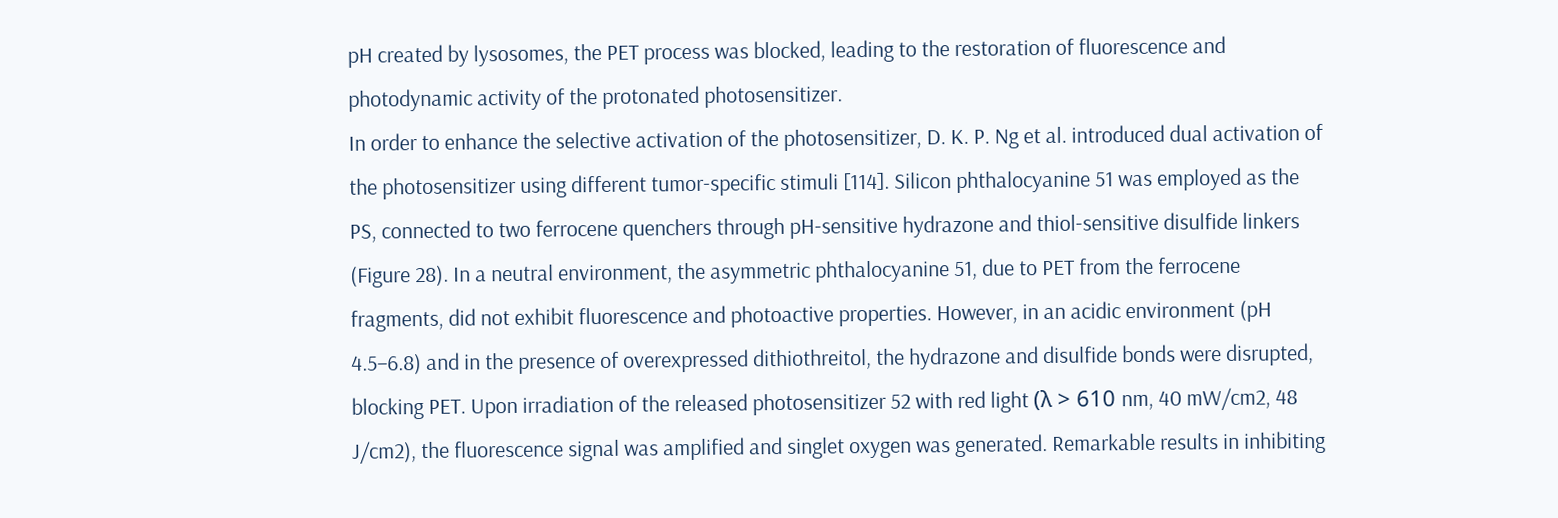pH created by lysosomes, the PET process was blocked, leading to the restoration of fluorescence and photodynamic activity of the protonated photosensitizer.
In order to enhance the selective activation of the photosensitizer, D. K. P. Ng et al. introduced dual activation of the photosensitizer using different tumor-specific stimuli [114]. Silicon phthalocyanine 51 was employed as the PS, connected to two ferrocene quenchers through pH-sensitive hydrazone and thiol-sensitive disulfide linkers (Figure 28). In a neutral environment, the asymmetric phthalocyanine 51, due to PET from the ferrocene fragments, did not exhibit fluorescence and photoactive properties. However, in an acidic environment (pH 4.5–6.8) and in the presence of overexpressed dithiothreitol, the hydrazone and disulfide bonds were disrupted, blocking PET. Upon irradiation of the released photosensitizer 52 with red light (λ > 610 nm, 40 mW/cm2, 48 J/cm2), the fluorescence signal was amplified and singlet oxygen was generated. Remarkable results in inhibiting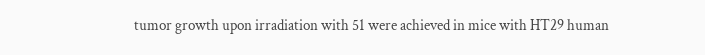tumor growth upon irradiation with 51 were achieved in mice with HT29 human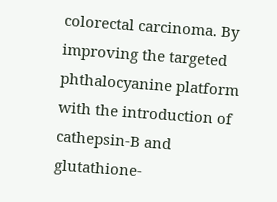colorectal carcinoma. By improving the targeted phthalocyanine platform with the introduction of cathepsin-B and glutathione-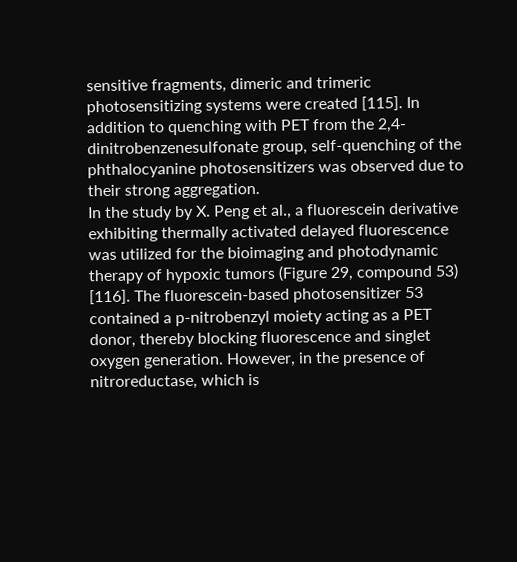sensitive fragments, dimeric and trimeric photosensitizing systems were created [115]. In addition to quenching with PET from the 2,4-dinitrobenzenesulfonate group, self-quenching of the phthalocyanine photosensitizers was observed due to their strong aggregation.
In the study by X. Peng et al., a fluorescein derivative exhibiting thermally activated delayed fluorescence was utilized for the bioimaging and photodynamic therapy of hypoxic tumors (Figure 29, compound 53) [116]. The fluorescein-based photosensitizer 53 contained a p-nitrobenzyl moiety acting as a PET donor, thereby blocking fluorescence and singlet oxygen generation. However, in the presence of nitroreductase, which is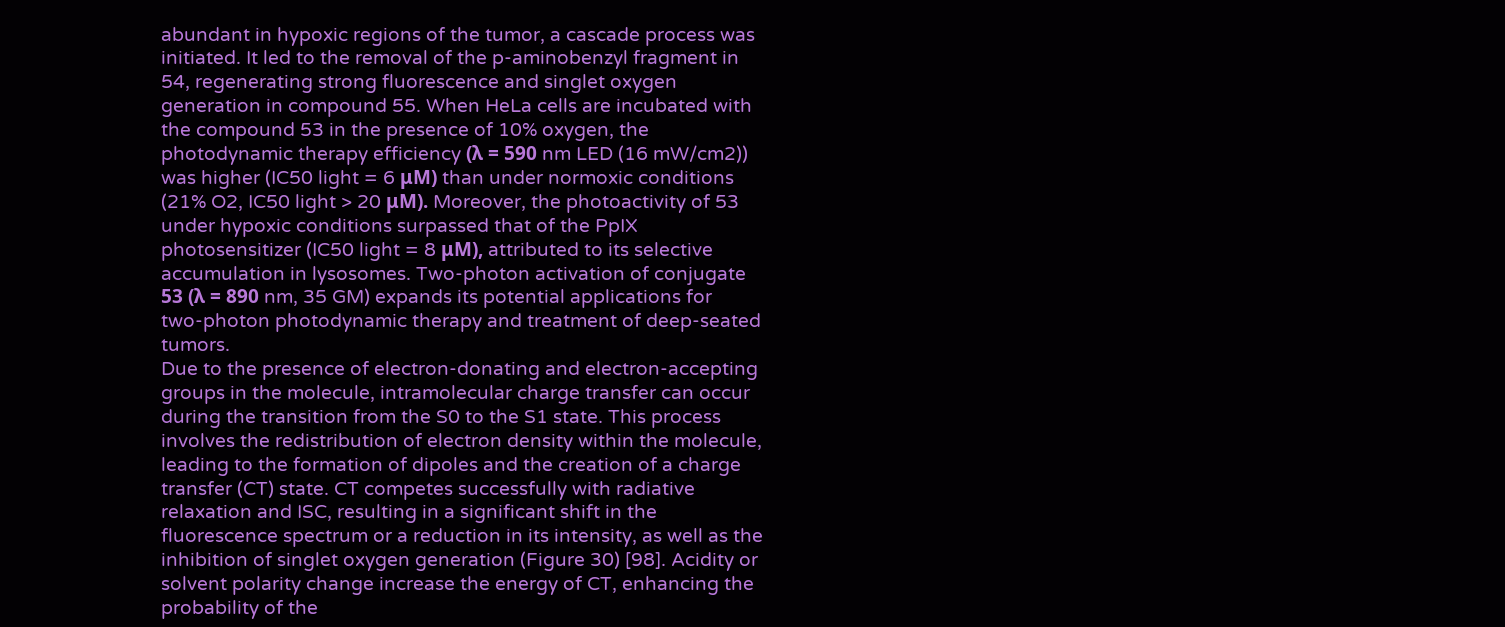abundant in hypoxic regions of the tumor, a cascade process was initiated. It led to the removal of the p-aminobenzyl fragment in 54, regenerating strong fluorescence and singlet oxygen generation in compound 55. When HeLa cells are incubated with the compound 53 in the presence of 10% oxygen, the photodynamic therapy efficiency (λ = 590 nm LED (16 mW/cm2)) was higher (IC50 light = 6 μM) than under normoxic conditions (21% O2, IC50 light > 20 μM). Moreover, the photoactivity of 53 under hypoxic conditions surpassed that of the PpIX photosensitizer (IC50 light = 8 μM), attributed to its selective accumulation in lysosomes. Two-photon activation of conjugate 53 (λ = 890 nm, 35 GM) expands its potential applications for two-photon photodynamic therapy and treatment of deep-seated tumors.
Due to the presence of electron-donating and electron-accepting groups in the molecule, intramolecular charge transfer can occur during the transition from the S0 to the S1 state. This process involves the redistribution of electron density within the molecule, leading to the formation of dipoles and the creation of a charge transfer (CT) state. CT competes successfully with radiative relaxation and ISC, resulting in a significant shift in the fluorescence spectrum or a reduction in its intensity, as well as the inhibition of singlet oxygen generation (Figure 30) [98]. Acidity or solvent polarity change increase the energy of CT, enhancing the probability of the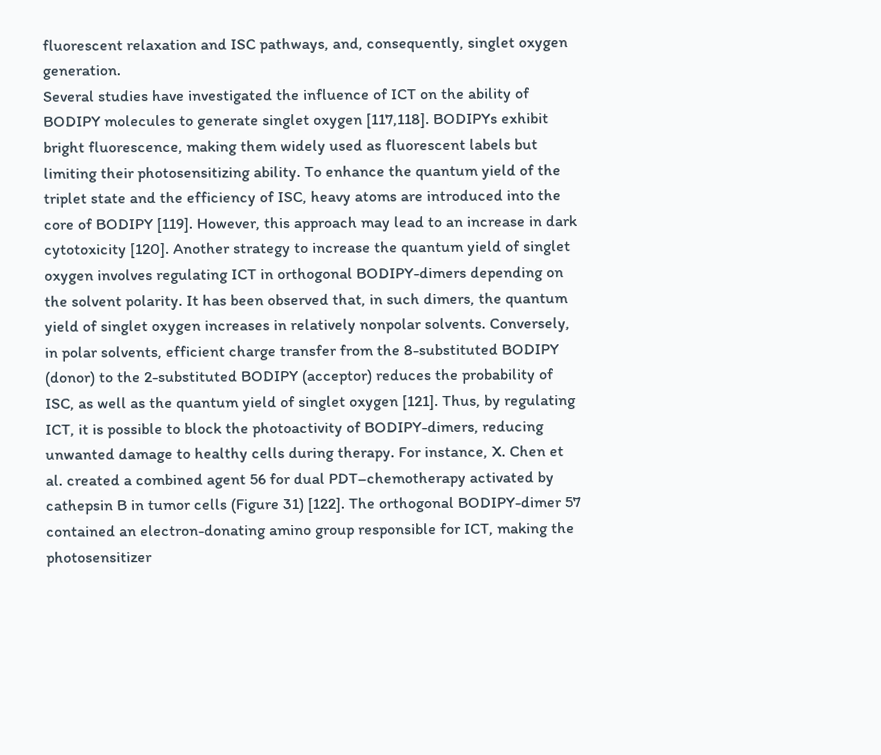fluorescent relaxation and ISC pathways, and, consequently, singlet oxygen generation.
Several studies have investigated the influence of ICT on the ability of BODIPY molecules to generate singlet oxygen [117,118]. BODIPYs exhibit bright fluorescence, making them widely used as fluorescent labels but limiting their photosensitizing ability. To enhance the quantum yield of the triplet state and the efficiency of ISC, heavy atoms are introduced into the core of BODIPY [119]. However, this approach may lead to an increase in dark cytotoxicity [120]. Another strategy to increase the quantum yield of singlet oxygen involves regulating ICT in orthogonal BODIPY-dimers depending on the solvent polarity. It has been observed that, in such dimers, the quantum yield of singlet oxygen increases in relatively nonpolar solvents. Conversely, in polar solvents, efficient charge transfer from the 8-substituted BODIPY (donor) to the 2-substituted BODIPY (acceptor) reduces the probability of ISC, as well as the quantum yield of singlet oxygen [121]. Thus, by regulating ICT, it is possible to block the photoactivity of BODIPY-dimers, reducing unwanted damage to healthy cells during therapy. For instance, X. Chen et al. created a combined agent 56 for dual PDT–chemotherapy activated by cathepsin B in tumor cells (Figure 31) [122]. The orthogonal BODIPY-dimer 57 contained an electron-donating amino group responsible for ICT, making the photosensitizer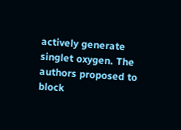actively generate singlet oxygen. The authors proposed to block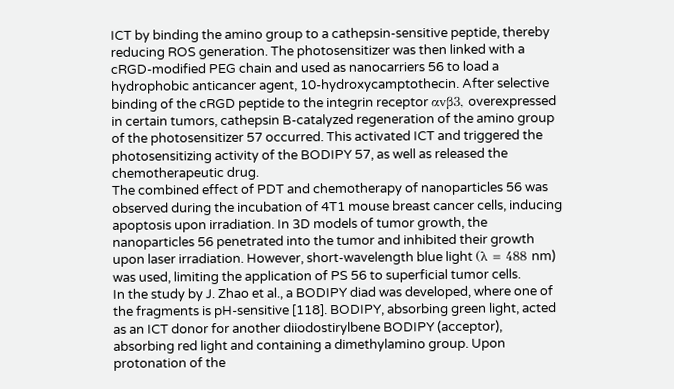ICT by binding the amino group to a cathepsin-sensitive peptide, thereby reducing ROS generation. The photosensitizer was then linked with a cRGD-modified PEG chain and used as nanocarriers 56 to load a hydrophobic anticancer agent, 10-hydroxycamptothecin. After selective binding of the cRGD peptide to the integrin receptor αvβ3, overexpressed in certain tumors, cathepsin B-catalyzed regeneration of the amino group of the photosensitizer 57 occurred. This activated ICT and triggered the photosensitizing activity of the BODIPY 57, as well as released the chemotherapeutic drug.
The combined effect of PDT and chemotherapy of nanoparticles 56 was observed during the incubation of 4T1 mouse breast cancer cells, inducing apoptosis upon irradiation. In 3D models of tumor growth, the nanoparticles 56 penetrated into the tumor and inhibited their growth upon laser irradiation. However, short-wavelength blue light (λ = 488 nm) was used, limiting the application of PS 56 to superficial tumor cells.
In the study by J. Zhao et al., a BODIPY diad was developed, where one of the fragments is pH-sensitive [118]. BODIPY, absorbing green light, acted as an ICT donor for another diiodostirylbene BODIPY (acceptor), absorbing red light and containing a dimethylamino group. Upon protonation of the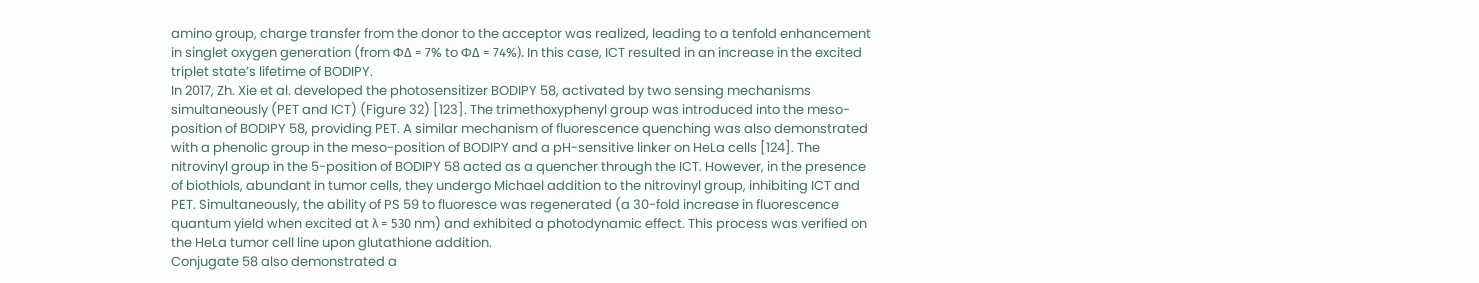amino group, charge transfer from the donor to the acceptor was realized, leading to a tenfold enhancement in singlet oxygen generation (from ΦΔ = 7% to ΦΔ = 74%). In this case, ICT resulted in an increase in the excited triplet state’s lifetime of BODIPY.
In 2017, Zh. Xie et al. developed the photosensitizer BODIPY 58, activated by two sensing mechanisms simultaneously (PET and ICT) (Figure 32) [123]. The trimethoxyphenyl group was introduced into the meso-position of BODIPY 58, providing PET. A similar mechanism of fluorescence quenching was also demonstrated with a phenolic group in the meso-position of BODIPY and a pH-sensitive linker on HeLa cells [124]. The nitrovinyl group in the 5-position of BODIPY 58 acted as a quencher through the ICT. However, in the presence of biothiols, abundant in tumor cells, they undergo Michael addition to the nitrovinyl group, inhibiting ICT and PET. Simultaneously, the ability of PS 59 to fluoresce was regenerated (a 30-fold increase in fluorescence quantum yield when excited at λ = 530 nm) and exhibited a photodynamic effect. This process was verified on the HeLa tumor cell line upon glutathione addition.
Conjugate 58 also demonstrated a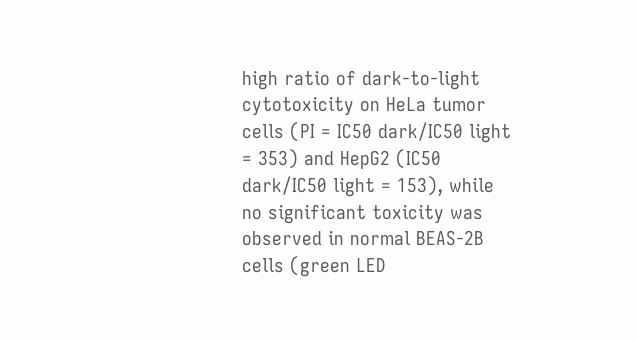high ratio of dark-to-light cytotoxicity on HeLa tumor cells (PI = IC50 dark/IC50 light = 353) and HepG2 (IC50 dark/IC50 light = 153), while no significant toxicity was observed in normal BEAS-2B cells (green LED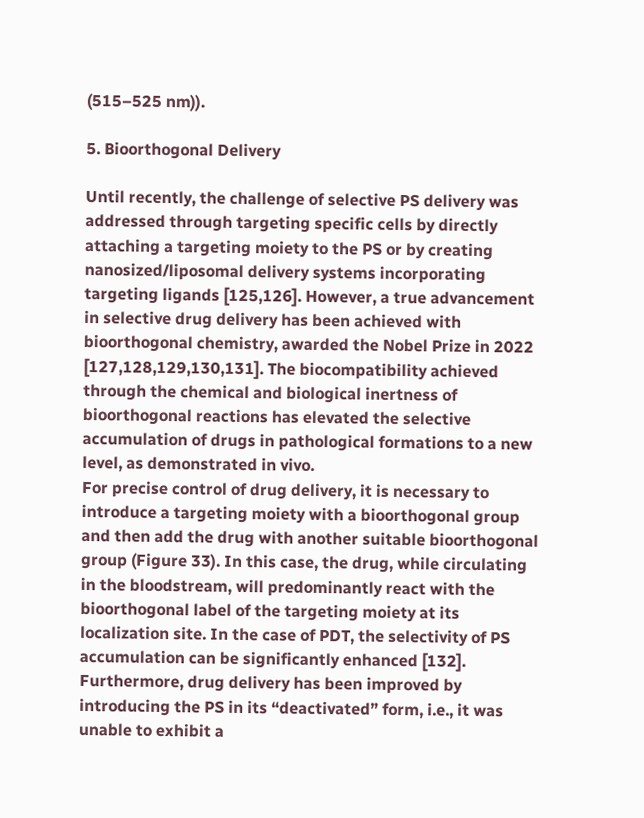(515–525 nm)).

5. Bioorthogonal Delivery

Until recently, the challenge of selective PS delivery was addressed through targeting specific cells by directly attaching a targeting moiety to the PS or by creating nanosized/liposomal delivery systems incorporating targeting ligands [125,126]. However, a true advancement in selective drug delivery has been achieved with bioorthogonal chemistry, awarded the Nobel Prize in 2022 [127,128,129,130,131]. The biocompatibility achieved through the chemical and biological inertness of bioorthogonal reactions has elevated the selective accumulation of drugs in pathological formations to a new level, as demonstrated in vivo.
For precise control of drug delivery, it is necessary to introduce a targeting moiety with a bioorthogonal group and then add the drug with another suitable bioorthogonal group (Figure 33). In this case, the drug, while circulating in the bloodstream, will predominantly react with the bioorthogonal label of the targeting moiety at its localization site. In the case of PDT, the selectivity of PS accumulation can be significantly enhanced [132]. Furthermore, drug delivery has been improved by introducing the PS in its “deactivated” form, i.e., it was unable to exhibit a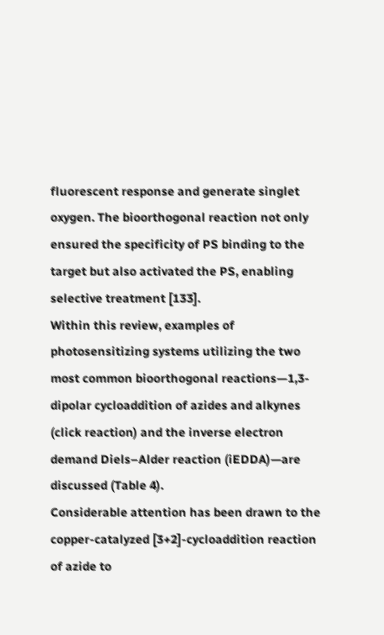fluorescent response and generate singlet oxygen. The bioorthogonal reaction not only ensured the specificity of PS binding to the target but also activated the PS, enabling selective treatment [133].
Within this review, examples of photosensitizing systems utilizing the two most common bioorthogonal reactions—1,3-dipolar cycloaddition of azides and alkynes (click reaction) and the inverse electron demand Diels–Alder reaction (iEDDA)—are discussed (Table 4).
Considerable attention has been drawn to the copper-catalyzed [3+2]-cycloaddition reaction of azide to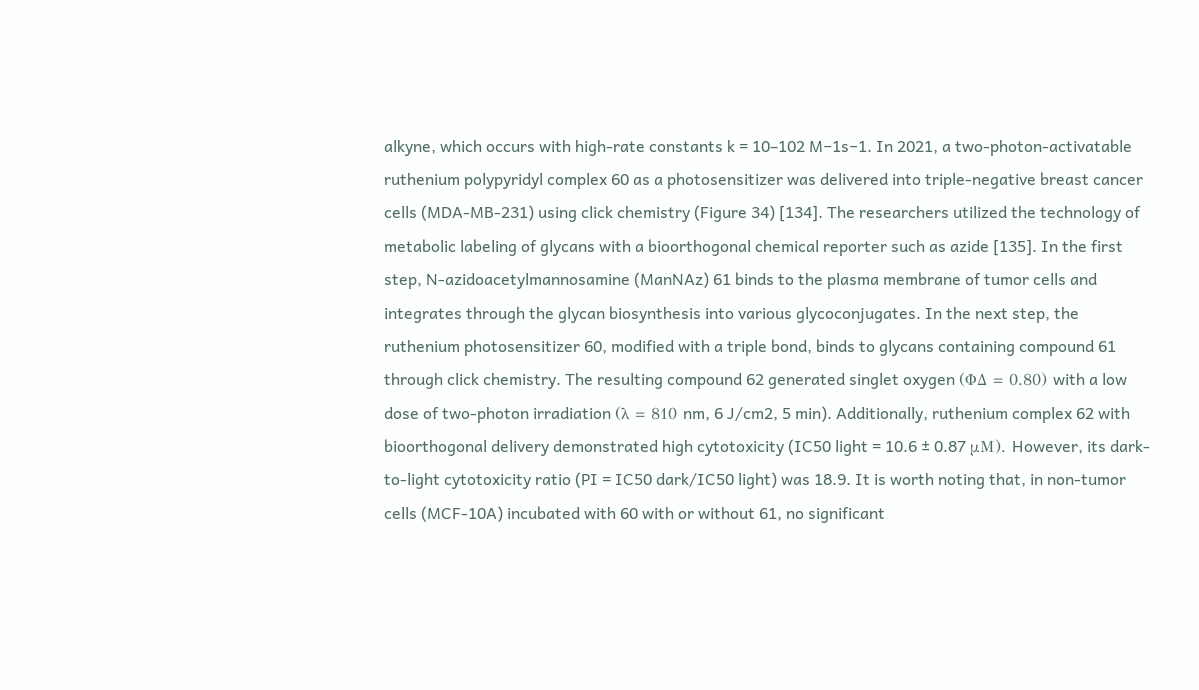alkyne, which occurs with high-rate constants k = 10–102 M−1s−1. In 2021, a two-photon-activatable ruthenium polypyridyl complex 60 as a photosensitizer was delivered into triple-negative breast cancer cells (MDA-MB-231) using click chemistry (Figure 34) [134]. The researchers utilized the technology of metabolic labeling of glycans with a bioorthogonal chemical reporter such as azide [135]. In the first step, N-azidoacetylmannosamine (ManNAz) 61 binds to the plasma membrane of tumor cells and integrates through the glycan biosynthesis into various glycoconjugates. In the next step, the ruthenium photosensitizer 60, modified with a triple bond, binds to glycans containing compound 61 through click chemistry. The resulting compound 62 generated singlet oxygen (ΦΔ = 0.80) with a low dose of two-photon irradiation (λ = 810 nm, 6 J/cm2, 5 min). Additionally, ruthenium complex 62 with bioorthogonal delivery demonstrated high cytotoxicity (IC50 light = 10.6 ± 0.87 μM). However, its dark-to-light cytotoxicity ratio (PI = IC50 dark/IC50 light) was 18.9. It is worth noting that, in non-tumor cells (MCF-10A) incubated with 60 with or without 61, no significant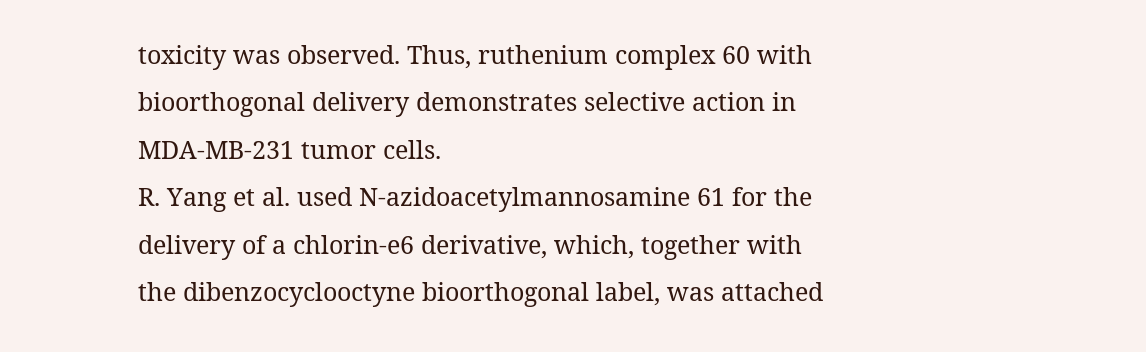toxicity was observed. Thus, ruthenium complex 60 with bioorthogonal delivery demonstrates selective action in MDA-MB-231 tumor cells.
R. Yang et al. used N-azidoacetylmannosamine 61 for the delivery of a chlorin-e6 derivative, which, together with the dibenzocyclooctyne bioorthogonal label, was attached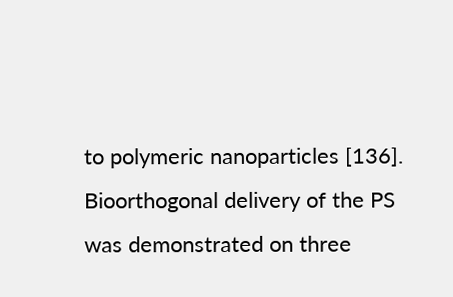to polymeric nanoparticles [136]. Bioorthogonal delivery of the PS was demonstrated on three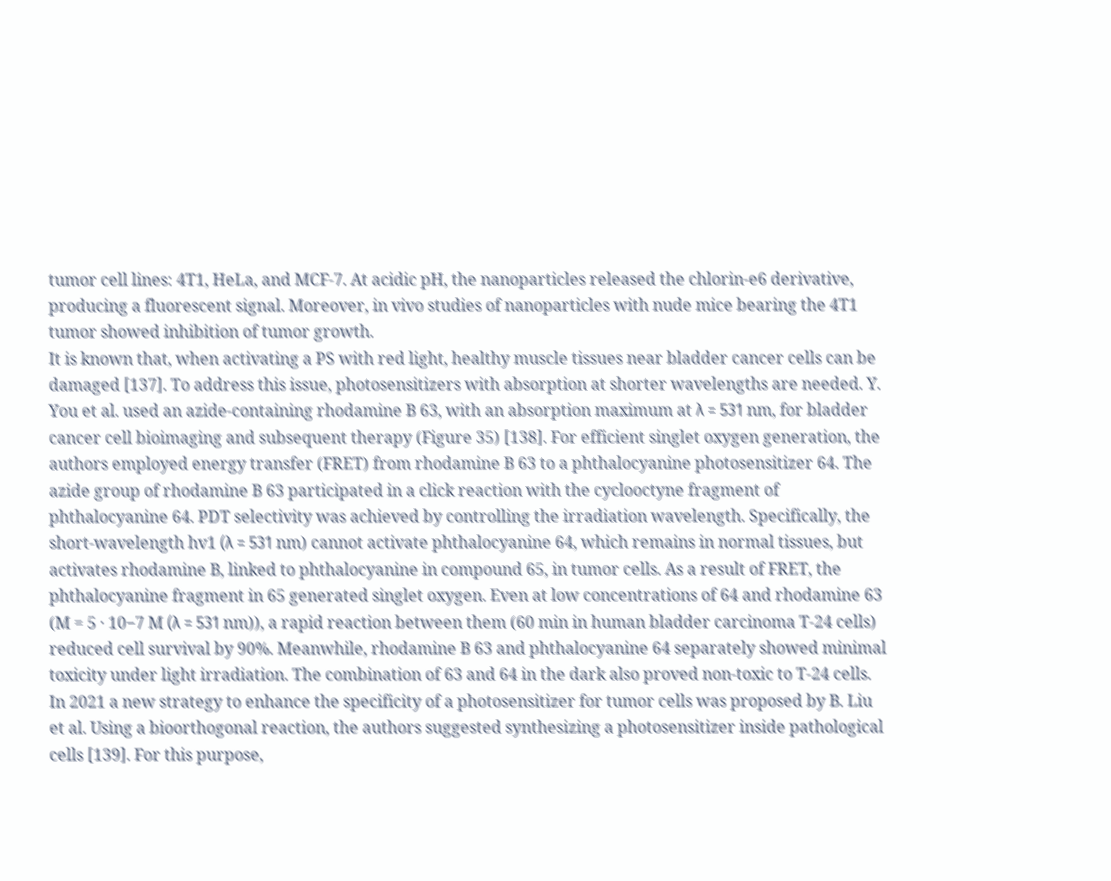tumor cell lines: 4T1, HeLa, and MCF-7. At acidic pH, the nanoparticles released the chlorin-e6 derivative, producing a fluorescent signal. Moreover, in vivo studies of nanoparticles with nude mice bearing the 4T1 tumor showed inhibition of tumor growth.
It is known that, when activating a PS with red light, healthy muscle tissues near bladder cancer cells can be damaged [137]. To address this issue, photosensitizers with absorption at shorter wavelengths are needed. Y. You et al. used an azide-containing rhodamine B 63, with an absorption maximum at λ = 531 nm, for bladder cancer cell bioimaging and subsequent therapy (Figure 35) [138]. For efficient singlet oxygen generation, the authors employed energy transfer (FRET) from rhodamine B 63 to a phthalocyanine photosensitizer 64. The azide group of rhodamine B 63 participated in a click reaction with the cyclooctyne fragment of phthalocyanine 64. PDT selectivity was achieved by controlling the irradiation wavelength. Specifically, the short-wavelength hv1 (λ = 531 nm) cannot activate phthalocyanine 64, which remains in normal tissues, but activates rhodamine B, linked to phthalocyanine in compound 65, in tumor cells. As a result of FRET, the phthalocyanine fragment in 65 generated singlet oxygen. Even at low concentrations of 64 and rhodamine 63 (M = 5 · 10−7 M (λ = 531 nm)), a rapid reaction between them (60 min in human bladder carcinoma T-24 cells) reduced cell survival by 90%. Meanwhile, rhodamine B 63 and phthalocyanine 64 separately showed minimal toxicity under light irradiation. The combination of 63 and 64 in the dark also proved non-toxic to T-24 cells.
In 2021 a new strategy to enhance the specificity of a photosensitizer for tumor cells was proposed by B. Liu et al. Using a bioorthogonal reaction, the authors suggested synthesizing a photosensitizer inside pathological cells [139]. For this purpose,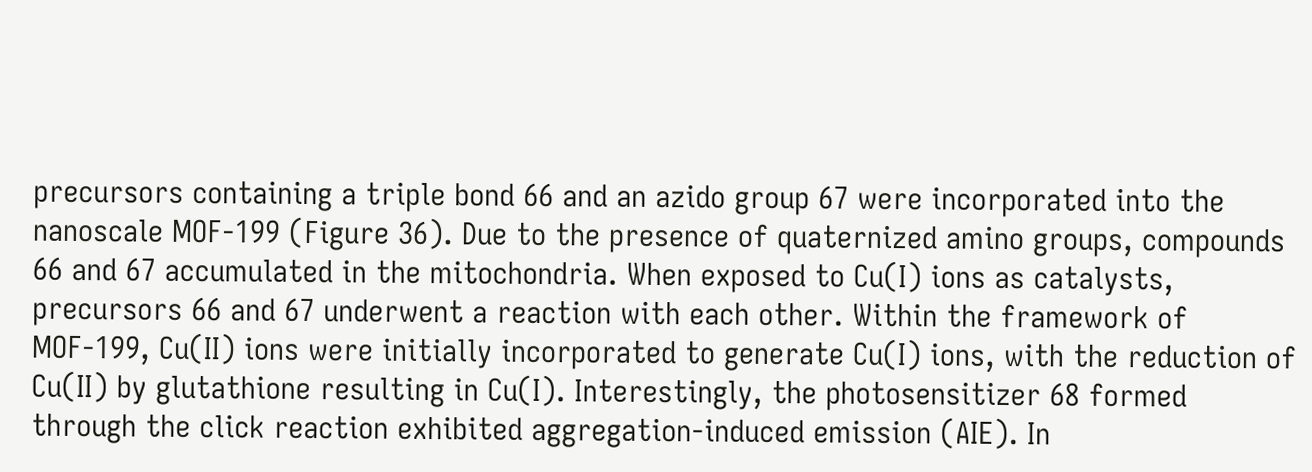precursors containing a triple bond 66 and an azido group 67 were incorporated into the nanoscale MOF-199 (Figure 36). Due to the presence of quaternized amino groups, compounds 66 and 67 accumulated in the mitochondria. When exposed to Cu(I) ions as catalysts, precursors 66 and 67 underwent a reaction with each other. Within the framework of MOF-199, Cu(II) ions were initially incorporated to generate Cu(I) ions, with the reduction of Cu(II) by glutathione resulting in Cu(I). Interestingly, the photosensitizer 68 formed through the click reaction exhibited aggregation-induced emission (AIE). In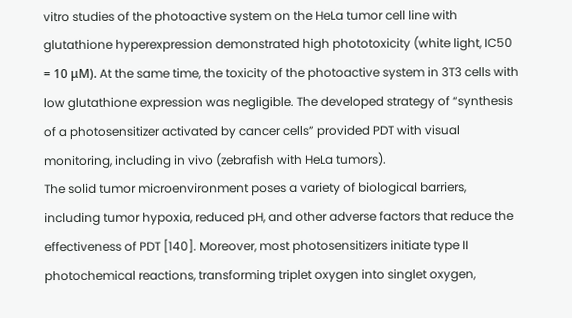vitro studies of the photoactive system on the HeLa tumor cell line with glutathione hyperexpression demonstrated high phototoxicity (white light, IC50 = 10 μM). At the same time, the toxicity of the photoactive system in 3T3 cells with low glutathione expression was negligible. The developed strategy of “synthesis of a photosensitizer activated by cancer cells” provided PDT with visual monitoring, including in vivo (zebrafish with HeLa tumors).
The solid tumor microenvironment poses a variety of biological barriers, including tumor hypoxia, reduced pH, and other adverse factors that reduce the effectiveness of PDT [140]. Moreover, most photosensitizers initiate type II photochemical reactions, transforming triplet oxygen into singlet oxygen,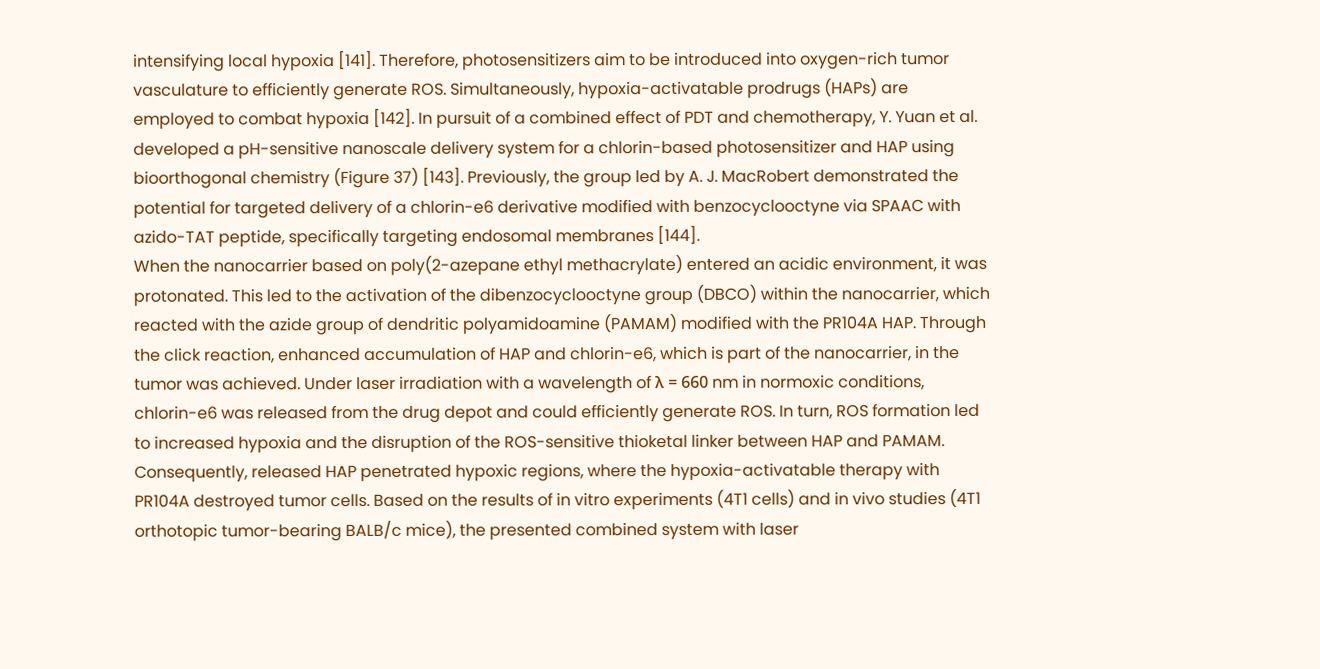intensifying local hypoxia [141]. Therefore, photosensitizers aim to be introduced into oxygen-rich tumor vasculature to efficiently generate ROS. Simultaneously, hypoxia-activatable prodrugs (HAPs) are employed to combat hypoxia [142]. In pursuit of a combined effect of PDT and chemotherapy, Y. Yuan et al. developed a pH-sensitive nanoscale delivery system for a chlorin-based photosensitizer and HAP using bioorthogonal chemistry (Figure 37) [143]. Previously, the group led by A. J. MacRobert demonstrated the potential for targeted delivery of a chlorin-e6 derivative modified with benzocyclooctyne via SPAAC with azido-TAT peptide, specifically targeting endosomal membranes [144].
When the nanocarrier based on poly(2-azepane ethyl methacrylate) entered an acidic environment, it was protonated. This led to the activation of the dibenzocyclooctyne group (DBCO) within the nanocarrier, which reacted with the azide group of dendritic polyamidoamine (PAMAM) modified with the PR104A HAP. Through the click reaction, enhanced accumulation of HAP and chlorin-e6, which is part of the nanocarrier, in the tumor was achieved. Under laser irradiation with a wavelength of λ = 660 nm in normoxic conditions, chlorin-e6 was released from the drug depot and could efficiently generate ROS. In turn, ROS formation led to increased hypoxia and the disruption of the ROS-sensitive thioketal linker between HAP and PAMAM. Consequently, released HAP penetrated hypoxic regions, where the hypoxia-activatable therapy with PR104A destroyed tumor cells. Based on the results of in vitro experiments (4T1 cells) and in vivo studies (4T1 orthotopic tumor-bearing BALB/c mice), the presented combined system with laser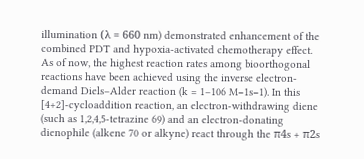illumination (λ = 660 nm) demonstrated enhancement of the combined PDT and hypoxia-activated chemotherapy effect.
As of now, the highest reaction rates among bioorthogonal reactions have been achieved using the inverse electron-demand Diels–Alder reaction (k = 1–106 M−1s−1). In this [4+2]-cycloaddition reaction, an electron-withdrawing diene (such as 1,2,4,5-tetrazine 69) and an electron-donating dienophile (alkene 70 or alkyne) react through the π4s + π2s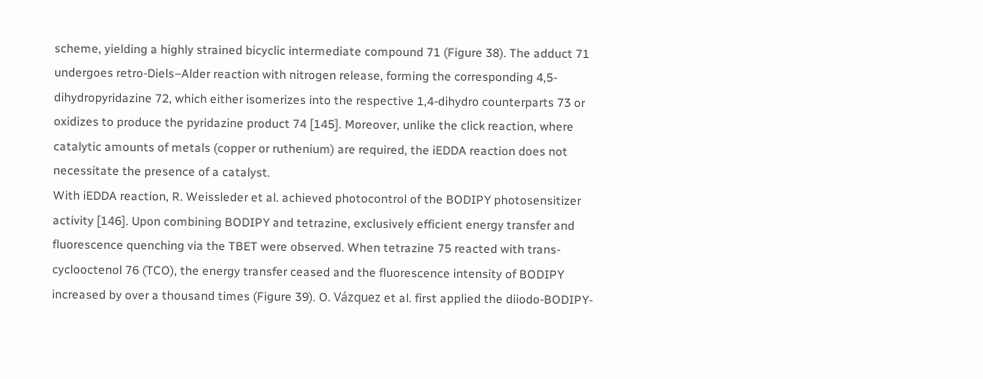scheme, yielding a highly strained bicyclic intermediate compound 71 (Figure 38). The adduct 71 undergoes retro-Diels–Alder reaction with nitrogen release, forming the corresponding 4,5-dihydropyridazine 72, which either isomerizes into the respective 1,4-dihydro counterparts 73 or oxidizes to produce the pyridazine product 74 [145]. Moreover, unlike the click reaction, where catalytic amounts of metals (copper or ruthenium) are required, the iEDDA reaction does not necessitate the presence of a catalyst.
With iEDDA reaction, R. Weissleder et al. achieved photocontrol of the BODIPY photosensitizer activity [146]. Upon combining BODIPY and tetrazine, exclusively efficient energy transfer and fluorescence quenching via the TBET were observed. When tetrazine 75 reacted with trans-cyclooctenol 76 (TCO), the energy transfer ceased and the fluorescence intensity of BODIPY increased by over a thousand times (Figure 39). O. Vázquez et al. first applied the diiodo-BODIPY-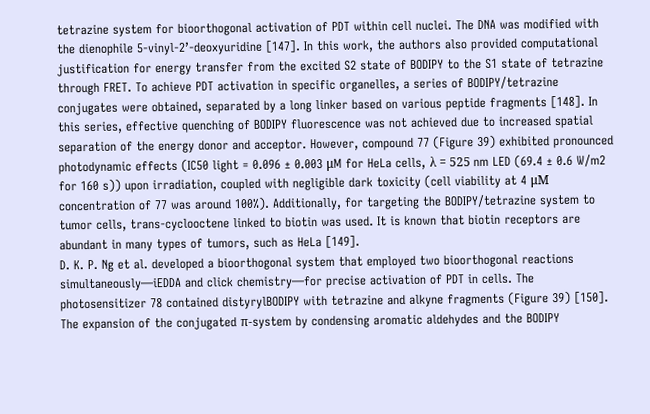tetrazine system for bioorthogonal activation of PDT within cell nuclei. The DNA was modified with the dienophile 5-vinyl-2’-deoxyuridine [147]. In this work, the authors also provided computational justification for energy transfer from the excited S2 state of BODIPY to the S1 state of tetrazine through FRET. To achieve PDT activation in specific organelles, a series of BODIPY/tetrazine conjugates were obtained, separated by a long linker based on various peptide fragments [148]. In this series, effective quenching of BODIPY fluorescence was not achieved due to increased spatial separation of the energy donor and acceptor. However, compound 77 (Figure 39) exhibited pronounced photodynamic effects (IC50 light = 0.096 ± 0.003 μM for HeLa cells, λ = 525 nm LED (69.4 ± 0.6 W/m2 for 160 s)) upon irradiation, coupled with negligible dark toxicity (cell viability at 4 μM concentration of 77 was around 100%). Additionally, for targeting the BODIPY/tetrazine system to tumor cells, trans-cyclooctene linked to biotin was used. It is known that biotin receptors are abundant in many types of tumors, such as HeLa [149].
D. K. P. Ng et al. developed a bioorthogonal system that employed two bioorthogonal reactions simultaneously—iEDDA and click chemistry—for precise activation of PDT in cells. The photosensitizer 78 contained distyrylBODIPY with tetrazine and alkyne fragments (Figure 39) [150]. The expansion of the conjugated π-system by condensing aromatic aldehydes and the BODIPY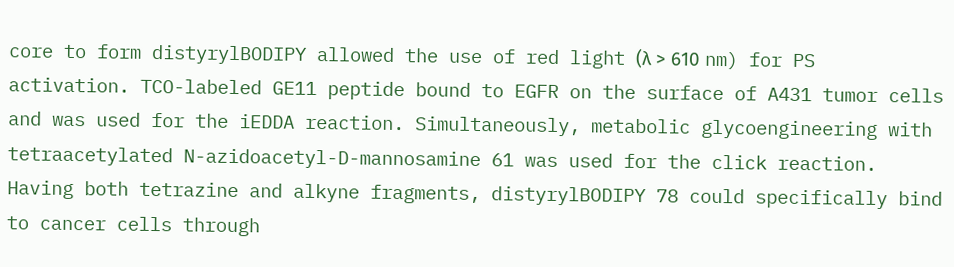core to form distyrylBODIPY allowed the use of red light (λ > 610 nm) for PS activation. TCO-labeled GE11 peptide bound to EGFR on the surface of A431 tumor cells and was used for the iEDDA reaction. Simultaneously, metabolic glycoengineering with tetraacetylated N-azidoacetyl-D-mannosamine 61 was used for the click reaction. Having both tetrazine and alkyne fragments, distyrylBODIPY 78 could specifically bind to cancer cells through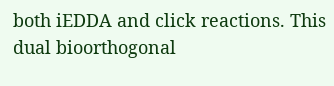both iEDDA and click reactions. This dual bioorthogonal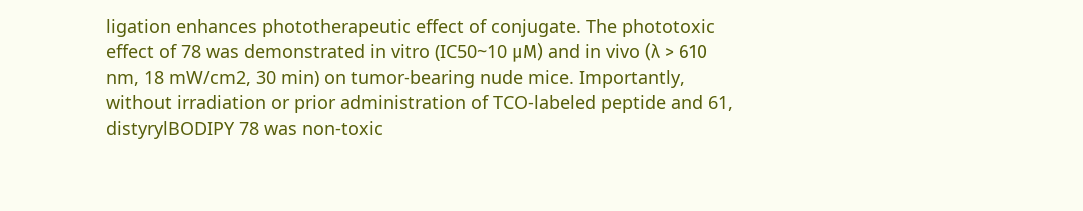ligation enhances phototherapeutic effect of conjugate. The phototoxic effect of 78 was demonstrated in vitro (IC50~10 μM) and in vivo (λ > 610 nm, 18 mW/cm2, 30 min) on tumor-bearing nude mice. Importantly, without irradiation or prior administration of TCO-labeled peptide and 61, distyrylBODIPY 78 was non-toxic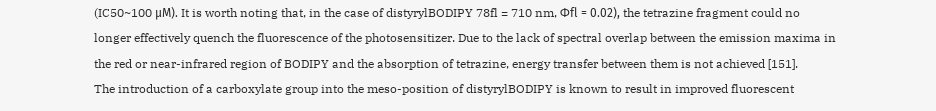(IC50~100 μM). It is worth noting that, in the case of distyrylBODIPY 78fl = 710 nm, Φfl = 0.02), the tetrazine fragment could no longer effectively quench the fluorescence of the photosensitizer. Due to the lack of spectral overlap between the emission maxima in the red or near-infrared region of BODIPY and the absorption of tetrazine, energy transfer between them is not achieved [151].
The introduction of a carboxylate group into the meso-position of distyrylBODIPY is known to result in improved fluorescent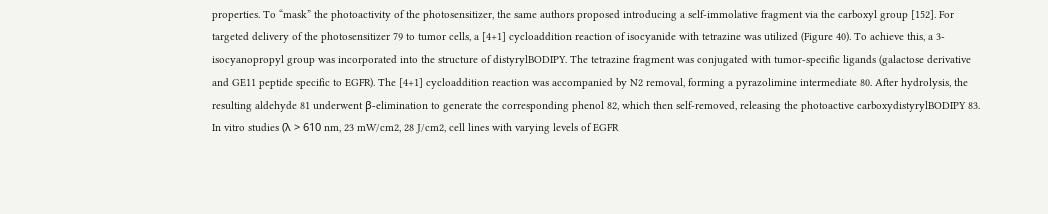properties. To “mask” the photoactivity of the photosensitizer, the same authors proposed introducing a self-immolative fragment via the carboxyl group [152]. For targeted delivery of the photosensitizer 79 to tumor cells, a [4+1] cycloaddition reaction of isocyanide with tetrazine was utilized (Figure 40). To achieve this, a 3-isocyanopropyl group was incorporated into the structure of distyrylBODIPY. The tetrazine fragment was conjugated with tumor-specific ligands (galactose derivative and GE11 peptide specific to EGFR). The [4+1] cycloaddition reaction was accompanied by N2 removal, forming a pyrazolimine intermediate 80. After hydrolysis, the resulting aldehyde 81 underwent β-elimination to generate the corresponding phenol 82, which then self-removed, releasing the photoactive carboxydistyrylBODIPY 83. In vitro studies (λ > 610 nm, 23 mW/cm2, 28 J/cm2, cell lines with varying levels of EGFR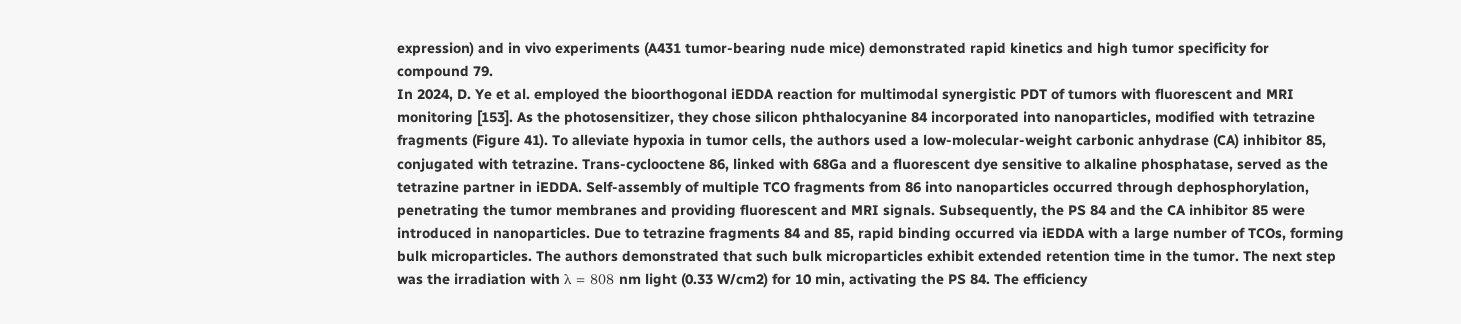expression) and in vivo experiments (A431 tumor-bearing nude mice) demonstrated rapid kinetics and high tumor specificity for compound 79.
In 2024, D. Ye et al. employed the bioorthogonal iEDDA reaction for multimodal synergistic PDT of tumors with fluorescent and MRI monitoring [153]. As the photosensitizer, they chose silicon phthalocyanine 84 incorporated into nanoparticles, modified with tetrazine fragments (Figure 41). To alleviate hypoxia in tumor cells, the authors used a low-molecular-weight carbonic anhydrase (CA) inhibitor 85, conjugated with tetrazine. Trans-cyclooctene 86, linked with 68Ga and a fluorescent dye sensitive to alkaline phosphatase, served as the tetrazine partner in iEDDA. Self-assembly of multiple TCO fragments from 86 into nanoparticles occurred through dephosphorylation, penetrating the tumor membranes and providing fluorescent and MRI signals. Subsequently, the PS 84 and the CA inhibitor 85 were introduced in nanoparticles. Due to tetrazine fragments 84 and 85, rapid binding occurred via iEDDA with a large number of TCOs, forming bulk microparticles. The authors demonstrated that such bulk microparticles exhibit extended retention time in the tumor. The next step was the irradiation with λ = 808 nm light (0.33 W/cm2) for 10 min, activating the PS 84. The efficiency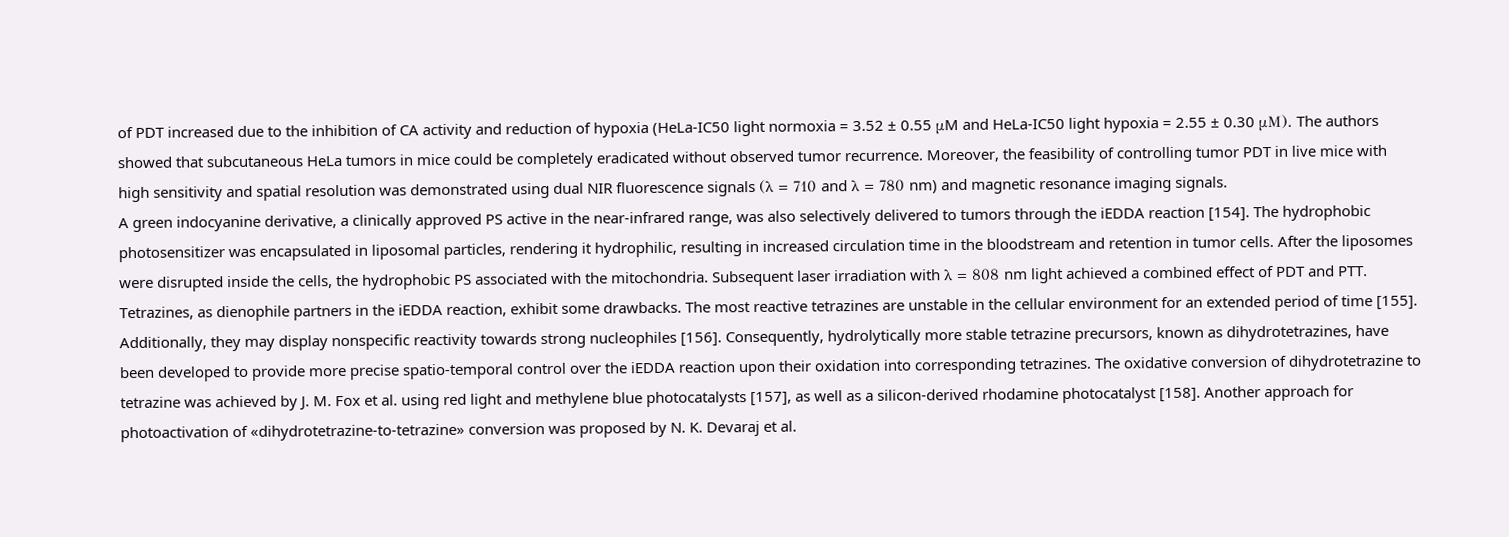of PDT increased due to the inhibition of CA activity and reduction of hypoxia (HeLa-IC50 light normoxia = 3.52 ± 0.55 μM and HeLa-IC50 light hypoxia = 2.55 ± 0.30 μM). The authors showed that subcutaneous HeLa tumors in mice could be completely eradicated without observed tumor recurrence. Moreover, the feasibility of controlling tumor PDT in live mice with high sensitivity and spatial resolution was demonstrated using dual NIR fluorescence signals (λ = 710 and λ = 780 nm) and magnetic resonance imaging signals.
A green indocyanine derivative, a clinically approved PS active in the near-infrared range, was also selectively delivered to tumors through the iEDDA reaction [154]. The hydrophobic photosensitizer was encapsulated in liposomal particles, rendering it hydrophilic, resulting in increased circulation time in the bloodstream and retention in tumor cells. After the liposomes were disrupted inside the cells, the hydrophobic PS associated with the mitochondria. Subsequent laser irradiation with λ = 808 nm light achieved a combined effect of PDT and PTT.
Tetrazines, as dienophile partners in the iEDDA reaction, exhibit some drawbacks. The most reactive tetrazines are unstable in the cellular environment for an extended period of time [155]. Additionally, they may display nonspecific reactivity towards strong nucleophiles [156]. Consequently, hydrolytically more stable tetrazine precursors, known as dihydrotetrazines, have been developed to provide more precise spatio-temporal control over the iEDDA reaction upon their oxidation into corresponding tetrazines. The oxidative conversion of dihydrotetrazine to tetrazine was achieved by J. M. Fox et al. using red light and methylene blue photocatalysts [157], as well as a silicon-derived rhodamine photocatalyst [158]. Another approach for photoactivation of «dihydrotetrazine-to-tetrazine» conversion was proposed by N. K. Devaraj et al.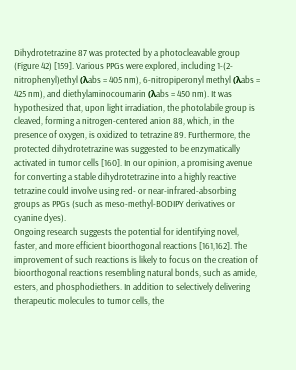Dihydrotetrazine 87 was protected by a photocleavable group (Figure 42) [159]. Various PPGs were explored, including 1-(2-nitrophenyl)ethyl (λabs = 405 nm), 6-nitropiperonyl methyl (λabs = 425 nm), and diethylaminocoumarin (λabs = 450 nm). It was hypothesized that, upon light irradiation, the photolabile group is cleaved, forming a nitrogen-centered anion 88, which, in the presence of oxygen, is oxidized to tetrazine 89. Furthermore, the protected dihydrotetrazine was suggested to be enzymatically activated in tumor cells [160]. In our opinion, a promising avenue for converting a stable dihydrotetrazine into a highly reactive tetrazine could involve using red- or near-infrared-absorbing groups as PPGs (such as meso-methyl-BODIPY derivatives or cyanine dyes).
Ongoing research suggests the potential for identifying novel, faster, and more efficient bioorthogonal reactions [161,162]. The improvement of such reactions is likely to focus on the creation of bioorthogonal reactions resembling natural bonds, such as amide, esters, and phosphodiethers. In addition to selectively delivering therapeutic molecules to tumor cells, the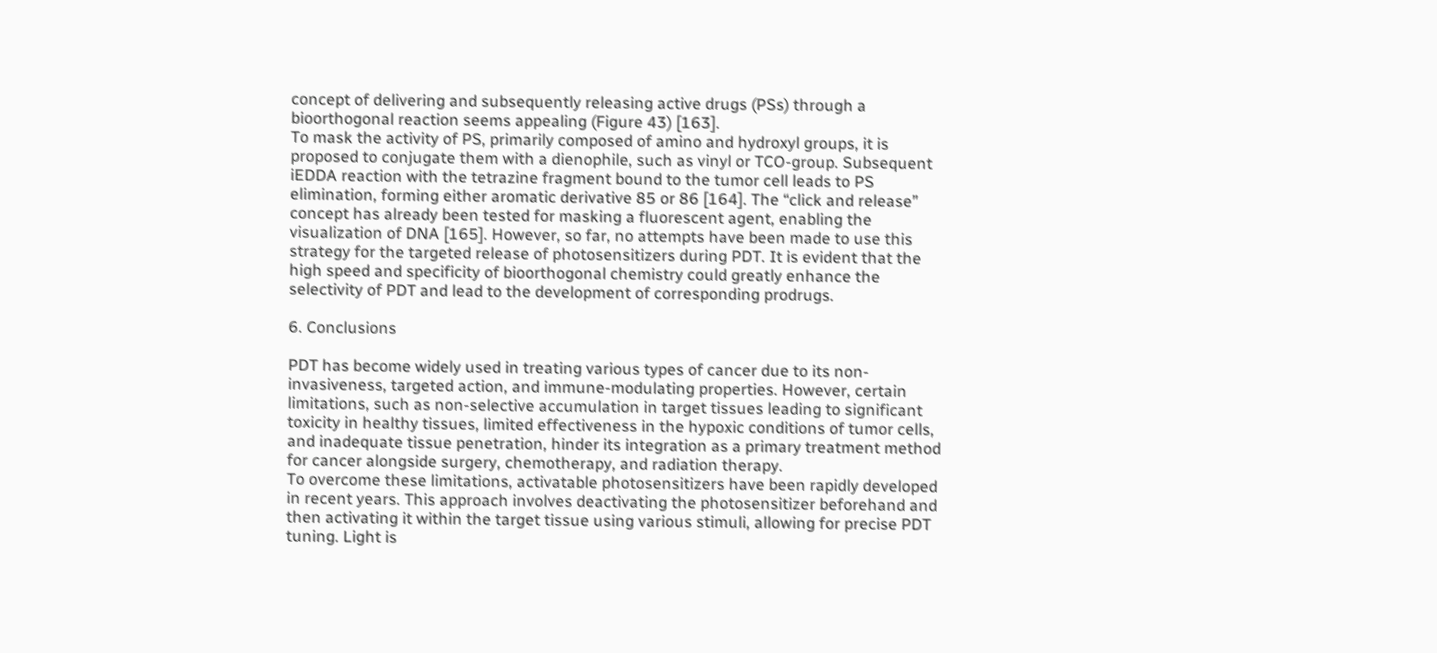concept of delivering and subsequently releasing active drugs (PSs) through a bioorthogonal reaction seems appealing (Figure 43) [163].
To mask the activity of PS, primarily composed of amino and hydroxyl groups, it is proposed to conjugate them with a dienophile, such as vinyl or TCO-group. Subsequent iEDDA reaction with the tetrazine fragment bound to the tumor cell leads to PS elimination, forming either aromatic derivative 85 or 86 [164]. The “click and release” concept has already been tested for masking a fluorescent agent, enabling the visualization of DNA [165]. However, so far, no attempts have been made to use this strategy for the targeted release of photosensitizers during PDT. It is evident that the high speed and specificity of bioorthogonal chemistry could greatly enhance the selectivity of PDT and lead to the development of corresponding prodrugs.

6. Conclusions

PDT has become widely used in treating various types of cancer due to its non-invasiveness, targeted action, and immune-modulating properties. However, certain limitations, such as non-selective accumulation in target tissues leading to significant toxicity in healthy tissues, limited effectiveness in the hypoxic conditions of tumor cells, and inadequate tissue penetration, hinder its integration as a primary treatment method for cancer alongside surgery, chemotherapy, and radiation therapy.
To overcome these limitations, activatable photosensitizers have been rapidly developed in recent years. This approach involves deactivating the photosensitizer beforehand and then activating it within the target tissue using various stimuli, allowing for precise PDT tuning. Light is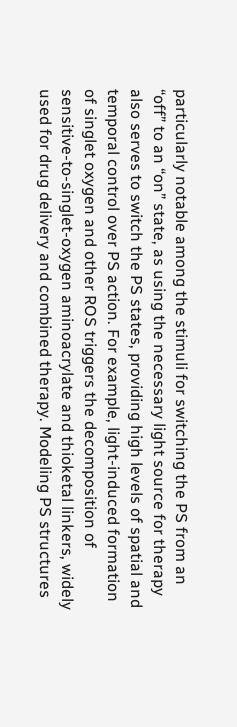particularly notable among the stimuli for switching the PS from an “off” to an “on” state, as using the necessary light source for therapy also serves to switch the PS states, providing high levels of spatial and temporal control over PS action. For example, light-induced formation of singlet oxygen and other ROS triggers the decomposition of sensitive-to-singlet-oxygen aminoacrylate and thioketal linkers, widely used for drug delivery and combined therapy. Modeling PS structures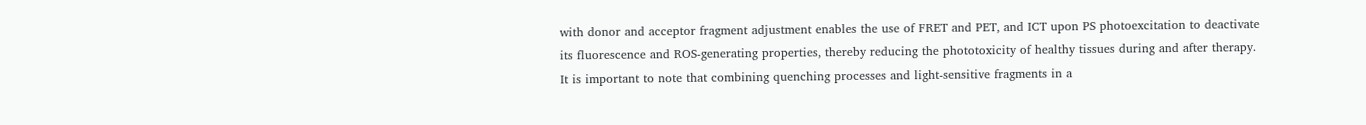with donor and acceptor fragment adjustment enables the use of FRET and PET, and ICT upon PS photoexcitation to deactivate its fluorescence and ROS-generating properties, thereby reducing the phototoxicity of healthy tissues during and after therapy.
It is important to note that combining quenching processes and light-sensitive fragments in a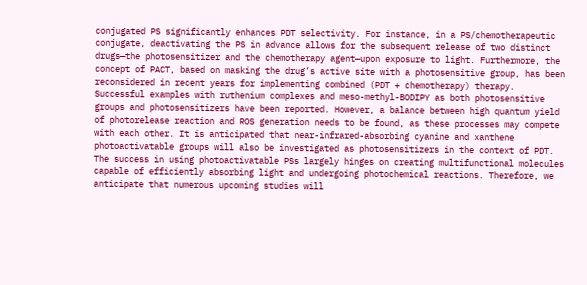conjugated PS significantly enhances PDT selectivity. For instance, in a PS/chemotherapeutic conjugate, deactivating the PS in advance allows for the subsequent release of two distinct drugs—the photosensitizer and the chemotherapy agent—upon exposure to light. Furthermore, the concept of PACT, based on masking the drug’s active site with a photosensitive group, has been reconsidered in recent years for implementing combined (PDT + chemotherapy) therapy. Successful examples with ruthenium complexes and meso-methyl-BODIPY as both photosensitive groups and photosensitizers have been reported. However, a balance between high quantum yield of photorelease reaction and ROS generation needs to be found, as these processes may compete with each other. It is anticipated that near-infrared-absorbing cyanine and xanthene photoactivatable groups will also be investigated as photosensitizers in the context of PDT.
The success in using photoactivatable PSs largely hinges on creating multifunctional molecules capable of efficiently absorbing light and undergoing photochemical reactions. Therefore, we anticipate that numerous upcoming studies will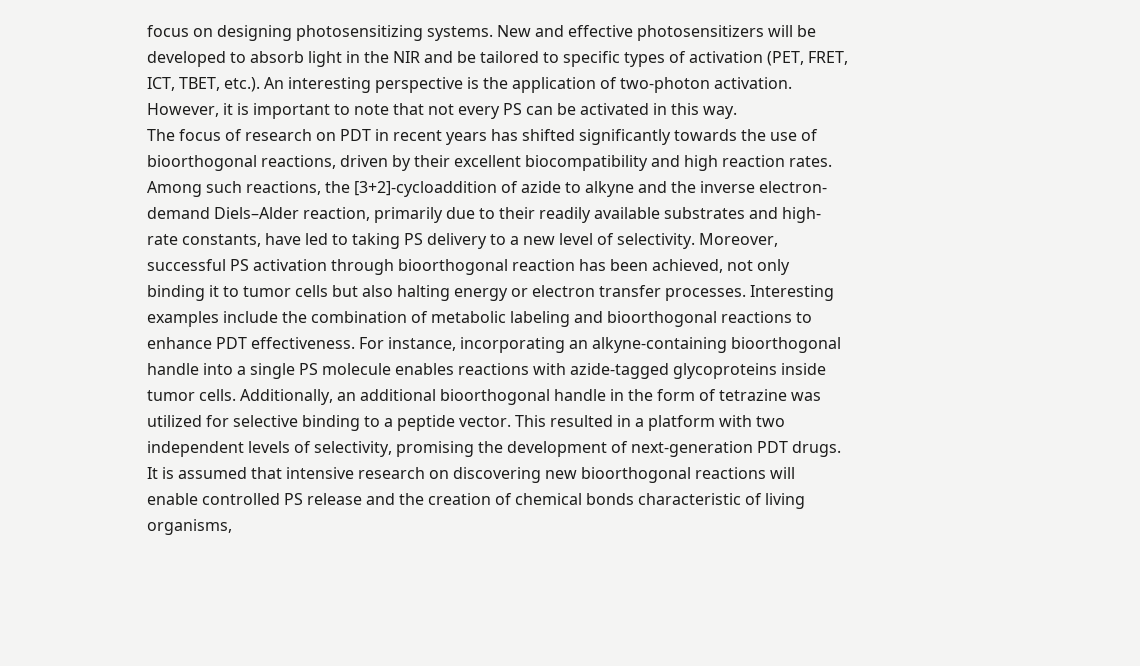focus on designing photosensitizing systems. New and effective photosensitizers will be developed to absorb light in the NIR and be tailored to specific types of activation (PET, FRET, ICT, TBET, etc.). An interesting perspective is the application of two-photon activation. However, it is important to note that not every PS can be activated in this way.
The focus of research on PDT in recent years has shifted significantly towards the use of bioorthogonal reactions, driven by their excellent biocompatibility and high reaction rates. Among such reactions, the [3+2]-cycloaddition of azide to alkyne and the inverse electron-demand Diels–Alder reaction, primarily due to their readily available substrates and high-rate constants, have led to taking PS delivery to a new level of selectivity. Moreover, successful PS activation through bioorthogonal reaction has been achieved, not only binding it to tumor cells but also halting energy or electron transfer processes. Interesting examples include the combination of metabolic labeling and bioorthogonal reactions to enhance PDT effectiveness. For instance, incorporating an alkyne-containing bioorthogonal handle into a single PS molecule enables reactions with azide-tagged glycoproteins inside tumor cells. Additionally, an additional bioorthogonal handle in the form of tetrazine was utilized for selective binding to a peptide vector. This resulted in a platform with two independent levels of selectivity, promising the development of next-generation PDT drugs.
It is assumed that intensive research on discovering new bioorthogonal reactions will enable controlled PS release and the creation of chemical bonds characteristic of living organisms,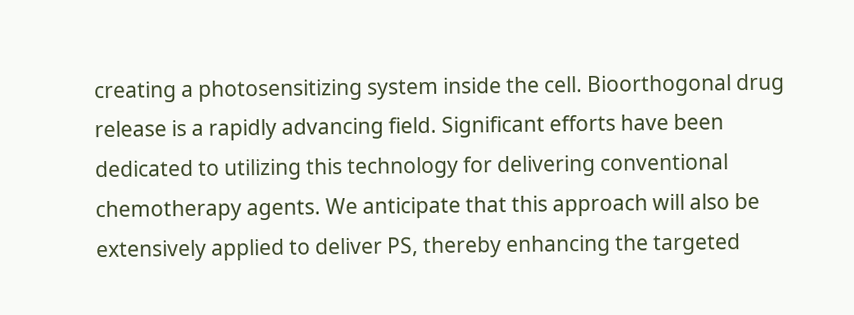creating a photosensitizing system inside the cell. Bioorthogonal drug release is a rapidly advancing field. Significant efforts have been dedicated to utilizing this technology for delivering conventional chemotherapy agents. We anticipate that this approach will also be extensively applied to deliver PS, thereby enhancing the targeted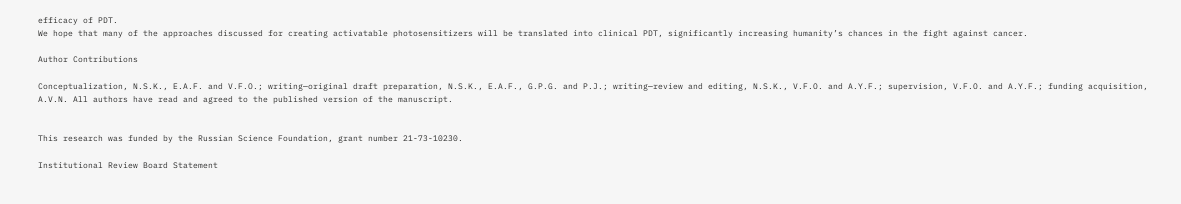efficacy of PDT.
We hope that many of the approaches discussed for creating activatable photosensitizers will be translated into clinical PDT, significantly increasing humanity’s chances in the fight against cancer.

Author Contributions

Conceptualization, N.S.K., E.A.F. and V.F.O.; writing—original draft preparation, N.S.K., E.A.F., G.P.G. and P.J.; writing—review and editing, N.S.K., V.F.O. and A.Y.F.; supervision, V.F.O. and A.Y.F.; funding acquisition, A.V.N. All authors have read and agreed to the published version of the manuscript.


This research was funded by the Russian Science Foundation, grant number 21-73-10230.

Institutional Review Board Statement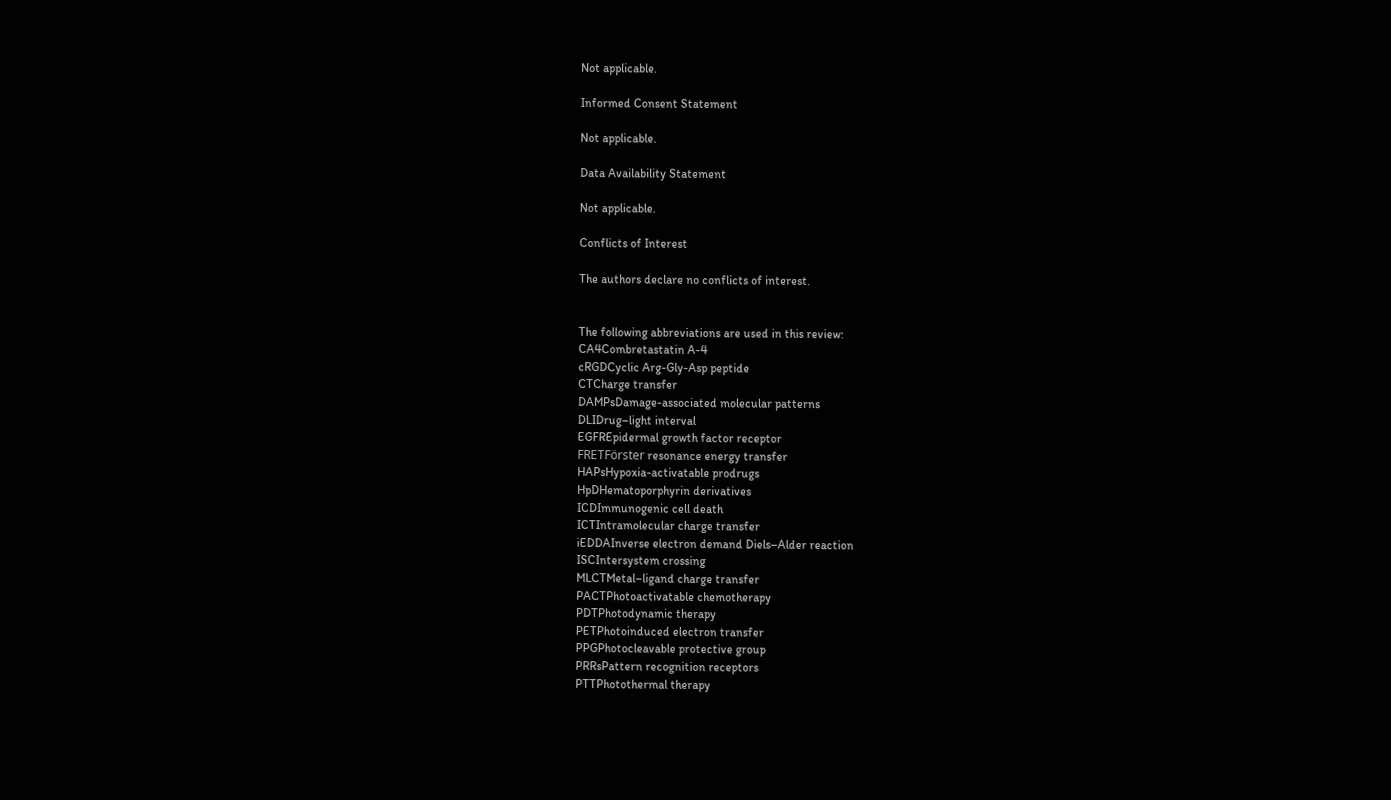Not applicable.

Informed Consent Statement

Not applicable.

Data Availability Statement

Not applicable.

Conflicts of Interest

The authors declare no conflicts of interest.


The following abbreviations are used in this review:
CA4Combretastatin A-4
cRGDCyclic Arg-Gly-Asp peptide
CTCharge transfer
DAMPsDamage-associated molecular patterns
DLIDrug–light interval
EGFREpidermal growth factor receptor
FRETFörster resonance energy transfer
HAPsHypoxia-activatable prodrugs
HpDHematoporphyrin derivatives
ICDImmunogenic cell death
ICTIntramolecular charge transfer
iEDDAInverse electron demand Diels–Alder reaction
ISCIntersystem crossing
MLCTMetal–ligand charge transfer
PACTPhotoactivatable chemotherapy
PDTPhotodynamic therapy
PETPhotoinduced electron transfer
PPGPhotocleavable protective group
PRRsPattern recognition receptors
PTTPhotothermal therapy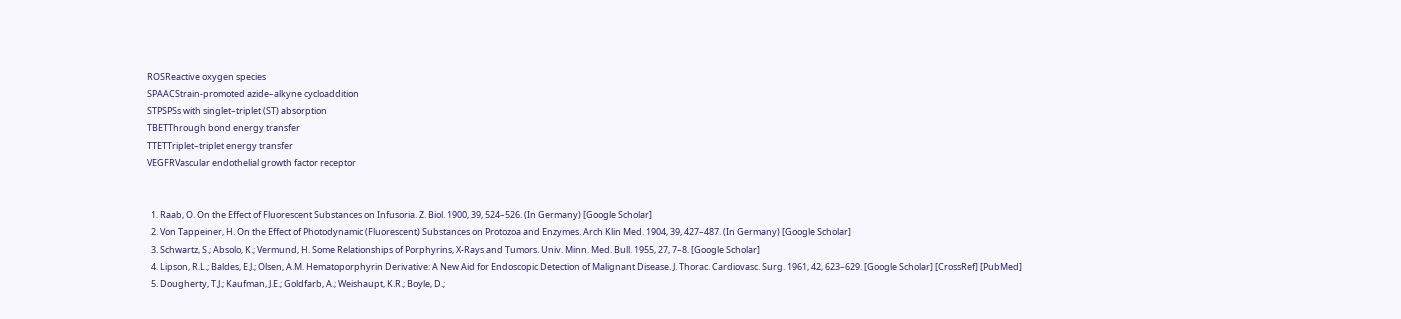ROSReactive oxygen species
SPAACStrain-promoted azide–alkyne cycloaddition
STPSPSs with singlet–triplet (ST) absorption
TBETThrough bond energy transfer
TTETTriplet–triplet energy transfer
VEGFRVascular endothelial growth factor receptor


  1. Raab, O. On the Effect of Fluorescent Substances on Infusoria. Z. Biol. 1900, 39, 524–526. (In Germany) [Google Scholar]
  2. Von Tappeiner, H. On the Effect of Photodynamic (Fluorescent) Substances on Protozoa and Enzymes. Arch Klin Med. 1904, 39, 427–487. (In Germany) [Google Scholar]
  3. Schwartz, S.; Absolo, K.; Vermund, H. Some Relationships of Porphyrins, X-Rays and Tumors. Univ. Minn. Med. Bull. 1955, 27, 7–8. [Google Scholar]
  4. Lipson, R.L.; Baldes, E.J.; Olsen, A.M. Hematoporphyrin Derivative: A New Aid for Endoscopic Detection of Malignant Disease. J. Thorac. Cardiovasc. Surg. 1961, 42, 623–629. [Google Scholar] [CrossRef] [PubMed]
  5. Dougherty, T.J.; Kaufman, J.E.; Goldfarb, A.; Weishaupt, K.R.; Boyle, D.;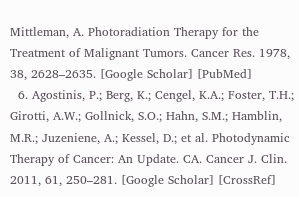Mittleman, A. Photoradiation Therapy for the Treatment of Malignant Tumors. Cancer Res. 1978, 38, 2628–2635. [Google Scholar] [PubMed]
  6. Agostinis, P.; Berg, K.; Cengel, K.A.; Foster, T.H.; Girotti, A.W.; Gollnick, S.O.; Hahn, S.M.; Hamblin, M.R.; Juzeniene, A.; Kessel, D.; et al. Photodynamic Therapy of Cancer: An Update. CA. Cancer J. Clin. 2011, 61, 250–281. [Google Scholar] [CrossRef]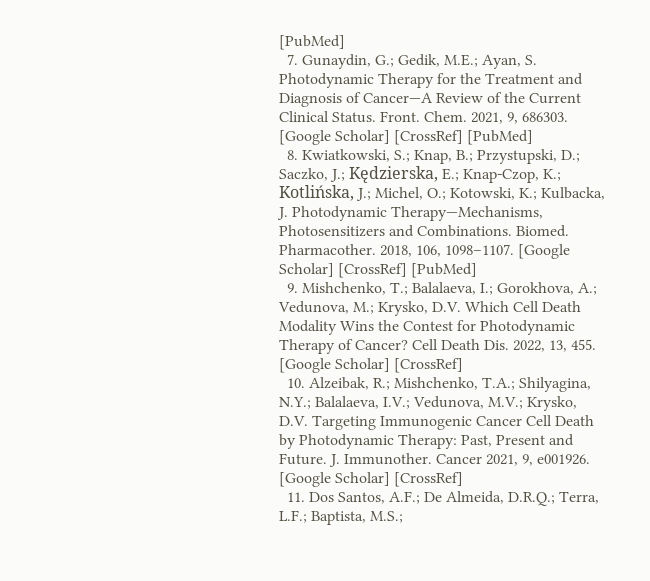[PubMed]
  7. Gunaydin, G.; Gedik, M.E.; Ayan, S. Photodynamic Therapy for the Treatment and Diagnosis of Cancer—A Review of the Current Clinical Status. Front. Chem. 2021, 9, 686303. [Google Scholar] [CrossRef] [PubMed]
  8. Kwiatkowski, S.; Knap, B.; Przystupski, D.; Saczko, J.; Kędzierska, E.; Knap-Czop, K.; Kotlińska, J.; Michel, O.; Kotowski, K.; Kulbacka, J. Photodynamic Therapy—Mechanisms, Photosensitizers and Combinations. Biomed. Pharmacother. 2018, 106, 1098–1107. [Google Scholar] [CrossRef] [PubMed]
  9. Mishchenko, T.; Balalaeva, I.; Gorokhova, A.; Vedunova, M.; Krysko, D.V. Which Cell Death Modality Wins the Contest for Photodynamic Therapy of Cancer? Cell Death Dis. 2022, 13, 455. [Google Scholar] [CrossRef]
  10. Alzeibak, R.; Mishchenko, T.A.; Shilyagina, N.Y.; Balalaeva, I.V.; Vedunova, M.V.; Krysko, D.V. Targeting Immunogenic Cancer Cell Death by Photodynamic Therapy: Past, Present and Future. J. Immunother. Cancer 2021, 9, e001926. [Google Scholar] [CrossRef]
  11. Dos Santos, A.F.; De Almeida, D.R.Q.; Terra, L.F.; Baptista, M.S.;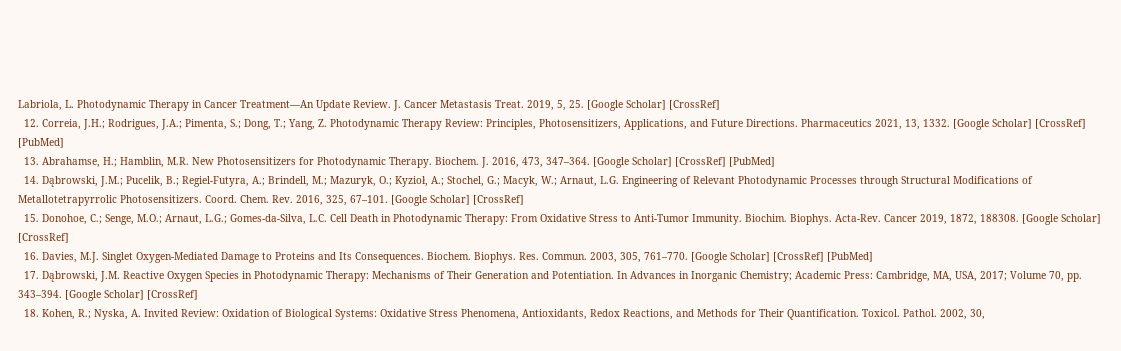Labriola, L. Photodynamic Therapy in Cancer Treatment—An Update Review. J. Cancer Metastasis Treat. 2019, 5, 25. [Google Scholar] [CrossRef]
  12. Correia, J.H.; Rodrigues, J.A.; Pimenta, S.; Dong, T.; Yang, Z. Photodynamic Therapy Review: Principles, Photosensitizers, Applications, and Future Directions. Pharmaceutics 2021, 13, 1332. [Google Scholar] [CrossRef] [PubMed]
  13. Abrahamse, H.; Hamblin, M.R. New Photosensitizers for Photodynamic Therapy. Biochem. J. 2016, 473, 347–364. [Google Scholar] [CrossRef] [PubMed]
  14. Dąbrowski, J.M.; Pucelik, B.; Regiel-Futyra, A.; Brindell, M.; Mazuryk, O.; Kyzioł, A.; Stochel, G.; Macyk, W.; Arnaut, L.G. Engineering of Relevant Photodynamic Processes through Structural Modifications of Metallotetrapyrrolic Photosensitizers. Coord. Chem. Rev. 2016, 325, 67–101. [Google Scholar] [CrossRef]
  15. Donohoe, C.; Senge, M.O.; Arnaut, L.G.; Gomes-da-Silva, L.C. Cell Death in Photodynamic Therapy: From Oxidative Stress to Anti-Tumor Immunity. Biochim. Biophys. Acta-Rev. Cancer 2019, 1872, 188308. [Google Scholar] [CrossRef]
  16. Davies, M.J. Singlet Oxygen-Mediated Damage to Proteins and Its Consequences. Biochem. Biophys. Res. Commun. 2003, 305, 761–770. [Google Scholar] [CrossRef] [PubMed]
  17. Dąbrowski, J.M. Reactive Oxygen Species in Photodynamic Therapy: Mechanisms of Their Generation and Potentiation. In Advances in Inorganic Chemistry; Academic Press: Cambridge, MA, USA, 2017; Volume 70, pp. 343–394. [Google Scholar] [CrossRef]
  18. Kohen, R.; Nyska, A. Invited Review: Oxidation of Biological Systems: Oxidative Stress Phenomena, Antioxidants, Redox Reactions, and Methods for Their Quantification. Toxicol. Pathol. 2002, 30,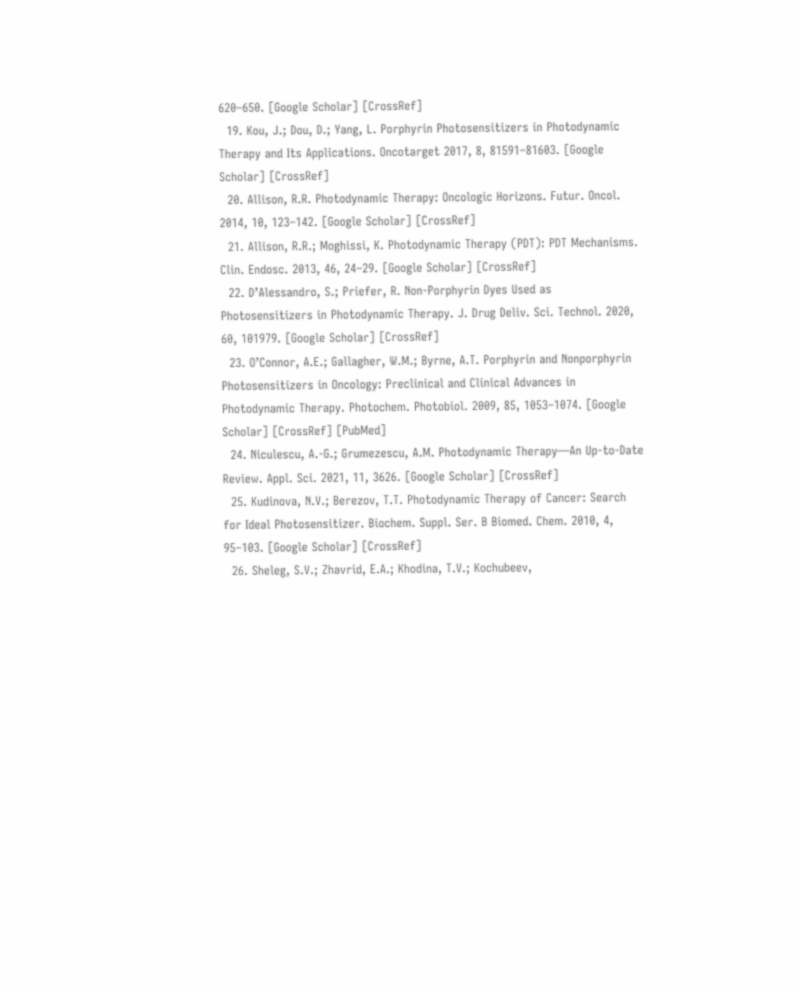620–650. [Google Scholar] [CrossRef]
  19. Kou, J.; Dou, D.; Yang, L. Porphyrin Photosensitizers in Photodynamic Therapy and Its Applications. Oncotarget 2017, 8, 81591–81603. [Google Scholar] [CrossRef]
  20. Allison, R.R. Photodynamic Therapy: Oncologic Horizons. Futur. Oncol. 2014, 10, 123–142. [Google Scholar] [CrossRef]
  21. Allison, R.R.; Moghissi, K. Photodynamic Therapy (PDT): PDT Mechanisms. Clin. Endosc. 2013, 46, 24–29. [Google Scholar] [CrossRef]
  22. D’Alessandro, S.; Priefer, R. Non-Porphyrin Dyes Used as Photosensitizers in Photodynamic Therapy. J. Drug Deliv. Sci. Technol. 2020, 60, 101979. [Google Scholar] [CrossRef]
  23. O’Connor, A.E.; Gallagher, W.M.; Byrne, A.T. Porphyrin and Nonporphyrin Photosensitizers in Oncology: Preclinical and Clinical Advances in Photodynamic Therapy. Photochem. Photobiol. 2009, 85, 1053–1074. [Google Scholar] [CrossRef] [PubMed]
  24. Niculescu, A.-G.; Grumezescu, A.M. Photodynamic Therapy—An Up-to-Date Review. Appl. Sci. 2021, 11, 3626. [Google Scholar] [CrossRef]
  25. Kudinova, N.V.; Berezov, T.T. Photodynamic Therapy of Cancer: Search for Ideal Photosensitizer. Biochem. Suppl. Ser. B Biomed. Chem. 2010, 4, 95–103. [Google Scholar] [CrossRef]
  26. Sheleg, S.V.; Zhavrid, E.A.; Khodina, T.V.; Kochubeev,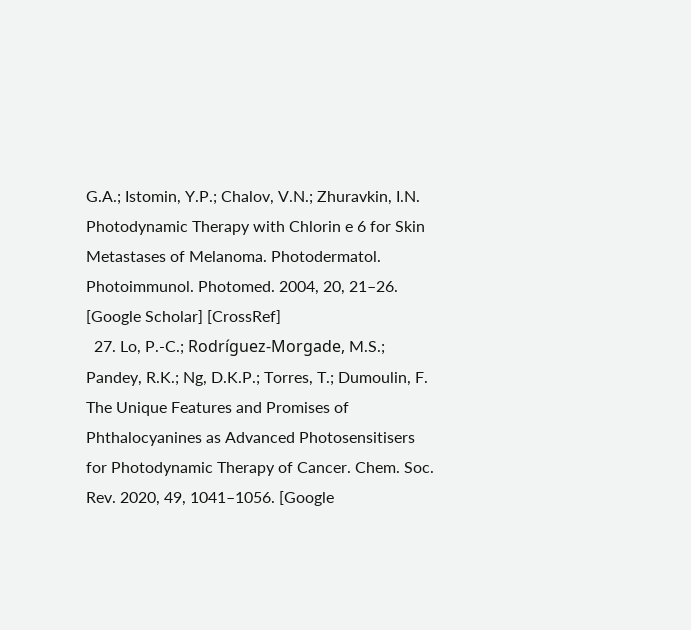G.A.; Istomin, Y.P.; Chalov, V.N.; Zhuravkin, I.N. Photodynamic Therapy with Chlorin e 6 for Skin Metastases of Melanoma. Photodermatol. Photoimmunol. Photomed. 2004, 20, 21–26. [Google Scholar] [CrossRef]
  27. Lo, P.-C.; Rodríguez-Morgade, M.S.; Pandey, R.K.; Ng, D.K.P.; Torres, T.; Dumoulin, F. The Unique Features and Promises of Phthalocyanines as Advanced Photosensitisers for Photodynamic Therapy of Cancer. Chem. Soc. Rev. 2020, 49, 1041–1056. [Google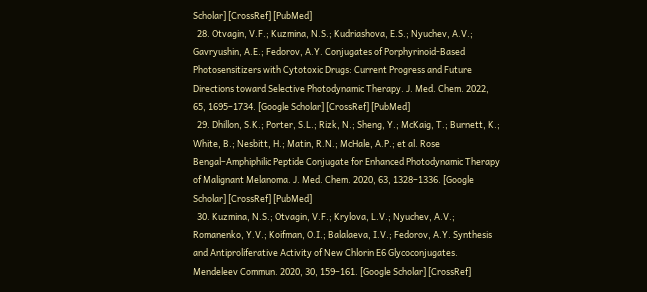Scholar] [CrossRef] [PubMed]
  28. Otvagin, V.F.; Kuzmina, N.S.; Kudriashova, E.S.; Nyuchev, A.V.; Gavryushin, A.E.; Fedorov, A.Y. Conjugates of Porphyrinoid-Based Photosensitizers with Cytotoxic Drugs: Current Progress and Future Directions toward Selective Photodynamic Therapy. J. Med. Chem. 2022, 65, 1695–1734. [Google Scholar] [CrossRef] [PubMed]
  29. Dhillon, S.K.; Porter, S.L.; Rizk, N.; Sheng, Y.; McKaig, T.; Burnett, K.; White, B.; Nesbitt, H.; Matin, R.N.; McHale, A.P.; et al. Rose Bengal–Amphiphilic Peptide Conjugate for Enhanced Photodynamic Therapy of Malignant Melanoma. J. Med. Chem. 2020, 63, 1328–1336. [Google Scholar] [CrossRef] [PubMed]
  30. Kuzmina, N.S.; Otvagin, V.F.; Krylova, L.V.; Nyuchev, A.V.; Romanenko, Y.V.; Koifman, O.I.; Balalaeva, I.V.; Fedorov, A.Y. Synthesis and Antiproliferative Activity of New Chlorin E6 Glycoconjugates. Mendeleev Commun. 2020, 30, 159–161. [Google Scholar] [CrossRef]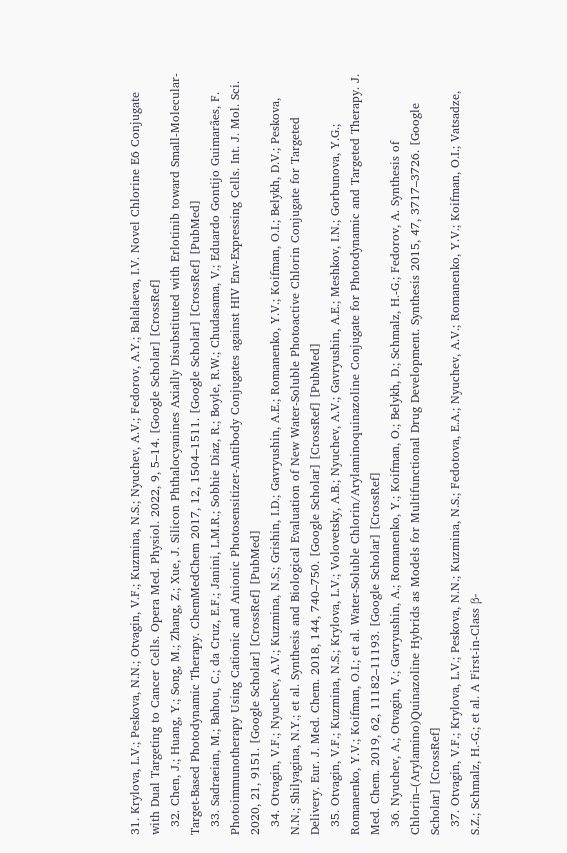31. Krylova, L.V.; Peskova, N.N.; Otvagin, V.F.; Kuzmina, N.S.; Nyuchev, A.V.; Fedorov, A.Y.; Balalaeva, I.V. Novel Chlorine E6 Conjugate with Dual Targeting to Cancer Cells. Opera Med. Physiol. 2022, 9, 5–14. [Google Scholar] [CrossRef]
  32. Chen, J.; Huang, Y.; Song, M.; Zhang, Z.; Xue, J. Silicon Phthalocyanines Axially Disubstituted with Erlotinib toward Small-Molecular-Target-Based Photodynamic Therapy. ChemMedChem 2017, 12, 1504–1511. [Google Scholar] [CrossRef] [PubMed]
  33. Sadraeian, M.; Bahou, C.; da Cruz, E.F.; Janini, L.M.R.; Sobhie Diaz, R.; Boyle, R.W.; Chudasama, V.; Eduardo Gontijo Guimarães, F. Photoimmunotherapy Using Cationic and Anionic Photosensitizer-Antibody Conjugates against HIV Env-Expressing Cells. Int. J. Mol. Sci. 2020, 21, 9151. [Google Scholar] [CrossRef] [PubMed]
  34. Otvagin, V.F.; Nyuchev, A.V.; Kuzmina, N.S.; Grishin, I.D.; Gavryushin, A.E.; Romanenko, Y.V.; Koifman, O.I.; Belykh, D.V.; Peskova, N.N.; Shilyagina, N.Y.; et al. Synthesis and Biological Evaluation of New Water-Soluble Photoactive Chlorin Conjugate for Targeted Delivery. Eur. J. Med. Chem. 2018, 144, 740–750. [Google Scholar] [CrossRef] [PubMed]
  35. Otvagin, V.F.; Kuzmina, N.S.; Krylova, L.V.; Volovetsky, A.B.; Nyuchev, A.V.; Gavryushin, A.E.; Meshkov, I.N.; Gorbunova, Y.G.; Romanenko, Y.V.; Koifman, O.I.; et al. Water-Soluble Chlorin/Arylaminoquinazoline Conjugate for Photodynamic and Targeted Therapy. J. Med. Chem. 2019, 62, 11182–11193. [Google Scholar] [CrossRef]
  36. Nyuchev, A.; Otvagin, V.; Gavryushin, A.; Romanenko, Y.; Koifman, O.; Belykh, D.; Schmalz, H.-G.; Fedorov, A. Synthesis of Chlorin–(Arylamino)Quinazoline Hybrids as Models for Multifunctional Drug Development. Synthesis 2015, 47, 3717–3726. [Google Scholar] [CrossRef]
  37. Otvagin, V.F.; Krylova, L.V.; Peskova, N.N.; Kuzmina, N.S.; Fedotova, E.A.; Nyuchev, A.V.; Romanenko, Y.V.; Koifman, O.I.; Vatsadze, S.Z.; Schmalz, H.-G.; et al. A First-in-Class β-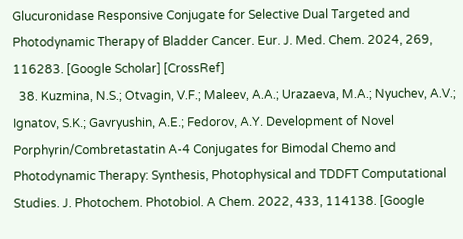Glucuronidase Responsive Conjugate for Selective Dual Targeted and Photodynamic Therapy of Bladder Cancer. Eur. J. Med. Chem. 2024, 269, 116283. [Google Scholar] [CrossRef]
  38. Kuzmina, N.S.; Otvagin, V.F.; Maleev, A.A.; Urazaeva, M.A.; Nyuchev, A.V.; Ignatov, S.K.; Gavryushin, A.E.; Fedorov, A.Y. Development of Novel Porphyrin/Combretastatin A-4 Conjugates for Bimodal Chemo and Photodynamic Therapy: Synthesis, Photophysical and TDDFT Computational Studies. J. Photochem. Photobiol. A Chem. 2022, 433, 114138. [Google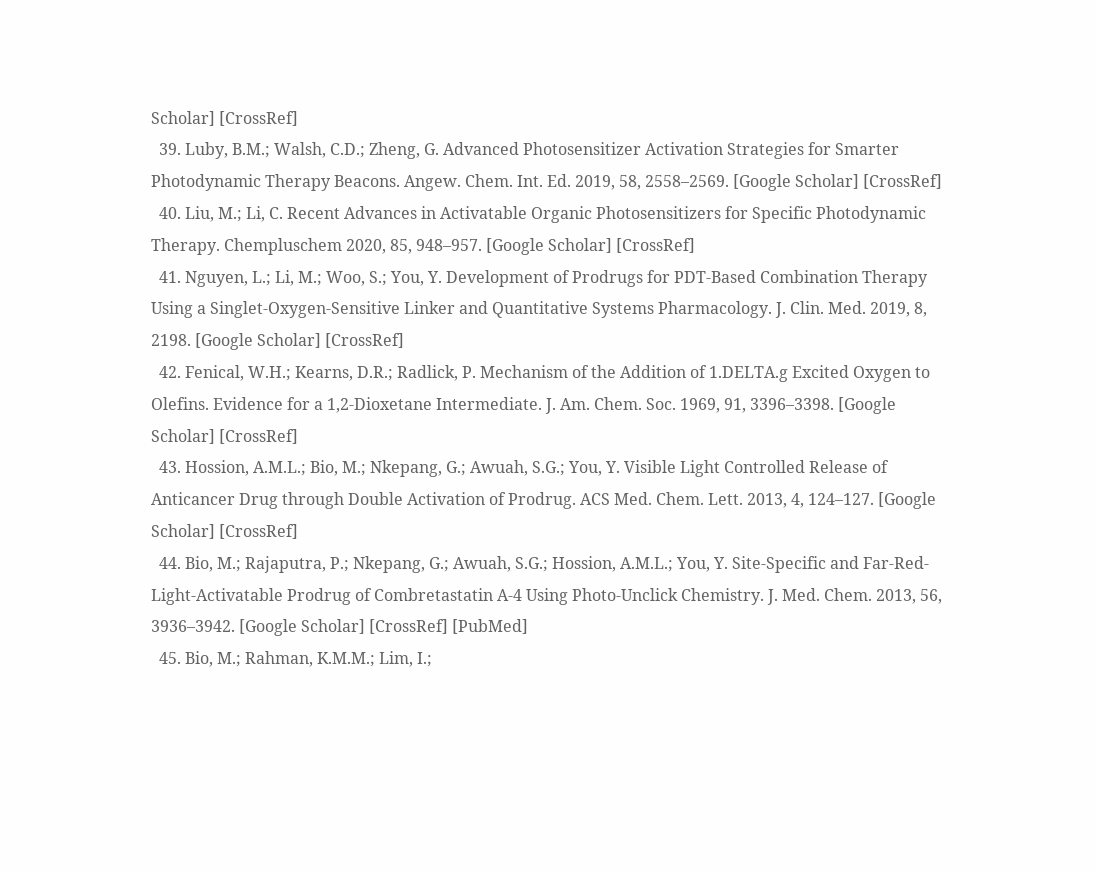Scholar] [CrossRef]
  39. Luby, B.M.; Walsh, C.D.; Zheng, G. Advanced Photosensitizer Activation Strategies for Smarter Photodynamic Therapy Beacons. Angew. Chem. Int. Ed. 2019, 58, 2558–2569. [Google Scholar] [CrossRef]
  40. Liu, M.; Li, C. Recent Advances in Activatable Organic Photosensitizers for Specific Photodynamic Therapy. Chempluschem 2020, 85, 948–957. [Google Scholar] [CrossRef]
  41. Nguyen, L.; Li, M.; Woo, S.; You, Y. Development of Prodrugs for PDT-Based Combination Therapy Using a Singlet-Oxygen-Sensitive Linker and Quantitative Systems Pharmacology. J. Clin. Med. 2019, 8, 2198. [Google Scholar] [CrossRef]
  42. Fenical, W.H.; Kearns, D.R.; Radlick, P. Mechanism of the Addition of 1.DELTA.g Excited Oxygen to Olefins. Evidence for a 1,2-Dioxetane Intermediate. J. Am. Chem. Soc. 1969, 91, 3396–3398. [Google Scholar] [CrossRef]
  43. Hossion, A.M.L.; Bio, M.; Nkepang, G.; Awuah, S.G.; You, Y. Visible Light Controlled Release of Anticancer Drug through Double Activation of Prodrug. ACS Med. Chem. Lett. 2013, 4, 124–127. [Google Scholar] [CrossRef]
  44. Bio, M.; Rajaputra, P.; Nkepang, G.; Awuah, S.G.; Hossion, A.M.L.; You, Y. Site-Specific and Far-Red-Light-Activatable Prodrug of Combretastatin A-4 Using Photo-Unclick Chemistry. J. Med. Chem. 2013, 56, 3936–3942. [Google Scholar] [CrossRef] [PubMed]
  45. Bio, M.; Rahman, K.M.M.; Lim, I.;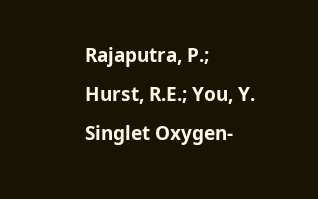Rajaputra, P.; Hurst, R.E.; You, Y. Singlet Oxygen-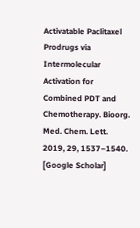Activatable Paclitaxel Prodrugs via Intermolecular Activation for Combined PDT and Chemotherapy. Bioorg. Med. Chem. Lett. 2019, 29, 1537–1540. [Google Scholar]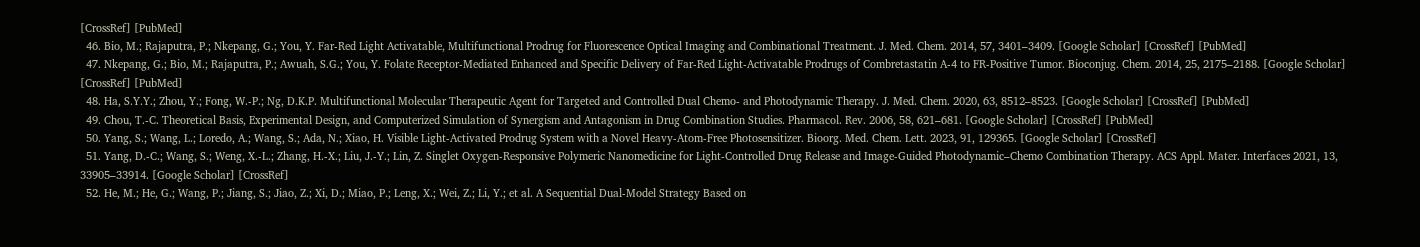[CrossRef] [PubMed]
  46. Bio, M.; Rajaputra, P.; Nkepang, G.; You, Y. Far-Red Light Activatable, Multifunctional Prodrug for Fluorescence Optical Imaging and Combinational Treatment. J. Med. Chem. 2014, 57, 3401–3409. [Google Scholar] [CrossRef] [PubMed]
  47. Nkepang, G.; Bio, M.; Rajaputra, P.; Awuah, S.G.; You, Y. Folate Receptor-Mediated Enhanced and Specific Delivery of Far-Red Light-Activatable Prodrugs of Combretastatin A-4 to FR-Positive Tumor. Bioconjug. Chem. 2014, 25, 2175–2188. [Google Scholar] [CrossRef] [PubMed]
  48. Ha, S.Y.Y.; Zhou, Y.; Fong, W.-P.; Ng, D.K.P. Multifunctional Molecular Therapeutic Agent for Targeted and Controlled Dual Chemo- and Photodynamic Therapy. J. Med. Chem. 2020, 63, 8512–8523. [Google Scholar] [CrossRef] [PubMed]
  49. Chou, T.-C. Theoretical Basis, Experimental Design, and Computerized Simulation of Synergism and Antagonism in Drug Combination Studies. Pharmacol. Rev. 2006, 58, 621–681. [Google Scholar] [CrossRef] [PubMed]
  50. Yang, S.; Wang, L.; Loredo, A.; Wang, S.; Ada, N.; Xiao, H. Visible Light-Activated Prodrug System with a Novel Heavy-Atom-Free Photosensitizer. Bioorg. Med. Chem. Lett. 2023, 91, 129365. [Google Scholar] [CrossRef]
  51. Yang, D.-C.; Wang, S.; Weng, X.-L.; Zhang, H.-X.; Liu, J.-Y.; Lin, Z. Singlet Oxygen-Responsive Polymeric Nanomedicine for Light-Controlled Drug Release and Image-Guided Photodynamic–Chemo Combination Therapy. ACS Appl. Mater. Interfaces 2021, 13, 33905–33914. [Google Scholar] [CrossRef]
  52. He, M.; He, G.; Wang, P.; Jiang, S.; Jiao, Z.; Xi, D.; Miao, P.; Leng, X.; Wei, Z.; Li, Y.; et al. A Sequential Dual-Model Strategy Based on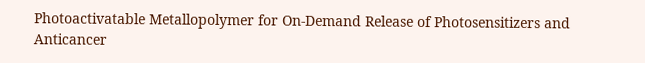Photoactivatable Metallopolymer for On-Demand Release of Photosensitizers and Anticancer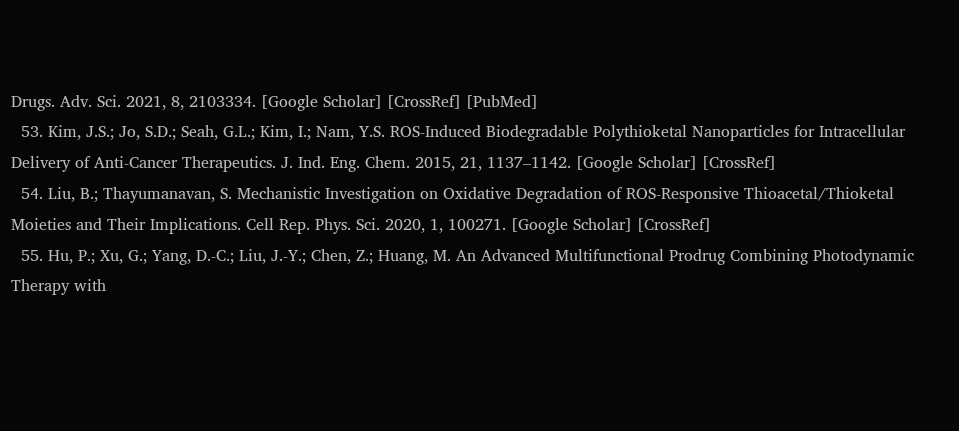Drugs. Adv. Sci. 2021, 8, 2103334. [Google Scholar] [CrossRef] [PubMed]
  53. Kim, J.S.; Jo, S.D.; Seah, G.L.; Kim, I.; Nam, Y.S. ROS-Induced Biodegradable Polythioketal Nanoparticles for Intracellular Delivery of Anti-Cancer Therapeutics. J. Ind. Eng. Chem. 2015, 21, 1137–1142. [Google Scholar] [CrossRef]
  54. Liu, B.; Thayumanavan, S. Mechanistic Investigation on Oxidative Degradation of ROS-Responsive Thioacetal/Thioketal Moieties and Their Implications. Cell Rep. Phys. Sci. 2020, 1, 100271. [Google Scholar] [CrossRef]
  55. Hu, P.; Xu, G.; Yang, D.-C.; Liu, J.-Y.; Chen, Z.; Huang, M. An Advanced Multifunctional Prodrug Combining Photodynamic Therapy with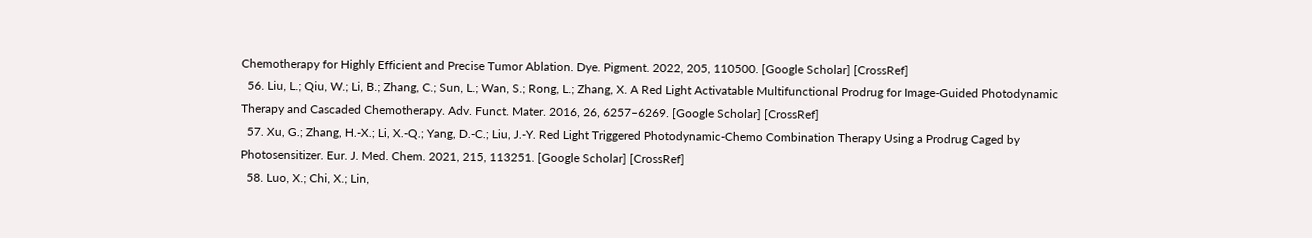Chemotherapy for Highly Efficient and Precise Tumor Ablation. Dye. Pigment. 2022, 205, 110500. [Google Scholar] [CrossRef]
  56. Liu, L.; Qiu, W.; Li, B.; Zhang, C.; Sun, L.; Wan, S.; Rong, L.; Zhang, X. A Red Light Activatable Multifunctional Prodrug for Image-Guided Photodynamic Therapy and Cascaded Chemotherapy. Adv. Funct. Mater. 2016, 26, 6257–6269. [Google Scholar] [CrossRef]
  57. Xu, G.; Zhang, H.-X.; Li, X.-Q.; Yang, D.-C.; Liu, J.-Y. Red Light Triggered Photodynamic-Chemo Combination Therapy Using a Prodrug Caged by Photosensitizer. Eur. J. Med. Chem. 2021, 215, 113251. [Google Scholar] [CrossRef]
  58. Luo, X.; Chi, X.; Lin,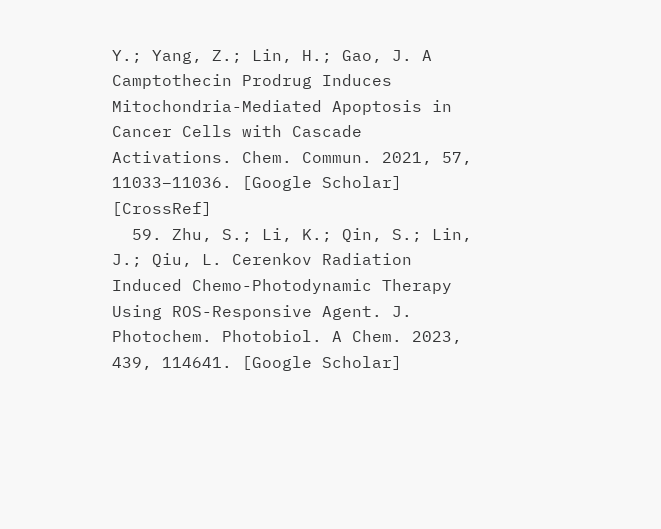Y.; Yang, Z.; Lin, H.; Gao, J. A Camptothecin Prodrug Induces Mitochondria-Mediated Apoptosis in Cancer Cells with Cascade Activations. Chem. Commun. 2021, 57, 11033–11036. [Google Scholar] [CrossRef]
  59. Zhu, S.; Li, K.; Qin, S.; Lin, J.; Qiu, L. Cerenkov Radiation Induced Chemo-Photodynamic Therapy Using ROS-Responsive Agent. J. Photochem. Photobiol. A Chem. 2023, 439, 114641. [Google Scholar]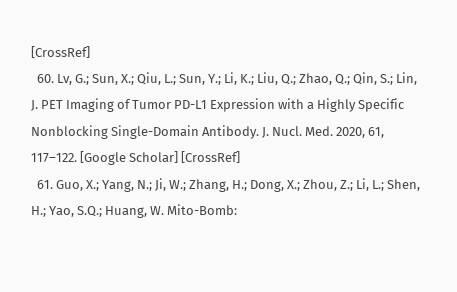[CrossRef]
  60. Lv, G.; Sun, X.; Qiu, L.; Sun, Y.; Li, K.; Liu, Q.; Zhao, Q.; Qin, S.; Lin, J. PET Imaging of Tumor PD-L1 Expression with a Highly Specific Nonblocking Single-Domain Antibody. J. Nucl. Med. 2020, 61, 117–122. [Google Scholar] [CrossRef]
  61. Guo, X.; Yang, N.; Ji, W.; Zhang, H.; Dong, X.; Zhou, Z.; Li, L.; Shen, H.; Yao, S.Q.; Huang, W. Mito-Bomb: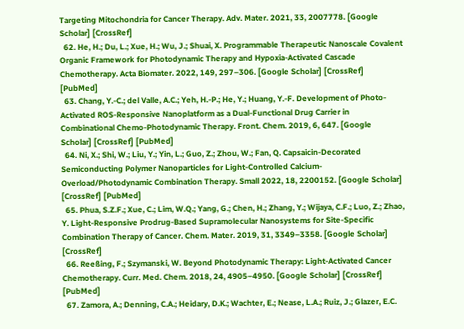Targeting Mitochondria for Cancer Therapy. Adv. Mater. 2021, 33, 2007778. [Google Scholar] [CrossRef]
  62. He, H.; Du, L.; Xue, H.; Wu, J.; Shuai, X. Programmable Therapeutic Nanoscale Covalent Organic Framework for Photodynamic Therapy and Hypoxia-Activated Cascade Chemotherapy. Acta Biomater. 2022, 149, 297–306. [Google Scholar] [CrossRef] [PubMed]
  63. Chang, Y.-C.; del Valle, A.C.; Yeh, H.-P.; He, Y.; Huang, Y.-F. Development of Photo-Activated ROS-Responsive Nanoplatform as a Dual-Functional Drug Carrier in Combinational Chemo-Photodynamic Therapy. Front. Chem. 2019, 6, 647. [Google Scholar] [CrossRef] [PubMed]
  64. Ni, X.; Shi, W.; Liu, Y.; Yin, L.; Guo, Z.; Zhou, W.; Fan, Q. Capsaicin-Decorated Semiconducting Polymer Nanoparticles for Light-Controlled Calcium-Overload/Photodynamic Combination Therapy. Small 2022, 18, 2200152. [Google Scholar] [CrossRef] [PubMed]
  65. Phua, S.Z.F.; Xue, C.; Lim, W.Q.; Yang, G.; Chen, H.; Zhang, Y.; Wijaya, C.F.; Luo, Z.; Zhao, Y. Light-Responsive Prodrug-Based Supramolecular Nanosystems for Site-Specific Combination Therapy of Cancer. Chem. Mater. 2019, 31, 3349–3358. [Google Scholar] [CrossRef]
  66. Reeßing, F.; Szymanski, W. Beyond Photodynamic Therapy: Light-Activated Cancer Chemotherapy. Curr. Med. Chem. 2018, 24, 4905–4950. [Google Scholar] [CrossRef] [PubMed]
  67. Zamora, A.; Denning, C.A.; Heidary, D.K.; Wachter, E.; Nease, L.A.; Ruiz, J.; Glazer, E.C.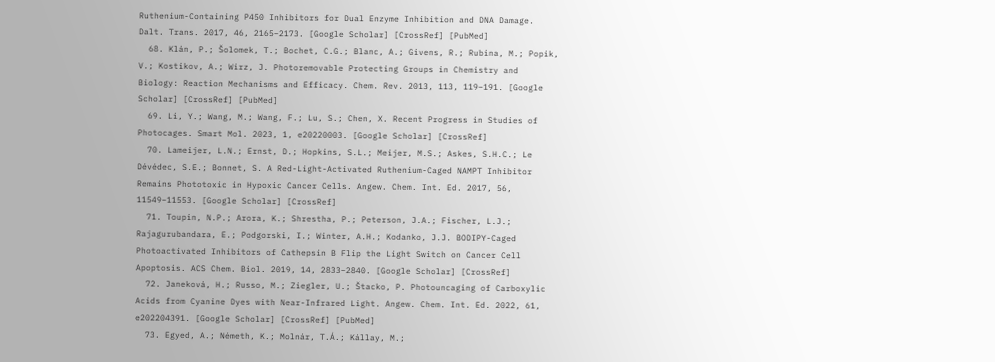Ruthenium-Containing P450 Inhibitors for Dual Enzyme Inhibition and DNA Damage. Dalt. Trans. 2017, 46, 2165–2173. [Google Scholar] [CrossRef] [PubMed]
  68. Klán, P.; Šolomek, T.; Bochet, C.G.; Blanc, A.; Givens, R.; Rubina, M.; Popik, V.; Kostikov, A.; Wirz, J. Photoremovable Protecting Groups in Chemistry and Biology: Reaction Mechanisms and Efficacy. Chem. Rev. 2013, 113, 119–191. [Google Scholar] [CrossRef] [PubMed]
  69. Li, Y.; Wang, M.; Wang, F.; Lu, S.; Chen, X. Recent Progress in Studies of Photocages. Smart Mol. 2023, 1, e20220003. [Google Scholar] [CrossRef]
  70. Lameijer, L.N.; Ernst, D.; Hopkins, S.L.; Meijer, M.S.; Askes, S.H.C.; Le Dévédec, S.E.; Bonnet, S. A Red-Light-Activated Ruthenium-Caged NAMPT Inhibitor Remains Phototoxic in Hypoxic Cancer Cells. Angew. Chem. Int. Ed. 2017, 56, 11549–11553. [Google Scholar] [CrossRef]
  71. Toupin, N.P.; Arora, K.; Shrestha, P.; Peterson, J.A.; Fischer, L.J.; Rajagurubandara, E.; Podgorski, I.; Winter, A.H.; Kodanko, J.J. BODIPY-Caged Photoactivated Inhibitors of Cathepsin B Flip the Light Switch on Cancer Cell Apoptosis. ACS Chem. Biol. 2019, 14, 2833–2840. [Google Scholar] [CrossRef]
  72. Janeková, H.; Russo, M.; Ziegler, U.; Štacko, P. Photouncaging of Carboxylic Acids from Cyanine Dyes with Near-Infrared Light. Angew. Chem. Int. Ed. 2022, 61, e202204391. [Google Scholar] [CrossRef] [PubMed]
  73. Egyed, A.; Németh, K.; Molnár, T.Á.; Kállay, M.;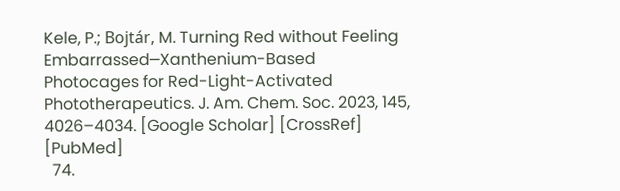Kele, P.; Bojtár, M. Turning Red without Feeling Embarrassed─Xanthenium-Based Photocages for Red-Light-Activated Phototherapeutics. J. Am. Chem. Soc. 2023, 145, 4026–4034. [Google Scholar] [CrossRef] [PubMed]
  74.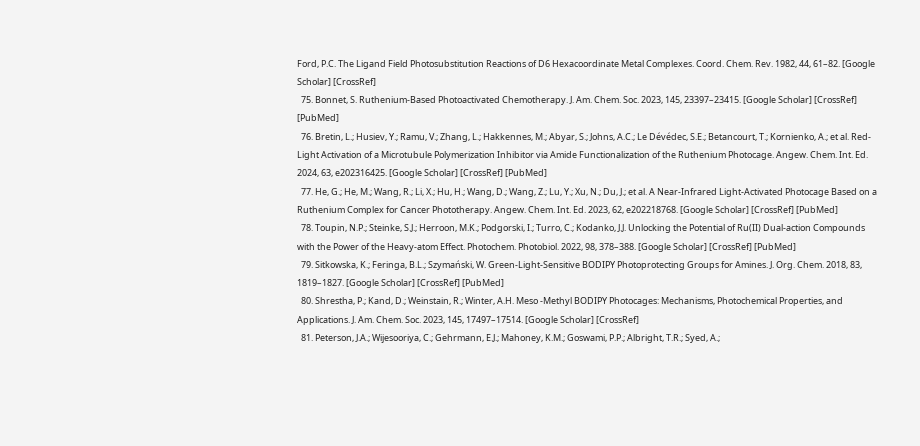Ford, P.C. The Ligand Field Photosubstitution Reactions of D6 Hexacoordinate Metal Complexes. Coord. Chem. Rev. 1982, 44, 61–82. [Google Scholar] [CrossRef]
  75. Bonnet, S. Ruthenium-Based Photoactivated Chemotherapy. J. Am. Chem. Soc. 2023, 145, 23397–23415. [Google Scholar] [CrossRef] [PubMed]
  76. Bretin, L.; Husiev, Y.; Ramu, V.; Zhang, L.; Hakkennes, M.; Abyar, S.; Johns, A.C.; Le Dévédec, S.E.; Betancourt, T.; Kornienko, A.; et al. Red-Light Activation of a Microtubule Polymerization Inhibitor via Amide Functionalization of the Ruthenium Photocage. Angew. Chem. Int. Ed. 2024, 63, e202316425. [Google Scholar] [CrossRef] [PubMed]
  77. He, G.; He, M.; Wang, R.; Li, X.; Hu, H.; Wang, D.; Wang, Z.; Lu, Y.; Xu, N.; Du, J.; et al. A Near-Infrared Light-Activated Photocage Based on a Ruthenium Complex for Cancer Phototherapy. Angew. Chem. Int. Ed. 2023, 62, e202218768. [Google Scholar] [CrossRef] [PubMed]
  78. Toupin, N.P.; Steinke, S.J.; Herroon, M.K.; Podgorski, I.; Turro, C.; Kodanko, J.J. Unlocking the Potential of Ru(II) Dual-action Compounds with the Power of the Heavy-atom Effect. Photochem. Photobiol. 2022, 98, 378–388. [Google Scholar] [CrossRef] [PubMed]
  79. Sitkowska, K.; Feringa, B.L.; Szymański, W. Green-Light-Sensitive BODIPY Photoprotecting Groups for Amines. J. Org. Chem. 2018, 83, 1819–1827. [Google Scholar] [CrossRef] [PubMed]
  80. Shrestha, P.; Kand, D.; Weinstain, R.; Winter, A.H. Meso -Methyl BODIPY Photocages: Mechanisms, Photochemical Properties, and Applications. J. Am. Chem. Soc. 2023, 145, 17497–17514. [Google Scholar] [CrossRef]
  81. Peterson, J.A.; Wijesooriya, C.; Gehrmann, E.J.; Mahoney, K.M.; Goswami, P.P.; Albright, T.R.; Syed, A.;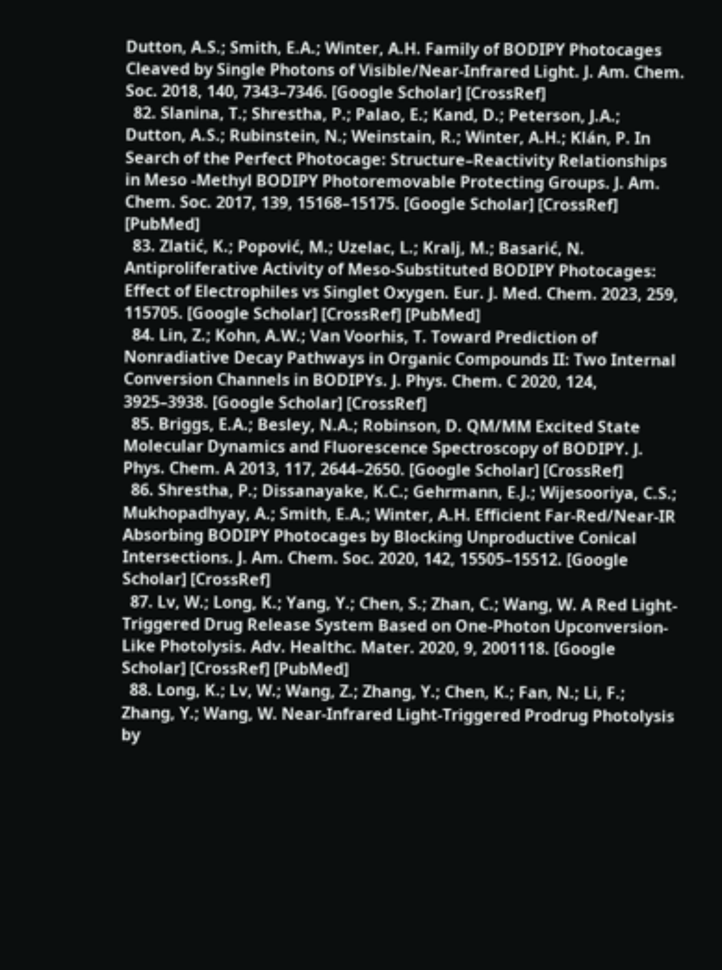Dutton, A.S.; Smith, E.A.; Winter, A.H. Family of BODIPY Photocages Cleaved by Single Photons of Visible/Near-Infrared Light. J. Am. Chem. Soc. 2018, 140, 7343–7346. [Google Scholar] [CrossRef]
  82. Slanina, T.; Shrestha, P.; Palao, E.; Kand, D.; Peterson, J.A.; Dutton, A.S.; Rubinstein, N.; Weinstain, R.; Winter, A.H.; Klán, P. In Search of the Perfect Photocage: Structure–Reactivity Relationships in Meso -Methyl BODIPY Photoremovable Protecting Groups. J. Am. Chem. Soc. 2017, 139, 15168–15175. [Google Scholar] [CrossRef] [PubMed]
  83. Zlatić, K.; Popović, M.; Uzelac, L.; Kralj, M.; Basarić, N. Antiproliferative Activity of Meso-Substituted BODIPY Photocages: Effect of Electrophiles vs Singlet Oxygen. Eur. J. Med. Chem. 2023, 259, 115705. [Google Scholar] [CrossRef] [PubMed]
  84. Lin, Z.; Kohn, A.W.; Van Voorhis, T. Toward Prediction of Nonradiative Decay Pathways in Organic Compounds II: Two Internal Conversion Channels in BODIPYs. J. Phys. Chem. C 2020, 124, 3925–3938. [Google Scholar] [CrossRef]
  85. Briggs, E.A.; Besley, N.A.; Robinson, D. QM/MM Excited State Molecular Dynamics and Fluorescence Spectroscopy of BODIPY. J. Phys. Chem. A 2013, 117, 2644–2650. [Google Scholar] [CrossRef]
  86. Shrestha, P.; Dissanayake, K.C.; Gehrmann, E.J.; Wijesooriya, C.S.; Mukhopadhyay, A.; Smith, E.A.; Winter, A.H. Efficient Far-Red/Near-IR Absorbing BODIPY Photocages by Blocking Unproductive Conical Intersections. J. Am. Chem. Soc. 2020, 142, 15505–15512. [Google Scholar] [CrossRef]
  87. Lv, W.; Long, K.; Yang, Y.; Chen, S.; Zhan, C.; Wang, W. A Red Light-Triggered Drug Release System Based on One-Photon Upconversion-Like Photolysis. Adv. Healthc. Mater. 2020, 9, 2001118. [Google Scholar] [CrossRef] [PubMed]
  88. Long, K.; Lv, W.; Wang, Z.; Zhang, Y.; Chen, K.; Fan, N.; Li, F.; Zhang, Y.; Wang, W. Near-Infrared Light-Triggered Prodrug Photolysis by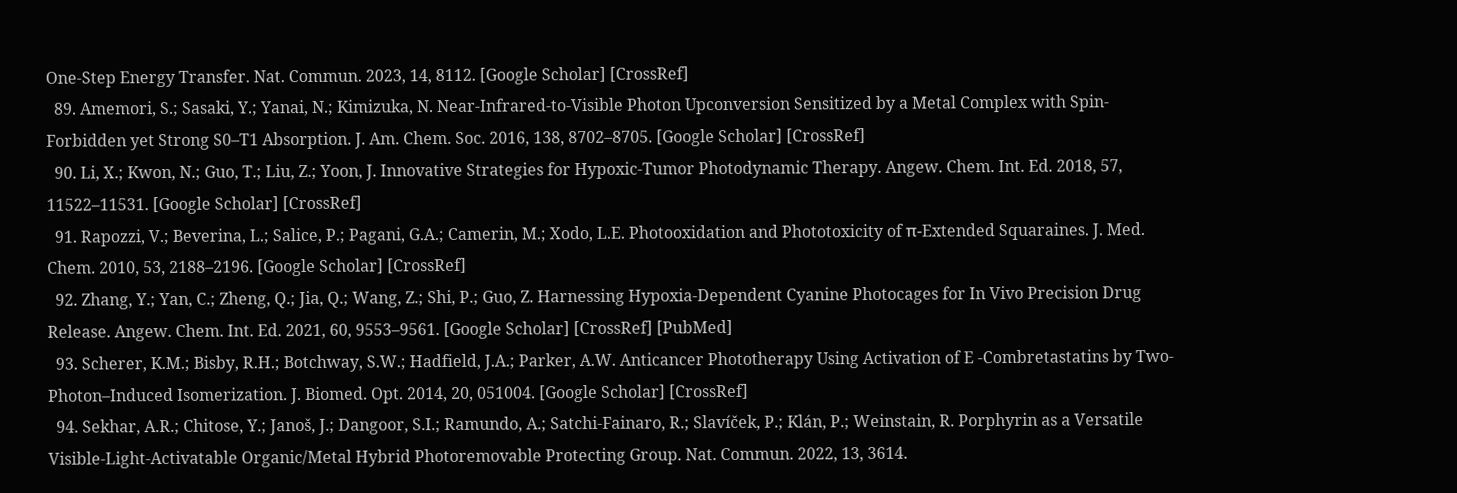One-Step Energy Transfer. Nat. Commun. 2023, 14, 8112. [Google Scholar] [CrossRef]
  89. Amemori, S.; Sasaki, Y.; Yanai, N.; Kimizuka, N. Near-Infrared-to-Visible Photon Upconversion Sensitized by a Metal Complex with Spin-Forbidden yet Strong S0–T1 Absorption. J. Am. Chem. Soc. 2016, 138, 8702–8705. [Google Scholar] [CrossRef]
  90. Li, X.; Kwon, N.; Guo, T.; Liu, Z.; Yoon, J. Innovative Strategies for Hypoxic-Tumor Photodynamic Therapy. Angew. Chem. Int. Ed. 2018, 57, 11522–11531. [Google Scholar] [CrossRef]
  91. Rapozzi, V.; Beverina, L.; Salice, P.; Pagani, G.A.; Camerin, M.; Xodo, L.E. Photooxidation and Phototoxicity of π-Extended Squaraines. J. Med. Chem. 2010, 53, 2188–2196. [Google Scholar] [CrossRef]
  92. Zhang, Y.; Yan, C.; Zheng, Q.; Jia, Q.; Wang, Z.; Shi, P.; Guo, Z. Harnessing Hypoxia-Dependent Cyanine Photocages for In Vivo Precision Drug Release. Angew. Chem. Int. Ed. 2021, 60, 9553–9561. [Google Scholar] [CrossRef] [PubMed]
  93. Scherer, K.M.; Bisby, R.H.; Botchway, S.W.; Hadfield, J.A.; Parker, A.W. Anticancer Phototherapy Using Activation of E -Combretastatins by Two-Photon–Induced Isomerization. J. Biomed. Opt. 2014, 20, 051004. [Google Scholar] [CrossRef]
  94. Sekhar, A.R.; Chitose, Y.; Janoš, J.; Dangoor, S.I.; Ramundo, A.; Satchi-Fainaro, R.; Slavíček, P.; Klán, P.; Weinstain, R. Porphyrin as a Versatile Visible-Light-Activatable Organic/Metal Hybrid Photoremovable Protecting Group. Nat. Commun. 2022, 13, 3614.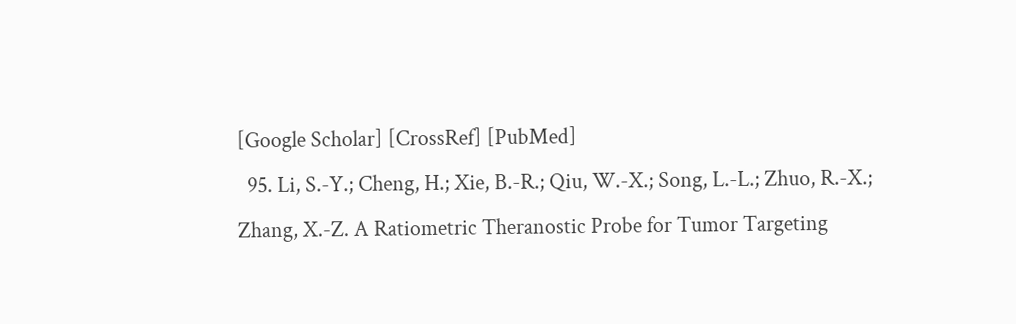[Google Scholar] [CrossRef] [PubMed]
  95. Li, S.-Y.; Cheng, H.; Xie, B.-R.; Qiu, W.-X.; Song, L.-L.; Zhuo, R.-X.; Zhang, X.-Z. A Ratiometric Theranostic Probe for Tumor Targeting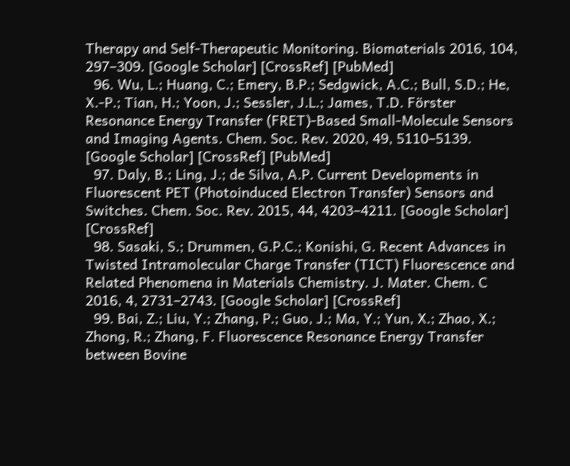Therapy and Self-Therapeutic Monitoring. Biomaterials 2016, 104, 297–309. [Google Scholar] [CrossRef] [PubMed]
  96. Wu, L.; Huang, C.; Emery, B.P.; Sedgwick, A.C.; Bull, S.D.; He, X.-P.; Tian, H.; Yoon, J.; Sessler, J.L.; James, T.D. Förster Resonance Energy Transfer (FRET)-Based Small-Molecule Sensors and Imaging Agents. Chem. Soc. Rev. 2020, 49, 5110–5139. [Google Scholar] [CrossRef] [PubMed]
  97. Daly, B.; Ling, J.; de Silva, A.P. Current Developments in Fluorescent PET (Photoinduced Electron Transfer) Sensors and Switches. Chem. Soc. Rev. 2015, 44, 4203–4211. [Google Scholar] [CrossRef]
  98. Sasaki, S.; Drummen, G.P.C.; Konishi, G. Recent Advances in Twisted Intramolecular Charge Transfer (TICT) Fluorescence and Related Phenomena in Materials Chemistry. J. Mater. Chem. C 2016, 4, 2731–2743. [Google Scholar] [CrossRef]
  99. Bai, Z.; Liu, Y.; Zhang, P.; Guo, J.; Ma, Y.; Yun, X.; Zhao, X.; Zhong, R.; Zhang, F. Fluorescence Resonance Energy Transfer between Bovine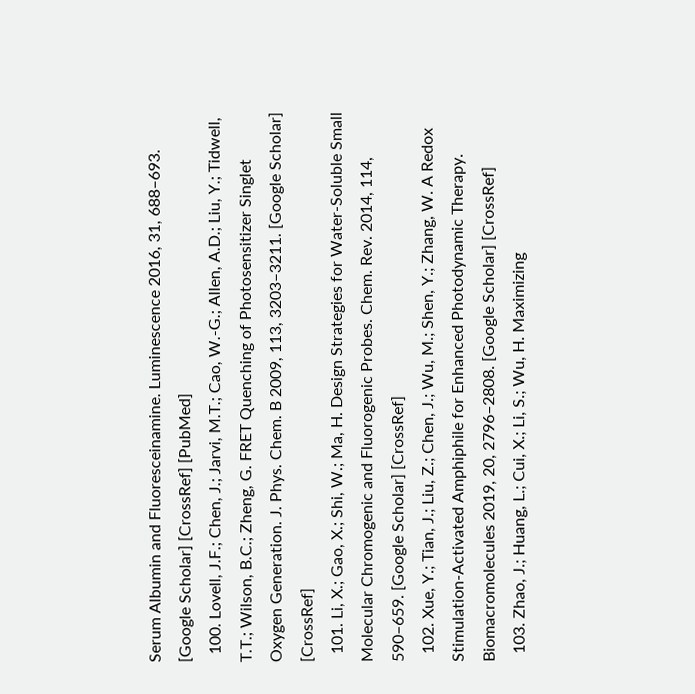Serum Albumin and Fluoresceinamine. Luminescence 2016, 31, 688–693. [Google Scholar] [CrossRef] [PubMed]
  100. Lovell, J.F.; Chen, J.; Jarvi, M.T.; Cao, W.-G.; Allen, A.D.; Liu, Y.; Tidwell, T.T.; Wilson, B.C.; Zheng, G. FRET Quenching of Photosensitizer Singlet Oxygen Generation. J. Phys. Chem. B 2009, 113, 3203–3211. [Google Scholar] [CrossRef]
  101. Li, X.; Gao, X.; Shi, W.; Ma, H. Design Strategies for Water-Soluble Small Molecular Chromogenic and Fluorogenic Probes. Chem. Rev. 2014, 114, 590–659. [Google Scholar] [CrossRef]
  102. Xue, Y.; Tian, J.; Liu, Z.; Chen, J.; Wu, M.; Shen, Y.; Zhang, W. A Redox Stimulation-Activated Amphiphile for Enhanced Photodynamic Therapy. Biomacromolecules 2019, 20, 2796–2808. [Google Scholar] [CrossRef]
  103. Zhao, J.; Huang, L.; Cui, X.; Li, S.; Wu, H. Maximizing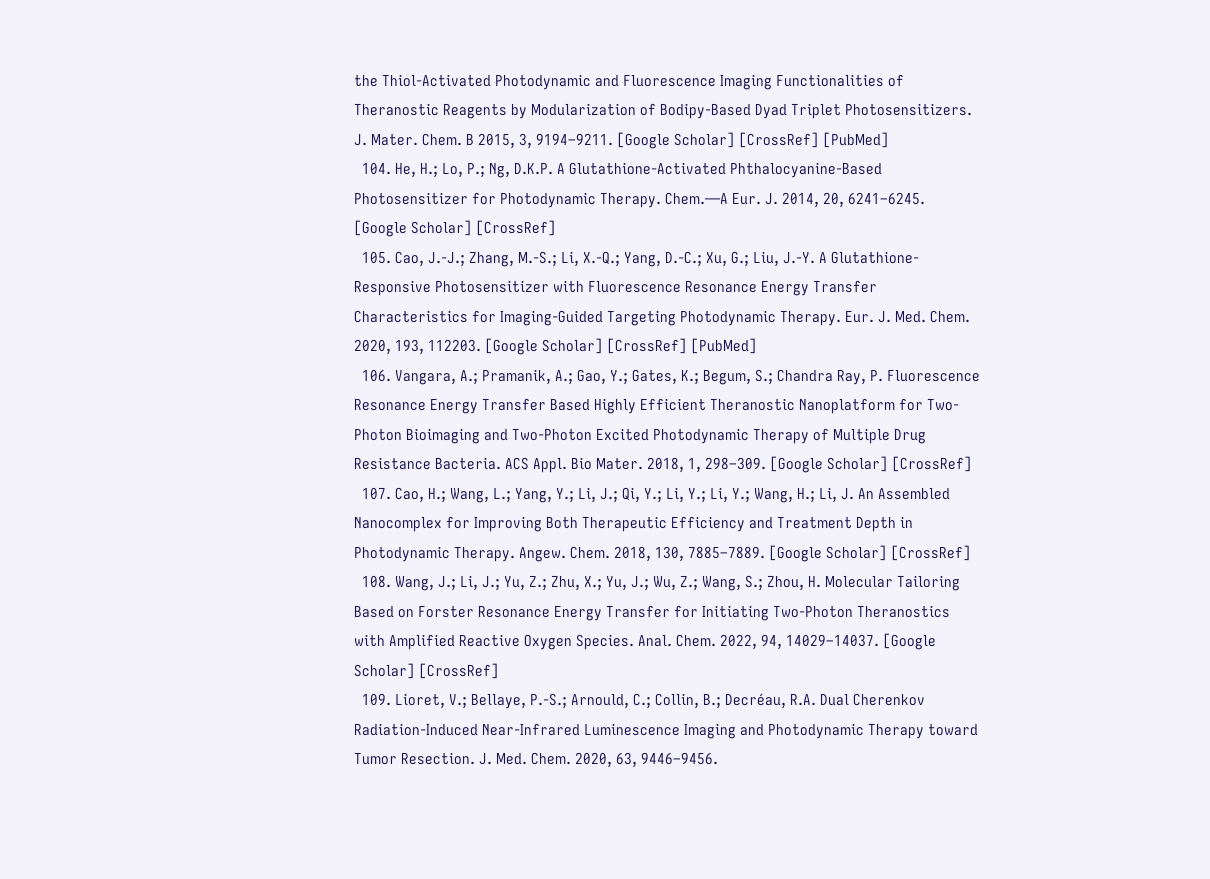the Thiol-Activated Photodynamic and Fluorescence Imaging Functionalities of Theranostic Reagents by Modularization of Bodipy-Based Dyad Triplet Photosensitizers. J. Mater. Chem. B 2015, 3, 9194–9211. [Google Scholar] [CrossRef] [PubMed]
  104. He, H.; Lo, P.; Ng, D.K.P. A Glutathione-Activated Phthalocyanine-Based Photosensitizer for Photodynamic Therapy. Chem.—A Eur. J. 2014, 20, 6241–6245. [Google Scholar] [CrossRef]
  105. Cao, J.-J.; Zhang, M.-S.; Li, X.-Q.; Yang, D.-C.; Xu, G.; Liu, J.-Y. A Glutathione-Responsive Photosensitizer with Fluorescence Resonance Energy Transfer Characteristics for Imaging-Guided Targeting Photodynamic Therapy. Eur. J. Med. Chem. 2020, 193, 112203. [Google Scholar] [CrossRef] [PubMed]
  106. Vangara, A.; Pramanik, A.; Gao, Y.; Gates, K.; Begum, S.; Chandra Ray, P. Fluorescence Resonance Energy Transfer Based Highly Efficient Theranostic Nanoplatform for Two-Photon Bioimaging and Two-Photon Excited Photodynamic Therapy of Multiple Drug Resistance Bacteria. ACS Appl. Bio Mater. 2018, 1, 298–309. [Google Scholar] [CrossRef]
  107. Cao, H.; Wang, L.; Yang, Y.; Li, J.; Qi, Y.; Li, Y.; Li, Y.; Wang, H.; Li, J. An Assembled Nanocomplex for Improving Both Therapeutic Efficiency and Treatment Depth in Photodynamic Therapy. Angew. Chem. 2018, 130, 7885–7889. [Google Scholar] [CrossRef]
  108. Wang, J.; Li, J.; Yu, Z.; Zhu, X.; Yu, J.; Wu, Z.; Wang, S.; Zhou, H. Molecular Tailoring Based on Forster Resonance Energy Transfer for Initiating Two-Photon Theranostics with Amplified Reactive Oxygen Species. Anal. Chem. 2022, 94, 14029–14037. [Google Scholar] [CrossRef]
  109. Lioret, V.; Bellaye, P.-S.; Arnould, C.; Collin, B.; Decréau, R.A. Dual Cherenkov Radiation-Induced Near-Infrared Luminescence Imaging and Photodynamic Therapy toward Tumor Resection. J. Med. Chem. 2020, 63, 9446–9456.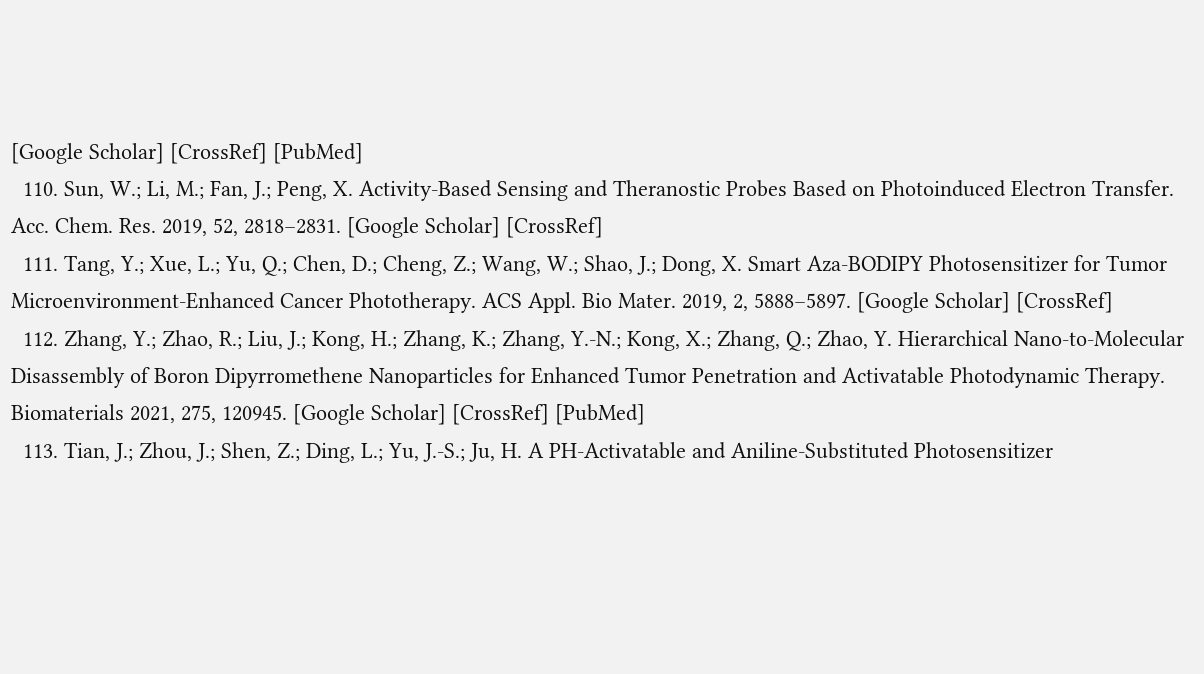[Google Scholar] [CrossRef] [PubMed]
  110. Sun, W.; Li, M.; Fan, J.; Peng, X. Activity-Based Sensing and Theranostic Probes Based on Photoinduced Electron Transfer. Acc. Chem. Res. 2019, 52, 2818–2831. [Google Scholar] [CrossRef]
  111. Tang, Y.; Xue, L.; Yu, Q.; Chen, D.; Cheng, Z.; Wang, W.; Shao, J.; Dong, X. Smart Aza-BODIPY Photosensitizer for Tumor Microenvironment-Enhanced Cancer Phototherapy. ACS Appl. Bio Mater. 2019, 2, 5888–5897. [Google Scholar] [CrossRef]
  112. Zhang, Y.; Zhao, R.; Liu, J.; Kong, H.; Zhang, K.; Zhang, Y.-N.; Kong, X.; Zhang, Q.; Zhao, Y. Hierarchical Nano-to-Molecular Disassembly of Boron Dipyrromethene Nanoparticles for Enhanced Tumor Penetration and Activatable Photodynamic Therapy. Biomaterials 2021, 275, 120945. [Google Scholar] [CrossRef] [PubMed]
  113. Tian, J.; Zhou, J.; Shen, Z.; Ding, L.; Yu, J.-S.; Ju, H. A PH-Activatable and Aniline-Substituted Photosensitizer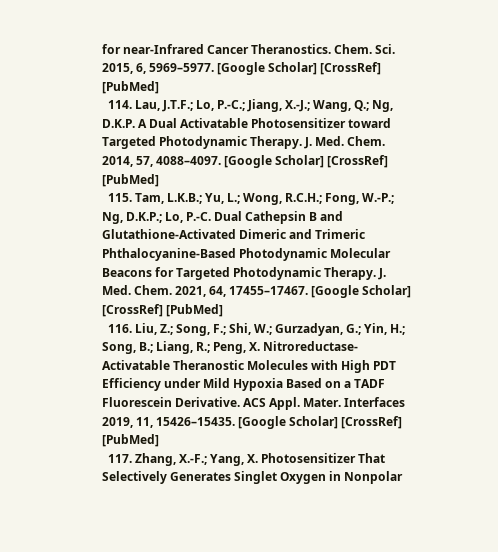for near-Infrared Cancer Theranostics. Chem. Sci. 2015, 6, 5969–5977. [Google Scholar] [CrossRef] [PubMed]
  114. Lau, J.T.F.; Lo, P.-C.; Jiang, X.-J.; Wang, Q.; Ng, D.K.P. A Dual Activatable Photosensitizer toward Targeted Photodynamic Therapy. J. Med. Chem. 2014, 57, 4088–4097. [Google Scholar] [CrossRef] [PubMed]
  115. Tam, L.K.B.; Yu, L.; Wong, R.C.H.; Fong, W.-P.; Ng, D.K.P.; Lo, P.-C. Dual Cathepsin B and Glutathione-Activated Dimeric and Trimeric Phthalocyanine-Based Photodynamic Molecular Beacons for Targeted Photodynamic Therapy. J. Med. Chem. 2021, 64, 17455–17467. [Google Scholar] [CrossRef] [PubMed]
  116. Liu, Z.; Song, F.; Shi, W.; Gurzadyan, G.; Yin, H.; Song, B.; Liang, R.; Peng, X. Nitroreductase-Activatable Theranostic Molecules with High PDT Efficiency under Mild Hypoxia Based on a TADF Fluorescein Derivative. ACS Appl. Mater. Interfaces 2019, 11, 15426–15435. [Google Scholar] [CrossRef] [PubMed]
  117. Zhang, X.-F.; Yang, X. Photosensitizer That Selectively Generates Singlet Oxygen in Nonpolar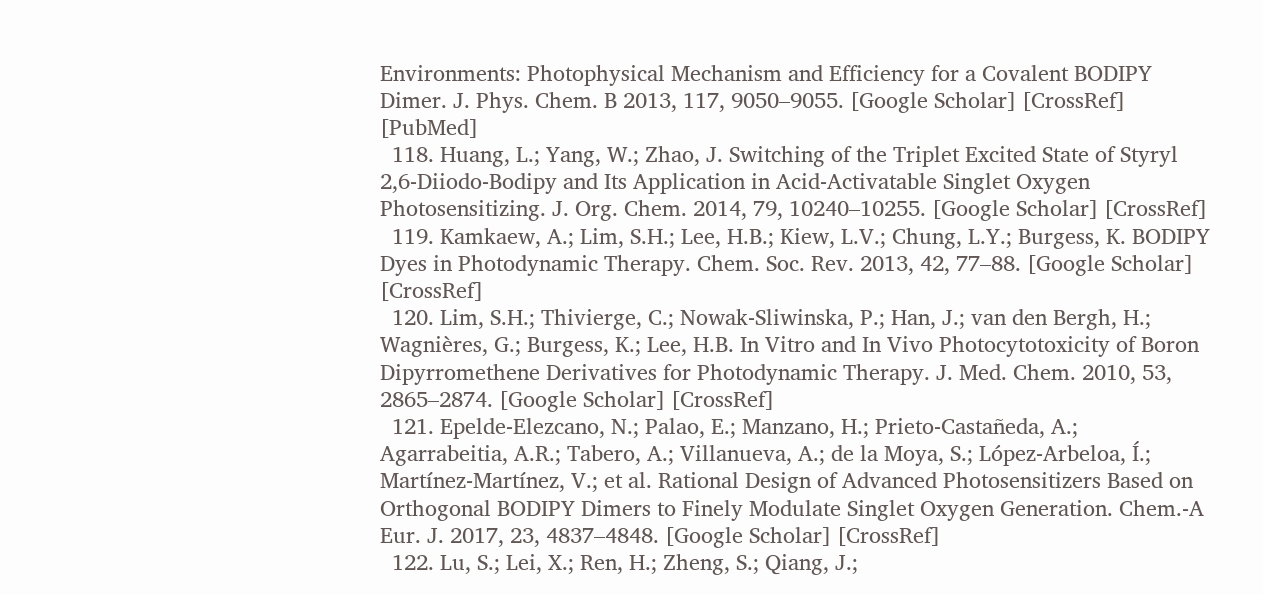Environments: Photophysical Mechanism and Efficiency for a Covalent BODIPY Dimer. J. Phys. Chem. B 2013, 117, 9050–9055. [Google Scholar] [CrossRef] [PubMed]
  118. Huang, L.; Yang, W.; Zhao, J. Switching of the Triplet Excited State of Styryl 2,6-Diiodo-Bodipy and Its Application in Acid-Activatable Singlet Oxygen Photosensitizing. J. Org. Chem. 2014, 79, 10240–10255. [Google Scholar] [CrossRef]
  119. Kamkaew, A.; Lim, S.H.; Lee, H.B.; Kiew, L.V.; Chung, L.Y.; Burgess, K. BODIPY Dyes in Photodynamic Therapy. Chem. Soc. Rev. 2013, 42, 77–88. [Google Scholar] [CrossRef]
  120. Lim, S.H.; Thivierge, C.; Nowak-Sliwinska, P.; Han, J.; van den Bergh, H.; Wagnières, G.; Burgess, K.; Lee, H.B. In Vitro and In Vivo Photocytotoxicity of Boron Dipyrromethene Derivatives for Photodynamic Therapy. J. Med. Chem. 2010, 53, 2865–2874. [Google Scholar] [CrossRef]
  121. Epelde-Elezcano, N.; Palao, E.; Manzano, H.; Prieto-Castañeda, A.; Agarrabeitia, A.R.; Tabero, A.; Villanueva, A.; de la Moya, S.; López-Arbeloa, Í.; Martínez-Martínez, V.; et al. Rational Design of Advanced Photosensitizers Based on Orthogonal BODIPY Dimers to Finely Modulate Singlet Oxygen Generation. Chem.-A Eur. J. 2017, 23, 4837–4848. [Google Scholar] [CrossRef]
  122. Lu, S.; Lei, X.; Ren, H.; Zheng, S.; Qiang, J.;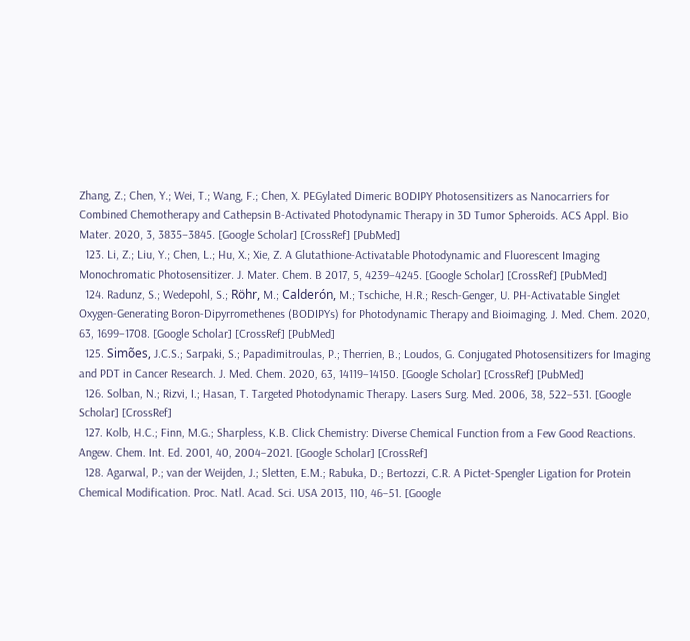Zhang, Z.; Chen, Y.; Wei, T.; Wang, F.; Chen, X. PEGylated Dimeric BODIPY Photosensitizers as Nanocarriers for Combined Chemotherapy and Cathepsin B-Activated Photodynamic Therapy in 3D Tumor Spheroids. ACS Appl. Bio Mater. 2020, 3, 3835–3845. [Google Scholar] [CrossRef] [PubMed]
  123. Li, Z.; Liu, Y.; Chen, L.; Hu, X.; Xie, Z. A Glutathione-Activatable Photodynamic and Fluorescent Imaging Monochromatic Photosensitizer. J. Mater. Chem. B 2017, 5, 4239–4245. [Google Scholar] [CrossRef] [PubMed]
  124. Radunz, S.; Wedepohl, S.; Röhr, M.; Calderón, M.; Tschiche, H.R.; Resch-Genger, U. PH-Activatable Singlet Oxygen-Generating Boron-Dipyrromethenes (BODIPYs) for Photodynamic Therapy and Bioimaging. J. Med. Chem. 2020, 63, 1699–1708. [Google Scholar] [CrossRef] [PubMed]
  125. Simões, J.C.S.; Sarpaki, S.; Papadimitroulas, P.; Therrien, B.; Loudos, G. Conjugated Photosensitizers for Imaging and PDT in Cancer Research. J. Med. Chem. 2020, 63, 14119–14150. [Google Scholar] [CrossRef] [PubMed]
  126. Solban, N.; Rizvi, I.; Hasan, T. Targeted Photodynamic Therapy. Lasers Surg. Med. 2006, 38, 522–531. [Google Scholar] [CrossRef]
  127. Kolb, H.C.; Finn, M.G.; Sharpless, K.B. Click Chemistry: Diverse Chemical Function from a Few Good Reactions. Angew. Chem. Int. Ed. 2001, 40, 2004–2021. [Google Scholar] [CrossRef]
  128. Agarwal, P.; van der Weijden, J.; Sletten, E.M.; Rabuka, D.; Bertozzi, C.R. A Pictet-Spengler Ligation for Protein Chemical Modification. Proc. Natl. Acad. Sci. USA 2013, 110, 46–51. [Google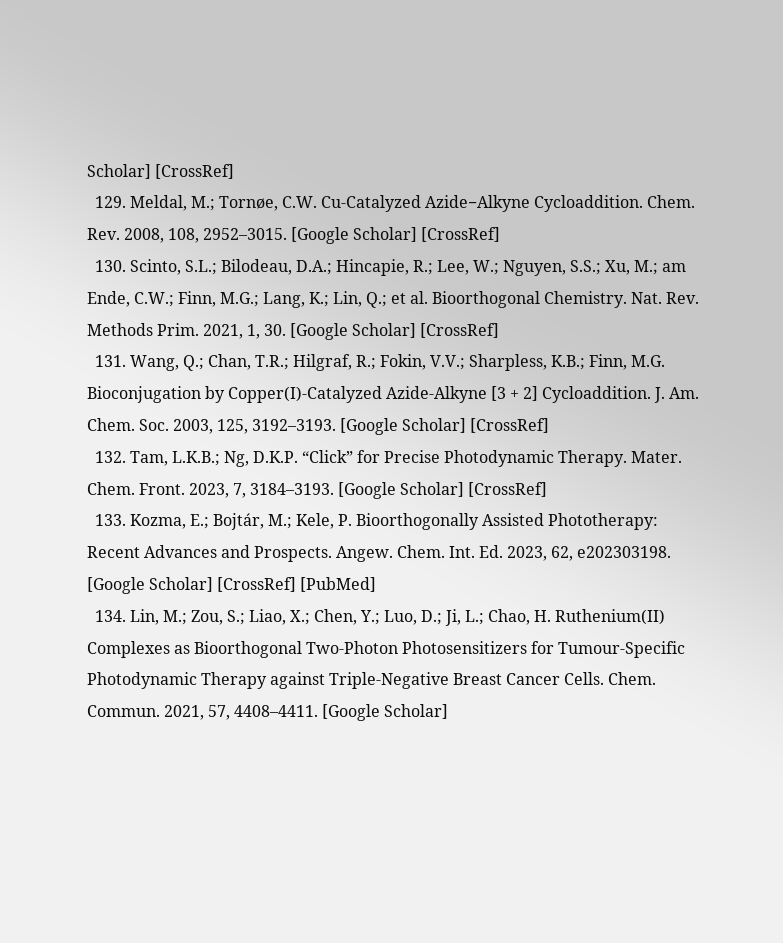Scholar] [CrossRef]
  129. Meldal, M.; Tornøe, C.W. Cu-Catalyzed Azide−Alkyne Cycloaddition. Chem. Rev. 2008, 108, 2952–3015. [Google Scholar] [CrossRef]
  130. Scinto, S.L.; Bilodeau, D.A.; Hincapie, R.; Lee, W.; Nguyen, S.S.; Xu, M.; am Ende, C.W.; Finn, M.G.; Lang, K.; Lin, Q.; et al. Bioorthogonal Chemistry. Nat. Rev. Methods Prim. 2021, 1, 30. [Google Scholar] [CrossRef]
  131. Wang, Q.; Chan, T.R.; Hilgraf, R.; Fokin, V.V.; Sharpless, K.B.; Finn, M.G. Bioconjugation by Copper(I)-Catalyzed Azide-Alkyne [3 + 2] Cycloaddition. J. Am. Chem. Soc. 2003, 125, 3192–3193. [Google Scholar] [CrossRef]
  132. Tam, L.K.B.; Ng, D.K.P. “Click” for Precise Photodynamic Therapy. Mater. Chem. Front. 2023, 7, 3184–3193. [Google Scholar] [CrossRef]
  133. Kozma, E.; Bojtár, M.; Kele, P. Bioorthogonally Assisted Phototherapy: Recent Advances and Prospects. Angew. Chem. Int. Ed. 2023, 62, e202303198. [Google Scholar] [CrossRef] [PubMed]
  134. Lin, M.; Zou, S.; Liao, X.; Chen, Y.; Luo, D.; Ji, L.; Chao, H. Ruthenium(II) Complexes as Bioorthogonal Two-Photon Photosensitizers for Tumour-Specific Photodynamic Therapy against Triple-Negative Breast Cancer Cells. Chem. Commun. 2021, 57, 4408–4411. [Google Scholar]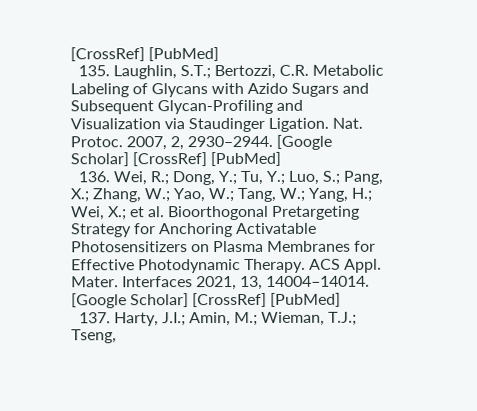[CrossRef] [PubMed]
  135. Laughlin, S.T.; Bertozzi, C.R. Metabolic Labeling of Glycans with Azido Sugars and Subsequent Glycan-Profiling and Visualization via Staudinger Ligation. Nat. Protoc. 2007, 2, 2930–2944. [Google Scholar] [CrossRef] [PubMed]
  136. Wei, R.; Dong, Y.; Tu, Y.; Luo, S.; Pang, X.; Zhang, W.; Yao, W.; Tang, W.; Yang, H.; Wei, X.; et al. Bioorthogonal Pretargeting Strategy for Anchoring Activatable Photosensitizers on Plasma Membranes for Effective Photodynamic Therapy. ACS Appl. Mater. Interfaces 2021, 13, 14004–14014. [Google Scholar] [CrossRef] [PubMed]
  137. Harty, J.I.; Amin, M.; Wieman, T.J.; Tseng,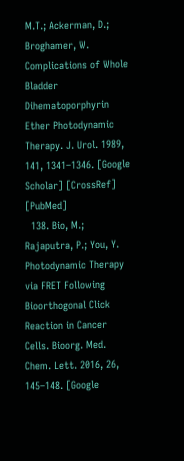M.T.; Ackerman, D.; Broghamer, W. Complications of Whole Bladder Dihematoporphyrin Ether Photodynamic Therapy. J. Urol. 1989, 141, 1341–1346. [Google Scholar] [CrossRef] [PubMed]
  138. Bio, M.; Rajaputra, P.; You, Y. Photodynamic Therapy via FRET Following Bioorthogonal Click Reaction in Cancer Cells. Bioorg. Med. Chem. Lett. 2016, 26, 145–148. [Google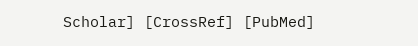Scholar] [CrossRef] [PubMed]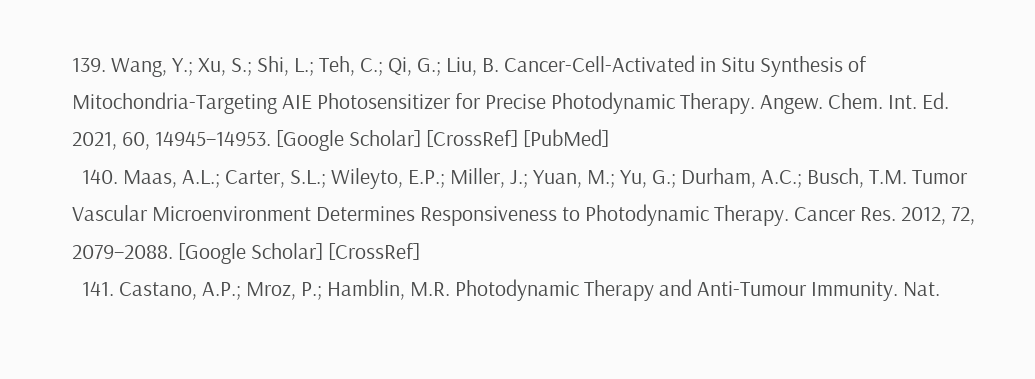139. Wang, Y.; Xu, S.; Shi, L.; Teh, C.; Qi, G.; Liu, B. Cancer-Cell-Activated in Situ Synthesis of Mitochondria-Targeting AIE Photosensitizer for Precise Photodynamic Therapy. Angew. Chem. Int. Ed. 2021, 60, 14945–14953. [Google Scholar] [CrossRef] [PubMed]
  140. Maas, A.L.; Carter, S.L.; Wileyto, E.P.; Miller, J.; Yuan, M.; Yu, G.; Durham, A.C.; Busch, T.M. Tumor Vascular Microenvironment Determines Responsiveness to Photodynamic Therapy. Cancer Res. 2012, 72, 2079–2088. [Google Scholar] [CrossRef]
  141. Castano, A.P.; Mroz, P.; Hamblin, M.R. Photodynamic Therapy and Anti-Tumour Immunity. Nat.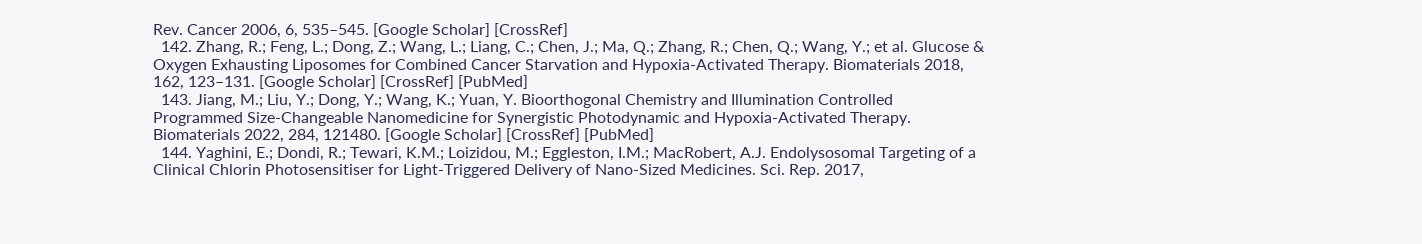Rev. Cancer 2006, 6, 535–545. [Google Scholar] [CrossRef]
  142. Zhang, R.; Feng, L.; Dong, Z.; Wang, L.; Liang, C.; Chen, J.; Ma, Q.; Zhang, R.; Chen, Q.; Wang, Y.; et al. Glucose & Oxygen Exhausting Liposomes for Combined Cancer Starvation and Hypoxia-Activated Therapy. Biomaterials 2018, 162, 123–131. [Google Scholar] [CrossRef] [PubMed]
  143. Jiang, M.; Liu, Y.; Dong, Y.; Wang, K.; Yuan, Y. Bioorthogonal Chemistry and Illumination Controlled Programmed Size-Changeable Nanomedicine for Synergistic Photodynamic and Hypoxia-Activated Therapy. Biomaterials 2022, 284, 121480. [Google Scholar] [CrossRef] [PubMed]
  144. Yaghini, E.; Dondi, R.; Tewari, K.M.; Loizidou, M.; Eggleston, I.M.; MacRobert, A.J. Endolysosomal Targeting of a Clinical Chlorin Photosensitiser for Light-Triggered Delivery of Nano-Sized Medicines. Sci. Rep. 2017,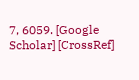7, 6059. [Google Scholar] [CrossRef]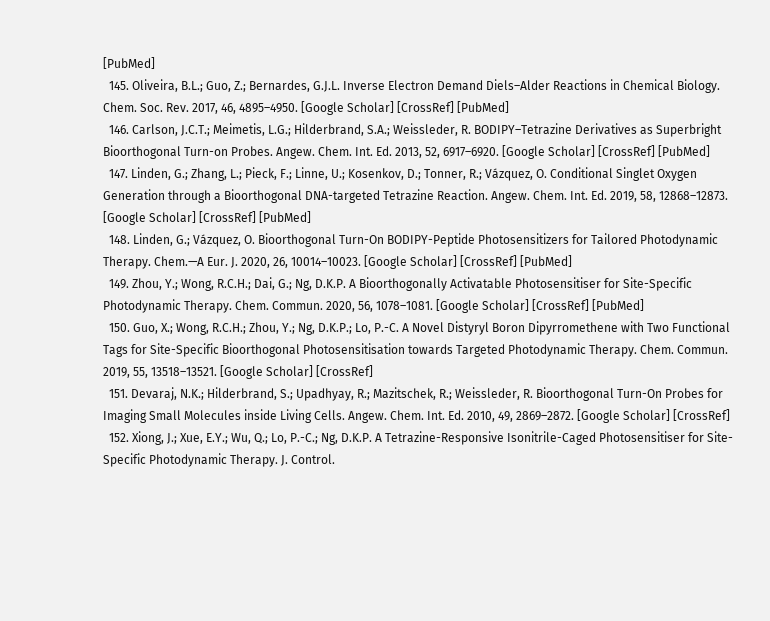[PubMed]
  145. Oliveira, B.L.; Guo, Z.; Bernardes, G.J.L. Inverse Electron Demand Diels–Alder Reactions in Chemical Biology. Chem. Soc. Rev. 2017, 46, 4895–4950. [Google Scholar] [CrossRef] [PubMed]
  146. Carlson, J.C.T.; Meimetis, L.G.; Hilderbrand, S.A.; Weissleder, R. BODIPY–Tetrazine Derivatives as Superbright Bioorthogonal Turn-on Probes. Angew. Chem. Int. Ed. 2013, 52, 6917–6920. [Google Scholar] [CrossRef] [PubMed]
  147. Linden, G.; Zhang, L.; Pieck, F.; Linne, U.; Kosenkov, D.; Tonner, R.; Vázquez, O. Conditional Singlet Oxygen Generation through a Bioorthogonal DNA-targeted Tetrazine Reaction. Angew. Chem. Int. Ed. 2019, 58, 12868–12873. [Google Scholar] [CrossRef] [PubMed]
  148. Linden, G.; Vázquez, O. Bioorthogonal Turn-On BODIPY-Peptide Photosensitizers for Tailored Photodynamic Therapy. Chem.—A Eur. J. 2020, 26, 10014–10023. [Google Scholar] [CrossRef] [PubMed]
  149. Zhou, Y.; Wong, R.C.H.; Dai, G.; Ng, D.K.P. A Bioorthogonally Activatable Photosensitiser for Site-Specific Photodynamic Therapy. Chem. Commun. 2020, 56, 1078–1081. [Google Scholar] [CrossRef] [PubMed]
  150. Guo, X.; Wong, R.C.H.; Zhou, Y.; Ng, D.K.P.; Lo, P.-C. A Novel Distyryl Boron Dipyrromethene with Two Functional Tags for Site-Specific Bioorthogonal Photosensitisation towards Targeted Photodynamic Therapy. Chem. Commun. 2019, 55, 13518–13521. [Google Scholar] [CrossRef]
  151. Devaraj, N.K.; Hilderbrand, S.; Upadhyay, R.; Mazitschek, R.; Weissleder, R. Bioorthogonal Turn-On Probes for Imaging Small Molecules inside Living Cells. Angew. Chem. Int. Ed. 2010, 49, 2869–2872. [Google Scholar] [CrossRef]
  152. Xiong, J.; Xue, E.Y.; Wu, Q.; Lo, P.-C.; Ng, D.K.P. A Tetrazine-Responsive Isonitrile-Caged Photosensitiser for Site-Specific Photodynamic Therapy. J. Control.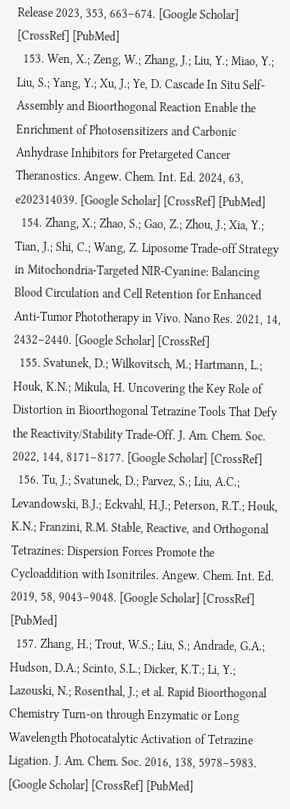Release 2023, 353, 663–674. [Google Scholar] [CrossRef] [PubMed]
  153. Wen, X.; Zeng, W.; Zhang, J.; Liu, Y.; Miao, Y.; Liu, S.; Yang, Y.; Xu, J.; Ye, D. Cascade In Situ Self-Assembly and Bioorthogonal Reaction Enable the Enrichment of Photosensitizers and Carbonic Anhydrase Inhibitors for Pretargeted Cancer Theranostics. Angew. Chem. Int. Ed. 2024, 63, e202314039. [Google Scholar] [CrossRef] [PubMed]
  154. Zhang, X.; Zhao, S.; Gao, Z.; Zhou, J.; Xia, Y.; Tian, J.; Shi, C.; Wang, Z. Liposome Trade-off Strategy in Mitochondria-Targeted NIR-Cyanine: Balancing Blood Circulation and Cell Retention for Enhanced Anti-Tumor Phototherapy in Vivo. Nano Res. 2021, 14, 2432–2440. [Google Scholar] [CrossRef]
  155. Svatunek, D.; Wilkovitsch, M.; Hartmann, L.; Houk, K.N.; Mikula, H. Uncovering the Key Role of Distortion in Bioorthogonal Tetrazine Tools That Defy the Reactivity/Stability Trade-Off. J. Am. Chem. Soc. 2022, 144, 8171–8177. [Google Scholar] [CrossRef]
  156. Tu, J.; Svatunek, D.; Parvez, S.; Liu, A.C.; Levandowski, B.J.; Eckvahl, H.J.; Peterson, R.T.; Houk, K.N.; Franzini, R.M. Stable, Reactive, and Orthogonal Tetrazines: Dispersion Forces Promote the Cycloaddition with Isonitriles. Angew. Chem. Int. Ed. 2019, 58, 9043–9048. [Google Scholar] [CrossRef] [PubMed]
  157. Zhang, H.; Trout, W.S.; Liu, S.; Andrade, G.A.; Hudson, D.A.; Scinto, S.L.; Dicker, K.T.; Li, Y.; Lazouski, N.; Rosenthal, J.; et al. Rapid Bioorthogonal Chemistry Turn-on through Enzymatic or Long Wavelength Photocatalytic Activation of Tetrazine Ligation. J. Am. Chem. Soc. 2016, 138, 5978–5983. [Google Scholar] [CrossRef] [PubMed]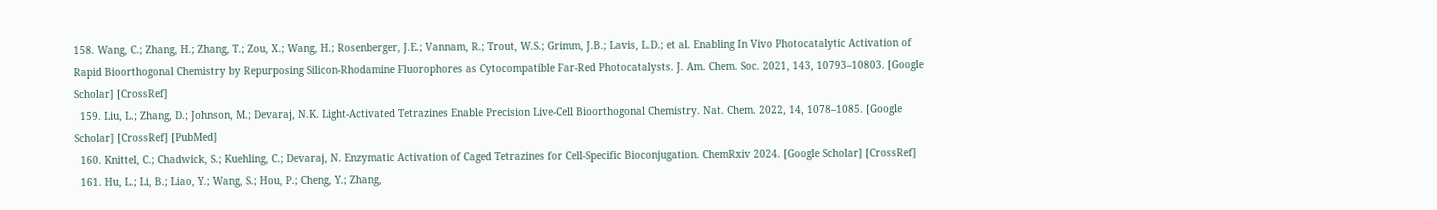158. Wang, C.; Zhang, H.; Zhang, T.; Zou, X.; Wang, H.; Rosenberger, J.E.; Vannam, R.; Trout, W.S.; Grimm, J.B.; Lavis, L.D.; et al. Enabling In Vivo Photocatalytic Activation of Rapid Bioorthogonal Chemistry by Repurposing Silicon-Rhodamine Fluorophores as Cytocompatible Far-Red Photocatalysts. J. Am. Chem. Soc. 2021, 143, 10793–10803. [Google Scholar] [CrossRef]
  159. Liu, L.; Zhang, D.; Johnson, M.; Devaraj, N.K. Light-Activated Tetrazines Enable Precision Live-Cell Bioorthogonal Chemistry. Nat. Chem. 2022, 14, 1078–1085. [Google Scholar] [CrossRef] [PubMed]
  160. Knittel, C.; Chadwick, S.; Kuehling, C.; Devaraj, N. Enzymatic Activation of Caged Tetrazines for Cell-Specific Bioconjugation. ChemRxiv 2024. [Google Scholar] [CrossRef]
  161. Hu, L.; Li, B.; Liao, Y.; Wang, S.; Hou, P.; Cheng, Y.; Zhang,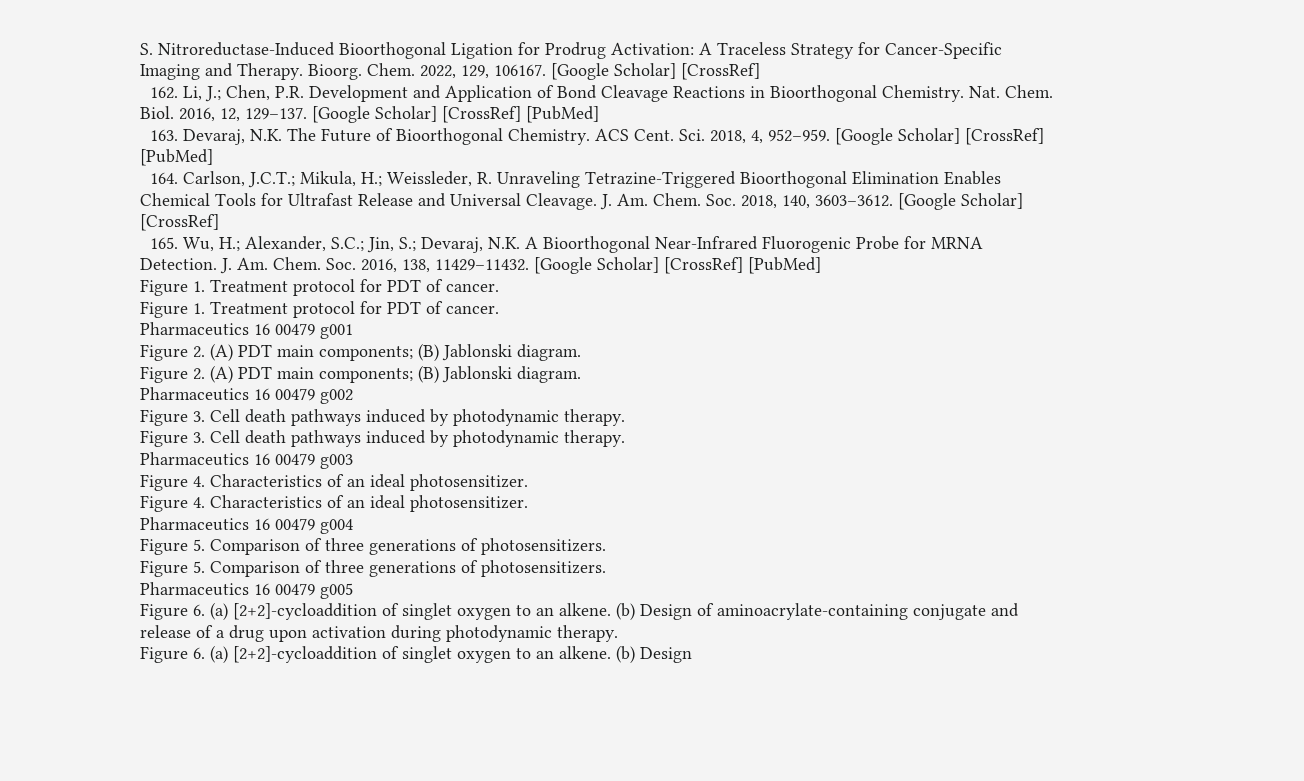S. Nitroreductase-Induced Bioorthogonal Ligation for Prodrug Activation: A Traceless Strategy for Cancer-Specific Imaging and Therapy. Bioorg. Chem. 2022, 129, 106167. [Google Scholar] [CrossRef]
  162. Li, J.; Chen, P.R. Development and Application of Bond Cleavage Reactions in Bioorthogonal Chemistry. Nat. Chem. Biol. 2016, 12, 129–137. [Google Scholar] [CrossRef] [PubMed]
  163. Devaraj, N.K. The Future of Bioorthogonal Chemistry. ACS Cent. Sci. 2018, 4, 952–959. [Google Scholar] [CrossRef] [PubMed]
  164. Carlson, J.C.T.; Mikula, H.; Weissleder, R. Unraveling Tetrazine-Triggered Bioorthogonal Elimination Enables Chemical Tools for Ultrafast Release and Universal Cleavage. J. Am. Chem. Soc. 2018, 140, 3603–3612. [Google Scholar] [CrossRef]
  165. Wu, H.; Alexander, S.C.; Jin, S.; Devaraj, N.K. A Bioorthogonal Near-Infrared Fluorogenic Probe for MRNA Detection. J. Am. Chem. Soc. 2016, 138, 11429–11432. [Google Scholar] [CrossRef] [PubMed]
Figure 1. Treatment protocol for PDT of cancer.
Figure 1. Treatment protocol for PDT of cancer.
Pharmaceutics 16 00479 g001
Figure 2. (A) PDT main components; (B) Jablonski diagram.
Figure 2. (A) PDT main components; (B) Jablonski diagram.
Pharmaceutics 16 00479 g002
Figure 3. Cell death pathways induced by photodynamic therapy.
Figure 3. Cell death pathways induced by photodynamic therapy.
Pharmaceutics 16 00479 g003
Figure 4. Characteristics of an ideal photosensitizer.
Figure 4. Characteristics of an ideal photosensitizer.
Pharmaceutics 16 00479 g004
Figure 5. Comparison of three generations of photosensitizers.
Figure 5. Comparison of three generations of photosensitizers.
Pharmaceutics 16 00479 g005
Figure 6. (a) [2+2]-cycloaddition of singlet oxygen to an alkene. (b) Design of aminoacrylate-containing conjugate and release of a drug upon activation during photodynamic therapy.
Figure 6. (a) [2+2]-cycloaddition of singlet oxygen to an alkene. (b) Design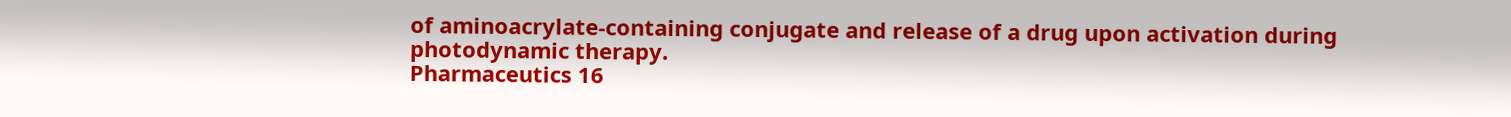of aminoacrylate-containing conjugate and release of a drug upon activation during photodynamic therapy.
Pharmaceutics 16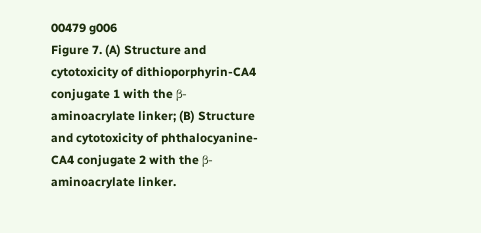00479 g006
Figure 7. (A) Structure and cytotoxicity of dithioporphyrin-CA4 conjugate 1 with the β-aminoacrylate linker; (B) Structure and cytotoxicity of phthalocyanine-CA4 conjugate 2 with the β-aminoacrylate linker.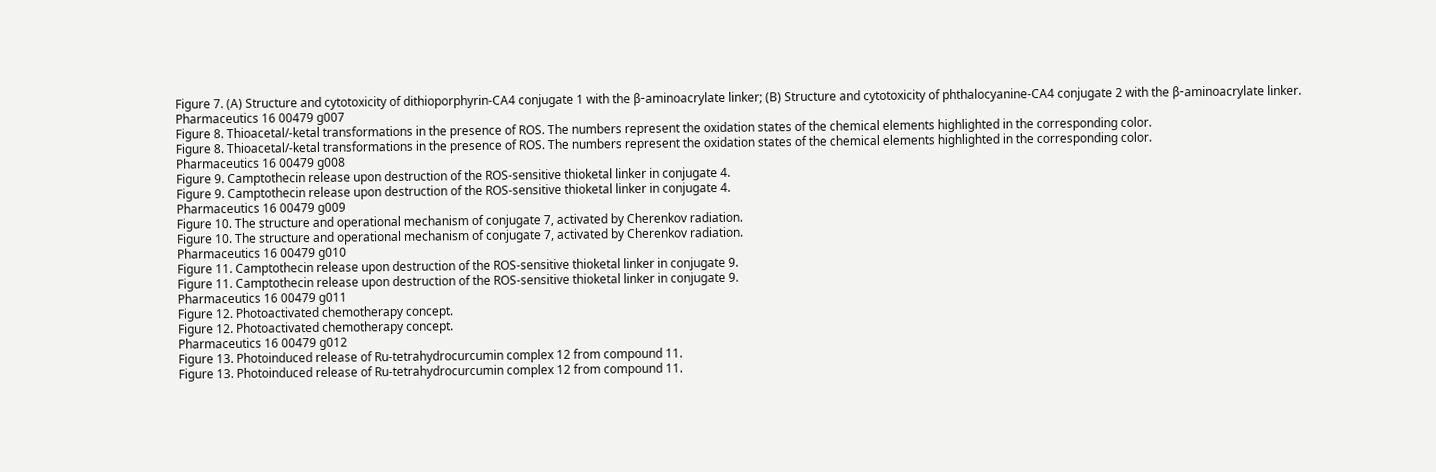Figure 7. (A) Structure and cytotoxicity of dithioporphyrin-CA4 conjugate 1 with the β-aminoacrylate linker; (B) Structure and cytotoxicity of phthalocyanine-CA4 conjugate 2 with the β-aminoacrylate linker.
Pharmaceutics 16 00479 g007
Figure 8. Thioacetal/-ketal transformations in the presence of ROS. The numbers represent the oxidation states of the chemical elements highlighted in the corresponding color.
Figure 8. Thioacetal/-ketal transformations in the presence of ROS. The numbers represent the oxidation states of the chemical elements highlighted in the corresponding color.
Pharmaceutics 16 00479 g008
Figure 9. Camptothecin release upon destruction of the ROS-sensitive thioketal linker in conjugate 4.
Figure 9. Camptothecin release upon destruction of the ROS-sensitive thioketal linker in conjugate 4.
Pharmaceutics 16 00479 g009
Figure 10. The structure and operational mechanism of conjugate 7, activated by Cherenkov radiation.
Figure 10. The structure and operational mechanism of conjugate 7, activated by Cherenkov radiation.
Pharmaceutics 16 00479 g010
Figure 11. Camptothecin release upon destruction of the ROS-sensitive thioketal linker in conjugate 9.
Figure 11. Camptothecin release upon destruction of the ROS-sensitive thioketal linker in conjugate 9.
Pharmaceutics 16 00479 g011
Figure 12. Photoactivated chemotherapy concept.
Figure 12. Photoactivated chemotherapy concept.
Pharmaceutics 16 00479 g012
Figure 13. Photoinduced release of Ru-tetrahydrocurcumin complex 12 from compound 11.
Figure 13. Photoinduced release of Ru-tetrahydrocurcumin complex 12 from compound 11.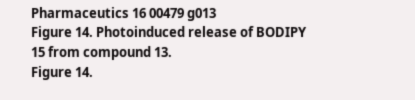Pharmaceutics 16 00479 g013
Figure 14. Photoinduced release of BODIPY 15 from compound 13.
Figure 14.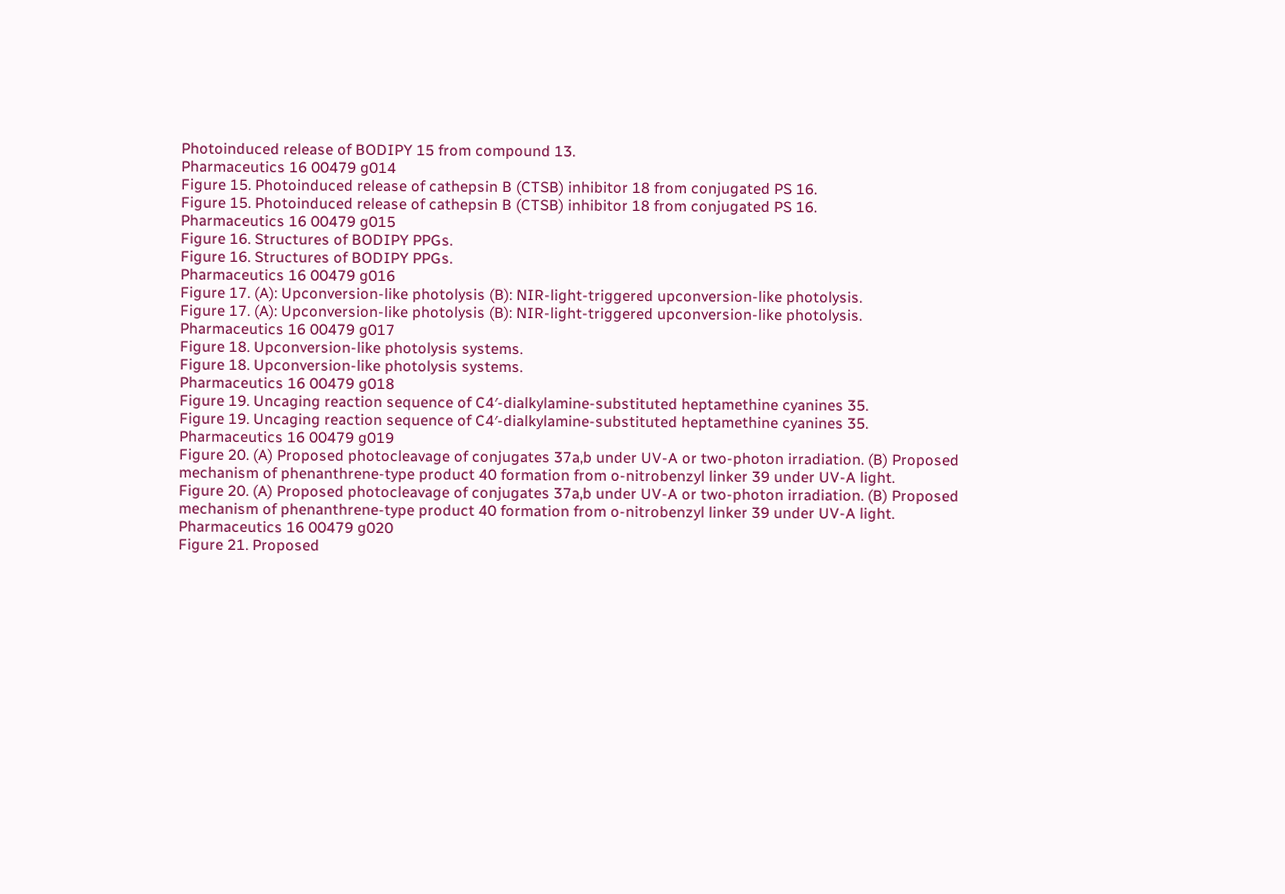Photoinduced release of BODIPY 15 from compound 13.
Pharmaceutics 16 00479 g014
Figure 15. Photoinduced release of cathepsin B (CTSB) inhibitor 18 from conjugated PS 16.
Figure 15. Photoinduced release of cathepsin B (CTSB) inhibitor 18 from conjugated PS 16.
Pharmaceutics 16 00479 g015
Figure 16. Structures of BODIPY PPGs.
Figure 16. Structures of BODIPY PPGs.
Pharmaceutics 16 00479 g016
Figure 17. (A): Upconversion-like photolysis (B): NIR-light-triggered upconversion-like photolysis.
Figure 17. (A): Upconversion-like photolysis (B): NIR-light-triggered upconversion-like photolysis.
Pharmaceutics 16 00479 g017
Figure 18. Upconversion-like photolysis systems.
Figure 18. Upconversion-like photolysis systems.
Pharmaceutics 16 00479 g018
Figure 19. Uncaging reaction sequence of C4′-dialkylamine-substituted heptamethine cyanines 35.
Figure 19. Uncaging reaction sequence of C4′-dialkylamine-substituted heptamethine cyanines 35.
Pharmaceutics 16 00479 g019
Figure 20. (A) Proposed photocleavage of conjugates 37a,b under UV-A or two-photon irradiation. (B) Proposed mechanism of phenanthrene-type product 40 formation from o-nitrobenzyl linker 39 under UV-A light.
Figure 20. (A) Proposed photocleavage of conjugates 37a,b under UV-A or two-photon irradiation. (B) Proposed mechanism of phenanthrene-type product 40 formation from o-nitrobenzyl linker 39 under UV-A light.
Pharmaceutics 16 00479 g020
Figure 21. Proposed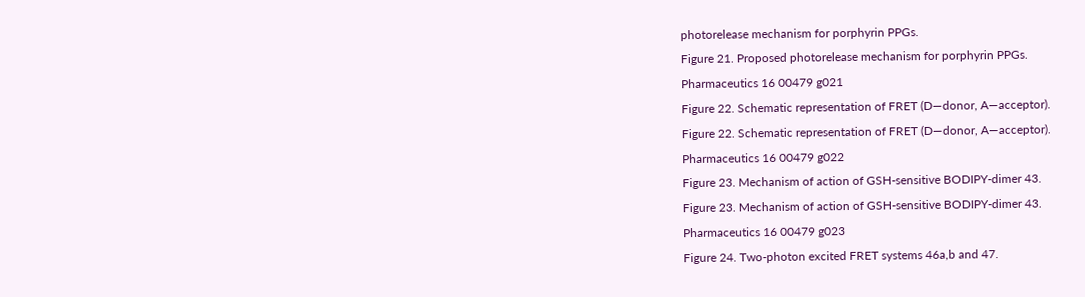photorelease mechanism for porphyrin PPGs.
Figure 21. Proposed photorelease mechanism for porphyrin PPGs.
Pharmaceutics 16 00479 g021
Figure 22. Schematic representation of FRET (D—donor, A—acceptor).
Figure 22. Schematic representation of FRET (D—donor, A—acceptor).
Pharmaceutics 16 00479 g022
Figure 23. Mechanism of action of GSH-sensitive BODIPY-dimer 43.
Figure 23. Mechanism of action of GSH-sensitive BODIPY-dimer 43.
Pharmaceutics 16 00479 g023
Figure 24. Two-photon excited FRET systems 46a,b and 47.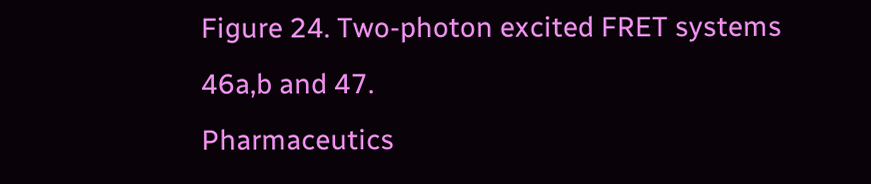Figure 24. Two-photon excited FRET systems 46a,b and 47.
Pharmaceutics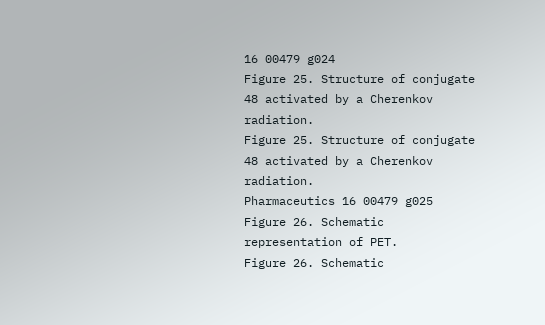16 00479 g024
Figure 25. Structure of conjugate 48 activated by a Cherenkov radiation.
Figure 25. Structure of conjugate 48 activated by a Cherenkov radiation.
Pharmaceutics 16 00479 g025
Figure 26. Schematic representation of PET.
Figure 26. Schematic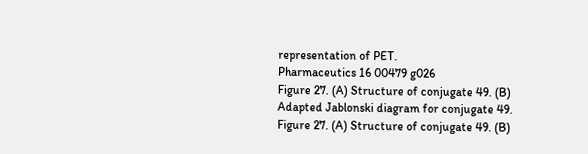representation of PET.
Pharmaceutics 16 00479 g026
Figure 27. (A) Structure of conjugate 49. (B) Adapted Jablonski diagram for conjugate 49.
Figure 27. (A) Structure of conjugate 49. (B)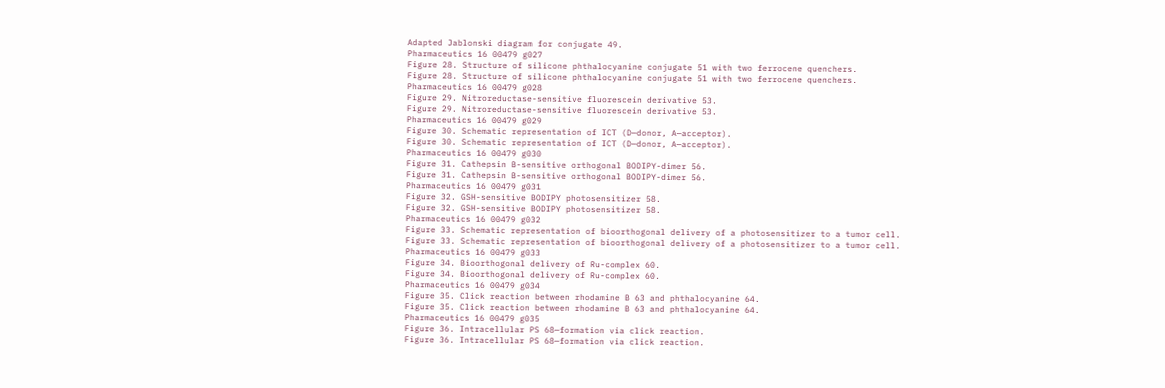Adapted Jablonski diagram for conjugate 49.
Pharmaceutics 16 00479 g027
Figure 28. Structure of silicone phthalocyanine conjugate 51 with two ferrocene quenchers.
Figure 28. Structure of silicone phthalocyanine conjugate 51 with two ferrocene quenchers.
Pharmaceutics 16 00479 g028
Figure 29. Nitroreductase-sensitive fluorescein derivative 53.
Figure 29. Nitroreductase-sensitive fluorescein derivative 53.
Pharmaceutics 16 00479 g029
Figure 30. Schematic representation of ICT (D—donor, A—acceptor).
Figure 30. Schematic representation of ICT (D—donor, A—acceptor).
Pharmaceutics 16 00479 g030
Figure 31. Cathepsin B-sensitive orthogonal BODIPY-dimer 56.
Figure 31. Cathepsin B-sensitive orthogonal BODIPY-dimer 56.
Pharmaceutics 16 00479 g031
Figure 32. GSH-sensitive BODIPY photosensitizer 58.
Figure 32. GSH-sensitive BODIPY photosensitizer 58.
Pharmaceutics 16 00479 g032
Figure 33. Schematic representation of bioorthogonal delivery of a photosensitizer to a tumor cell.
Figure 33. Schematic representation of bioorthogonal delivery of a photosensitizer to a tumor cell.
Pharmaceutics 16 00479 g033
Figure 34. Bioorthogonal delivery of Ru-complex 60.
Figure 34. Bioorthogonal delivery of Ru-complex 60.
Pharmaceutics 16 00479 g034
Figure 35. Click reaction between rhodamine B 63 and phthalocyanine 64.
Figure 35. Click reaction between rhodamine B 63 and phthalocyanine 64.
Pharmaceutics 16 00479 g035
Figure 36. Intracellular PS 68—formation via click reaction.
Figure 36. Intracellular PS 68—formation via click reaction.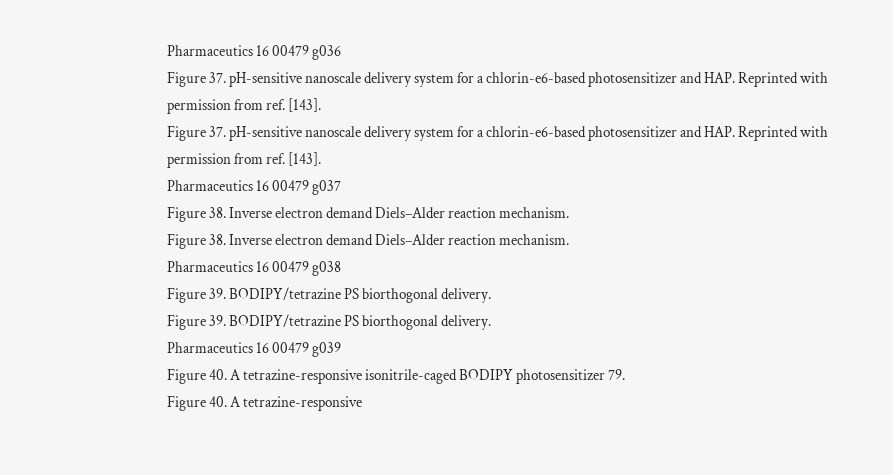Pharmaceutics 16 00479 g036
Figure 37. pH-sensitive nanoscale delivery system for a chlorin-e6-based photosensitizer and HAP. Reprinted with permission from ref. [143].
Figure 37. pH-sensitive nanoscale delivery system for a chlorin-e6-based photosensitizer and HAP. Reprinted with permission from ref. [143].
Pharmaceutics 16 00479 g037
Figure 38. Inverse electron demand Diels–Alder reaction mechanism.
Figure 38. Inverse electron demand Diels–Alder reaction mechanism.
Pharmaceutics 16 00479 g038
Figure 39. BODIPY/tetrazine PS biorthogonal delivery.
Figure 39. BODIPY/tetrazine PS biorthogonal delivery.
Pharmaceutics 16 00479 g039
Figure 40. A tetrazine-responsive isonitrile-caged BODIPY photosensitizer 79.
Figure 40. A tetrazine-responsive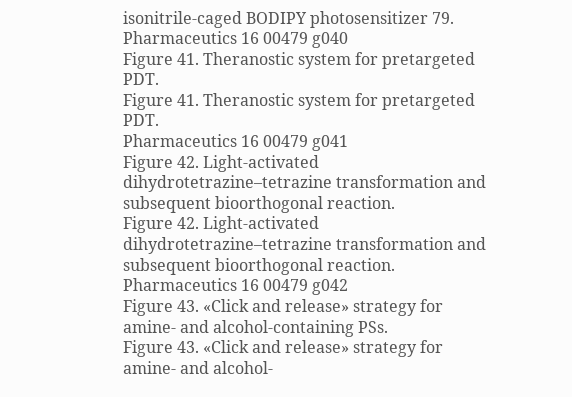isonitrile-caged BODIPY photosensitizer 79.
Pharmaceutics 16 00479 g040
Figure 41. Theranostic system for pretargeted PDT.
Figure 41. Theranostic system for pretargeted PDT.
Pharmaceutics 16 00479 g041
Figure 42. Light-activated dihydrotetrazine–tetrazine transformation and subsequent bioorthogonal reaction.
Figure 42. Light-activated dihydrotetrazine–tetrazine transformation and subsequent bioorthogonal reaction.
Pharmaceutics 16 00479 g042
Figure 43. «Click and release» strategy for amine- and alcohol-containing PSs.
Figure 43. «Click and release» strategy for amine- and alcohol-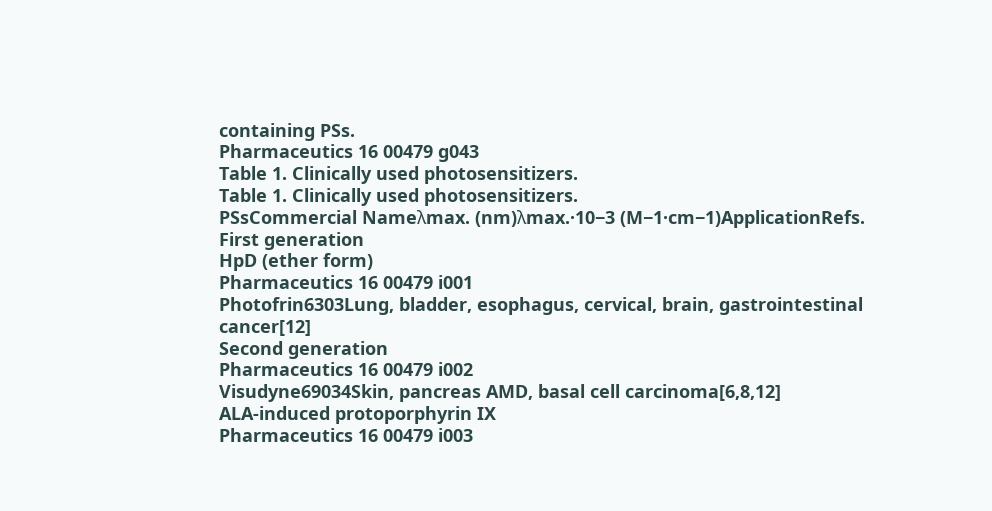containing PSs.
Pharmaceutics 16 00479 g043
Table 1. Clinically used photosensitizers.
Table 1. Clinically used photosensitizers.
PSsCommercial Nameλmax. (nm)λmax.·10−3 (M−1·cm−1)ApplicationRefs.
First generation
HpD (ether form)
Pharmaceutics 16 00479 i001
Photofrin6303Lung, bladder, esophagus, cervical, brain, gastrointestinal cancer[12]
Second generation
Pharmaceutics 16 00479 i002
Visudyne69034Skin, pancreas AMD, basal cell carcinoma[6,8,12]
ALA-induced protoporphyrin IX
Pharmaceutics 16 00479 i003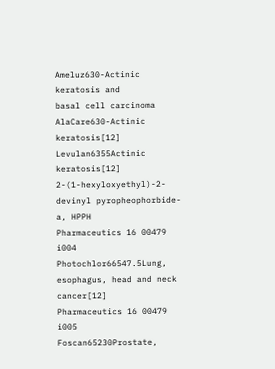Ameluz630-Actinic keratosis and
basal cell carcinoma
AlaCare630-Actinic keratosis[12]
Levulan6355Actinic keratosis[12]
2-(1-hexyloxyethyl)-2-devinyl pyropheophorbide-a, HPPH
Pharmaceutics 16 00479 i004
Photochlor66547.5Lung, esophagus, head and neck cancer[12]
Pharmaceutics 16 00479 i005
Foscan65230Prostate,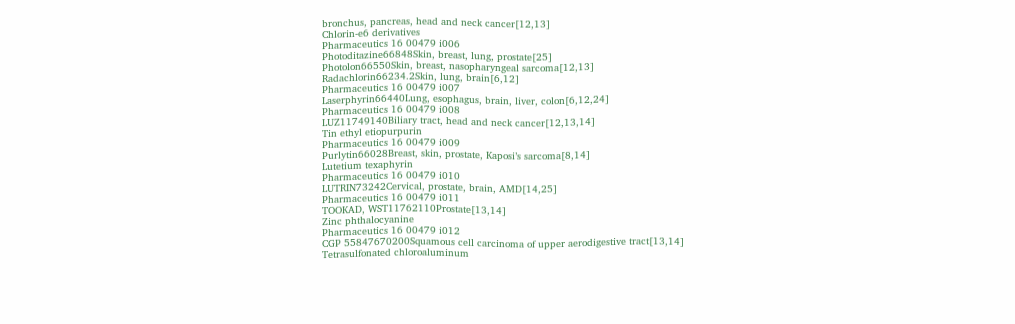bronchus, pancreas, head and neck cancer[12,13]
Chlorin-e6 derivatives
Pharmaceutics 16 00479 i006
Photoditazine66848Skin, breast, lung, prostate[25]
Photolon66550Skin, breast, nasopharyngeal sarcoma[12,13]
Radachlorin66234.2Skin, lung, brain[6,12]
Pharmaceutics 16 00479 i007
Laserphyrin66440Lung, esophagus, brain, liver, colon[6,12,24]
Pharmaceutics 16 00479 i008
LUZ11749140Biliary tract, head and neck cancer[12,13,14]
Tin ethyl etiopurpurin
Pharmaceutics 16 00479 i009
Purlytin66028Breast, skin, prostate, Kaposi’s sarcoma[8,14]
Lutetium texaphyrin
Pharmaceutics 16 00479 i010
LUTRIN73242Cervical, prostate, brain, AMD[14,25]
Pharmaceutics 16 00479 i011
TOOKAD, WST11762110Prostate[13,14]
Zinc phthalocyanine
Pharmaceutics 16 00479 i012
CGP 55847670200Squamous cell carcinoma of upper aerodigestive tract[13,14]
Tetrasulfonated chloroaluminum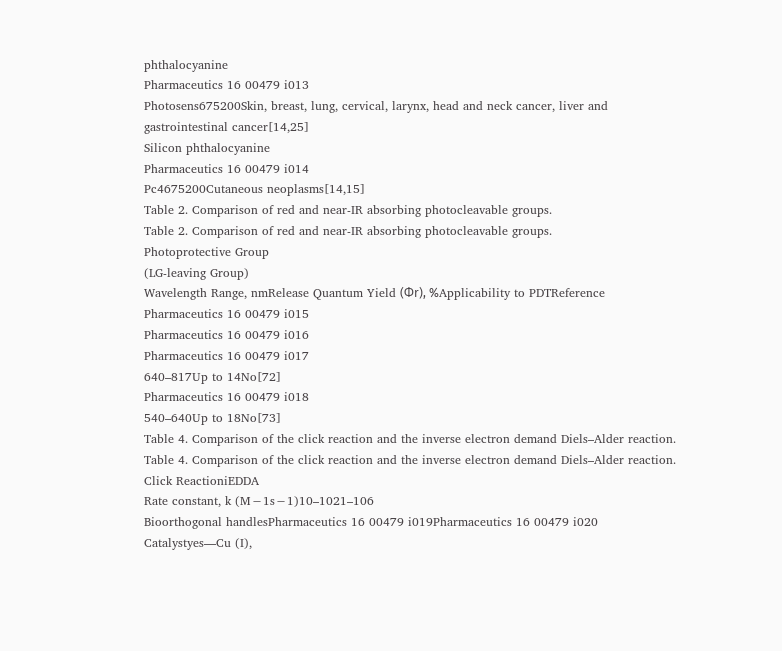phthalocyanine
Pharmaceutics 16 00479 i013
Photosens675200Skin, breast, lung, cervical, larynx, head and neck cancer, liver and gastrointestinal cancer[14,25]
Silicon phthalocyanine
Pharmaceutics 16 00479 i014
Pc4675200Cutaneous neoplasms[14,15]
Table 2. Comparison of red and near-IR absorbing photocleavable groups.
Table 2. Comparison of red and near-IR absorbing photocleavable groups.
Photoprotective Group
(LG-leaving Group)
Wavelength Range, nmRelease Quantum Yield (Фr), %Applicability to PDTReference
Pharmaceutics 16 00479 i015
Pharmaceutics 16 00479 i016
Pharmaceutics 16 00479 i017
640–817Up to 14No[72]
Pharmaceutics 16 00479 i018
540–640Up to 18No[73]
Table 4. Comparison of the click reaction and the inverse electron demand Diels–Alder reaction.
Table 4. Comparison of the click reaction and the inverse electron demand Diels–Alder reaction.
Click ReactioniEDDA
Rate constant, k (M−1s−1)10–1021–106
Bioorthogonal handlesPharmaceutics 16 00479 i019Pharmaceutics 16 00479 i020
Catalystyes—Cu (I),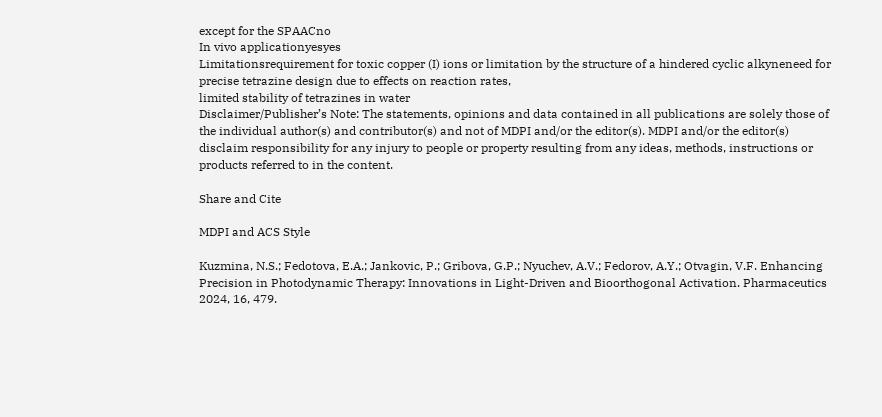except for the SPAACno
In vivo applicationyesyes
Limitationsrequirement for toxic copper (I) ions or limitation by the structure of a hindered cyclic alkyneneed for precise tetrazine design due to effects on reaction rates,
limited stability of tetrazines in water
Disclaimer/Publisher’s Note: The statements, opinions and data contained in all publications are solely those of the individual author(s) and contributor(s) and not of MDPI and/or the editor(s). MDPI and/or the editor(s) disclaim responsibility for any injury to people or property resulting from any ideas, methods, instructions or products referred to in the content.

Share and Cite

MDPI and ACS Style

Kuzmina, N.S.; Fedotova, E.A.; Jankovic, P.; Gribova, G.P.; Nyuchev, A.V.; Fedorov, A.Y.; Otvagin, V.F. Enhancing Precision in Photodynamic Therapy: Innovations in Light-Driven and Bioorthogonal Activation. Pharmaceutics 2024, 16, 479.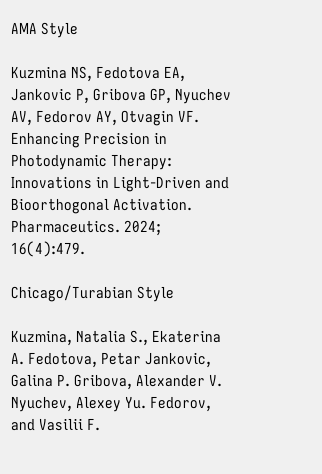AMA Style

Kuzmina NS, Fedotova EA, Jankovic P, Gribova GP, Nyuchev AV, Fedorov AY, Otvagin VF. Enhancing Precision in Photodynamic Therapy: Innovations in Light-Driven and Bioorthogonal Activation. Pharmaceutics. 2024; 16(4):479.

Chicago/Turabian Style

Kuzmina, Natalia S., Ekaterina A. Fedotova, Petar Jankovic, Galina P. Gribova, Alexander V. Nyuchev, Alexey Yu. Fedorov, and Vasilii F.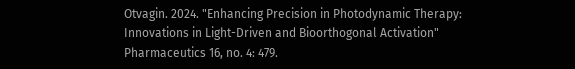Otvagin. 2024. "Enhancing Precision in Photodynamic Therapy: Innovations in Light-Driven and Bioorthogonal Activation" Pharmaceutics 16, no. 4: 479.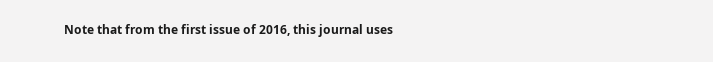Note that from the first issue of 2016, this journal uses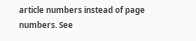article numbers instead of page numbers. See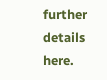further details here.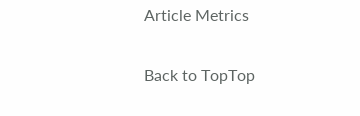Article Metrics

Back to TopTop